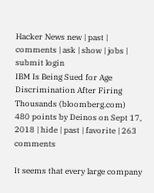Hacker News new | past | comments | ask | show | jobs | submit login
IBM Is Being Sued for Age Discrimination After Firing Thousands (bloomberg.com)
480 points by Deinos on Sept 17, 2018 | hide | past | favorite | 263 comments

It seems that every large company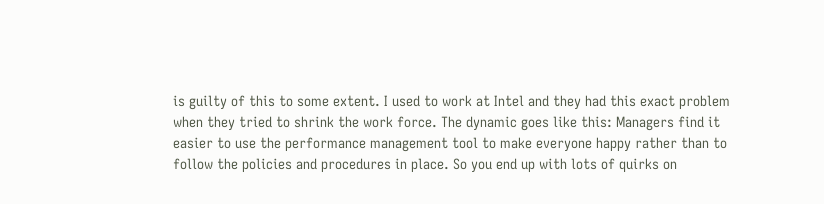is guilty of this to some extent. I used to work at Intel and they had this exact problem when they tried to shrink the work force. The dynamic goes like this: Managers find it easier to use the performance management tool to make everyone happy rather than to follow the policies and procedures in place. So you end up with lots of quirks on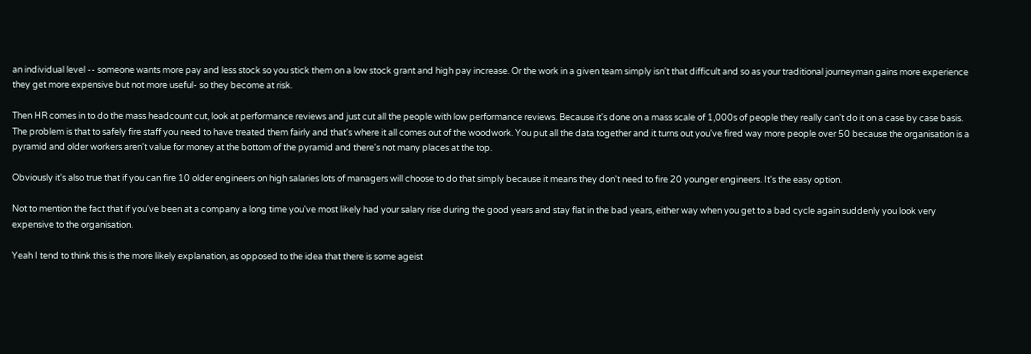an individual level -- someone wants more pay and less stock so you stick them on a low stock grant and high pay increase. Or the work in a given team simply isn't that difficult and so as your traditional journeyman gains more experience they get more expensive but not more useful- so they become at risk.

Then HR comes in to do the mass headcount cut, look at performance reviews and just cut all the people with low performance reviews. Because it's done on a mass scale of 1,000s of people they really can't do it on a case by case basis. The problem is that to safely fire staff you need to have treated them fairly and that's where it all comes out of the woodwork. You put all the data together and it turns out you've fired way more people over 50 because the organisation is a pyramid and older workers aren't value for money at the bottom of the pyramid and there's not many places at the top.

Obviously it's also true that if you can fire 10 older engineers on high salaries lots of managers will choose to do that simply because it means they don't need to fire 20 younger engineers. It's the easy option.

Not to mention the fact that if you've been at a company a long time you've most likely had your salary rise during the good years and stay flat in the bad years, either way when you get to a bad cycle again suddenly you look very expensive to the organisation.

Yeah I tend to think this is the more likely explanation, as opposed to the idea that there is some ageist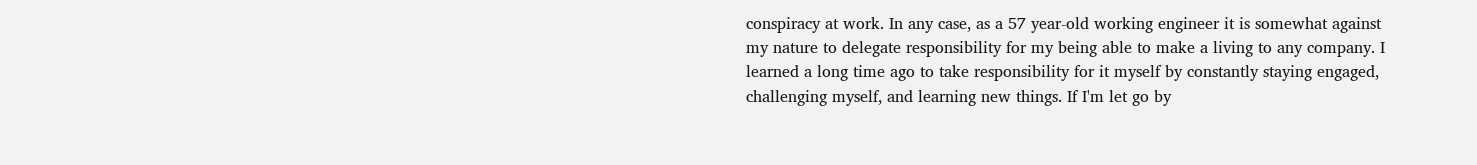conspiracy at work. In any case, as a 57 year-old working engineer it is somewhat against my nature to delegate responsibility for my being able to make a living to any company. I learned a long time ago to take responsibility for it myself by constantly staying engaged, challenging myself, and learning new things. If I'm let go by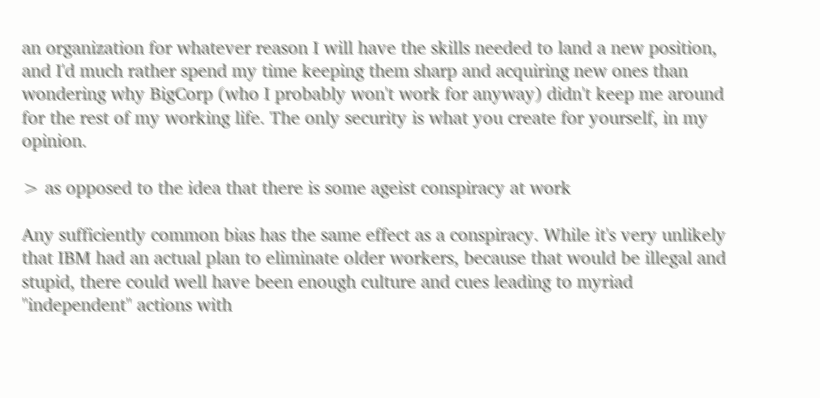an organization for whatever reason I will have the skills needed to land a new position, and I'd much rather spend my time keeping them sharp and acquiring new ones than wondering why BigCorp (who I probably won't work for anyway) didn't keep me around for the rest of my working life. The only security is what you create for yourself, in my opinion.

> as opposed to the idea that there is some ageist conspiracy at work

Any sufficiently common bias has the same effect as a conspiracy. While it's very unlikely that IBM had an actual plan to eliminate older workers, because that would be illegal and stupid, there could well have been enough culture and cues leading to myriad "independent" actions with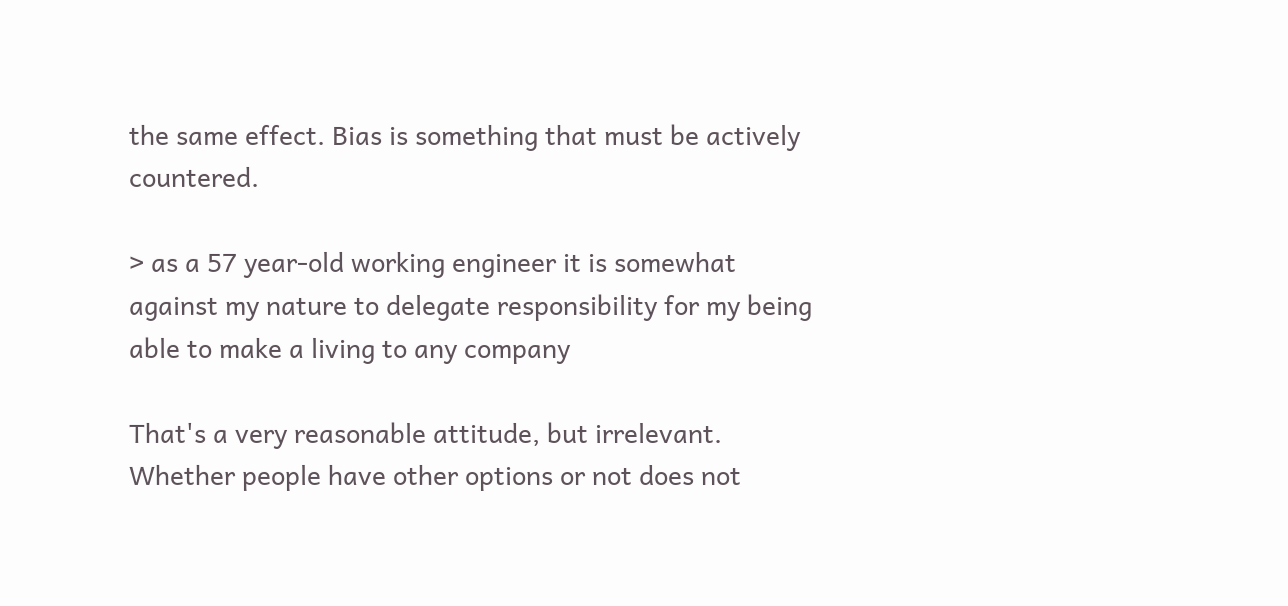the same effect. Bias is something that must be actively countered.

> as a 57 year-old working engineer it is somewhat against my nature to delegate responsibility for my being able to make a living to any company

That's a very reasonable attitude, but irrelevant. Whether people have other options or not does not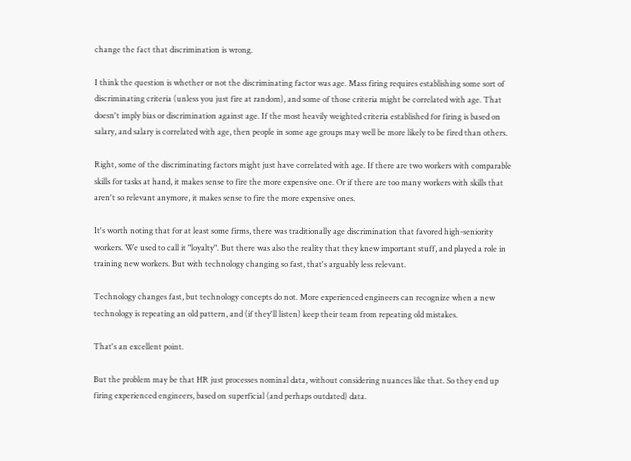change the fact that discrimination is wrong.

I think the question is whether or not the discriminating factor was age. Mass firing requires establishing some sort of discriminating criteria (unless you just fire at random), and some of those criteria might be correlated with age. That doesn't imply bias or discrimination against age. If the most heavily weighted criteria established for firing is based on salary, and salary is correlated with age, then people in some age groups may well be more likely to be fired than others.

Right, some of the discriminating factors might just have correlated with age. If there are two workers with comparable skills for tasks at hand, it makes sense to fire the more expensive one. Or if there are too many workers with skills that aren't so relevant anymore, it makes sense to fire the more expensive ones.

It's worth noting that for at least some firms, there was traditionally age discrimination that favored high-seniority workers. We used to call it "loyalty". But there was also the reality that they knew important stuff, and played a role in training new workers. But with technology changing so fast, that's arguably less relevant.

Technology changes fast, but technology concepts do not. More experienced engineers can recognize when a new technology is repeating an old pattern, and (if they'll listen) keep their team from repeating old mistakes.

That's an excellent point.

But the problem may be that HR just processes nominal data, without considering nuances like that. So they end up firing experienced engineers, based on superficial (and perhaps outdated) data.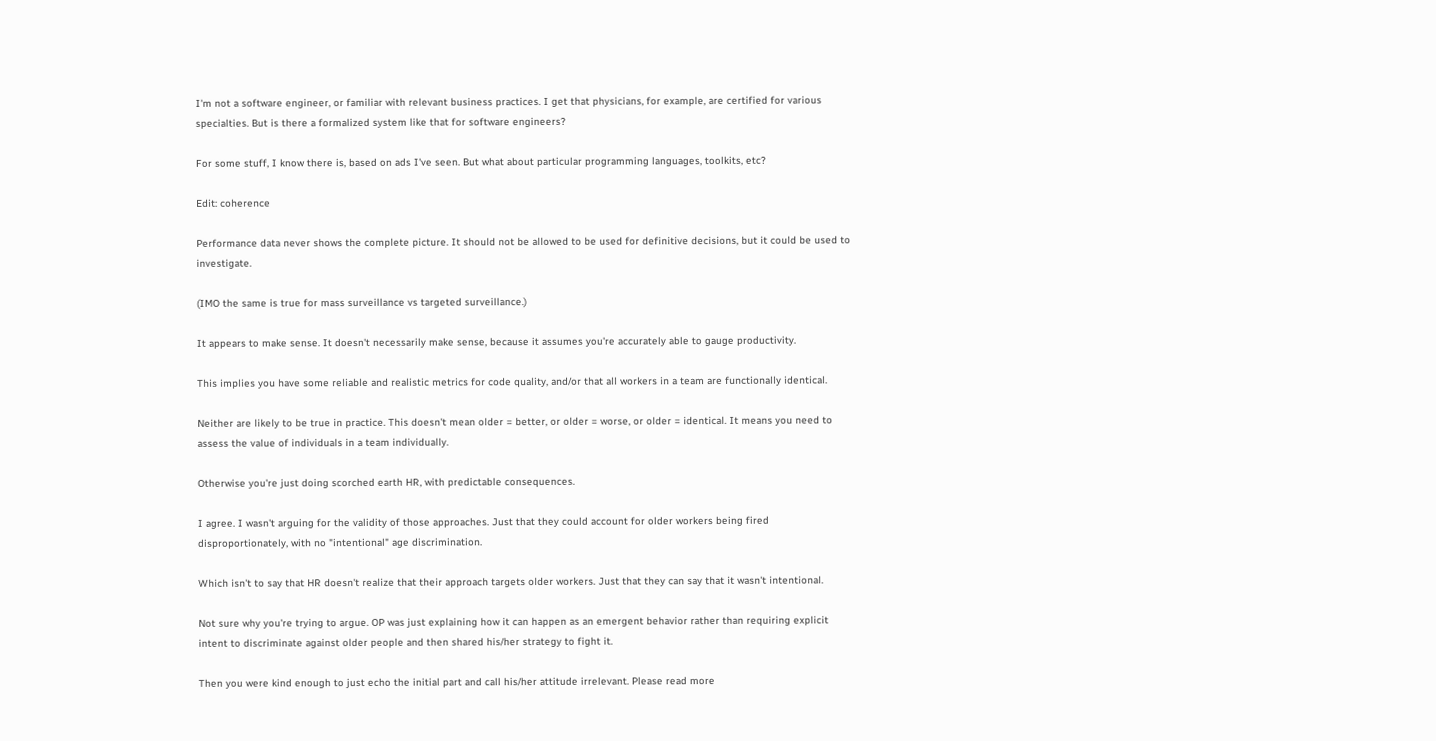I'm not a software engineer, or familiar with relevant business practices. I get that physicians, for example, are certified for various specialties. But is there a formalized system like that for software engineers?

For some stuff, I know there is, based on ads I've seen. But what about particular programming languages, toolkits, etc?

Edit: coherence

Performance data never shows the complete picture. It should not be allowed to be used for definitive decisions, but it could be used to investigate.

(IMO the same is true for mass surveillance vs targeted surveillance.)

It appears to make sense. It doesn't necessarily make sense, because it assumes you're accurately able to gauge productivity.

This implies you have some reliable and realistic metrics for code quality, and/or that all workers in a team are functionally identical.

Neither are likely to be true in practice. This doesn't mean older = better, or older = worse, or older = identical. It means you need to assess the value of individuals in a team individually.

Otherwise you're just doing scorched earth HR, with predictable consequences.

I agree. I wasn't arguing for the validity of those approaches. Just that they could account for older workers being fired disproportionately, with no "intentional" age discrimination.

Which isn't to say that HR doesn't realize that their approach targets older workers. Just that they can say that it wasn't intentional.

Not sure why you're trying to argue. OP was just explaining how it can happen as an emergent behavior rather than requiring explicit intent to discriminate against older people and then shared his/her strategy to fight it.

Then you were kind enough to just echo the initial part and call his/her attitude irrelevant. Please read more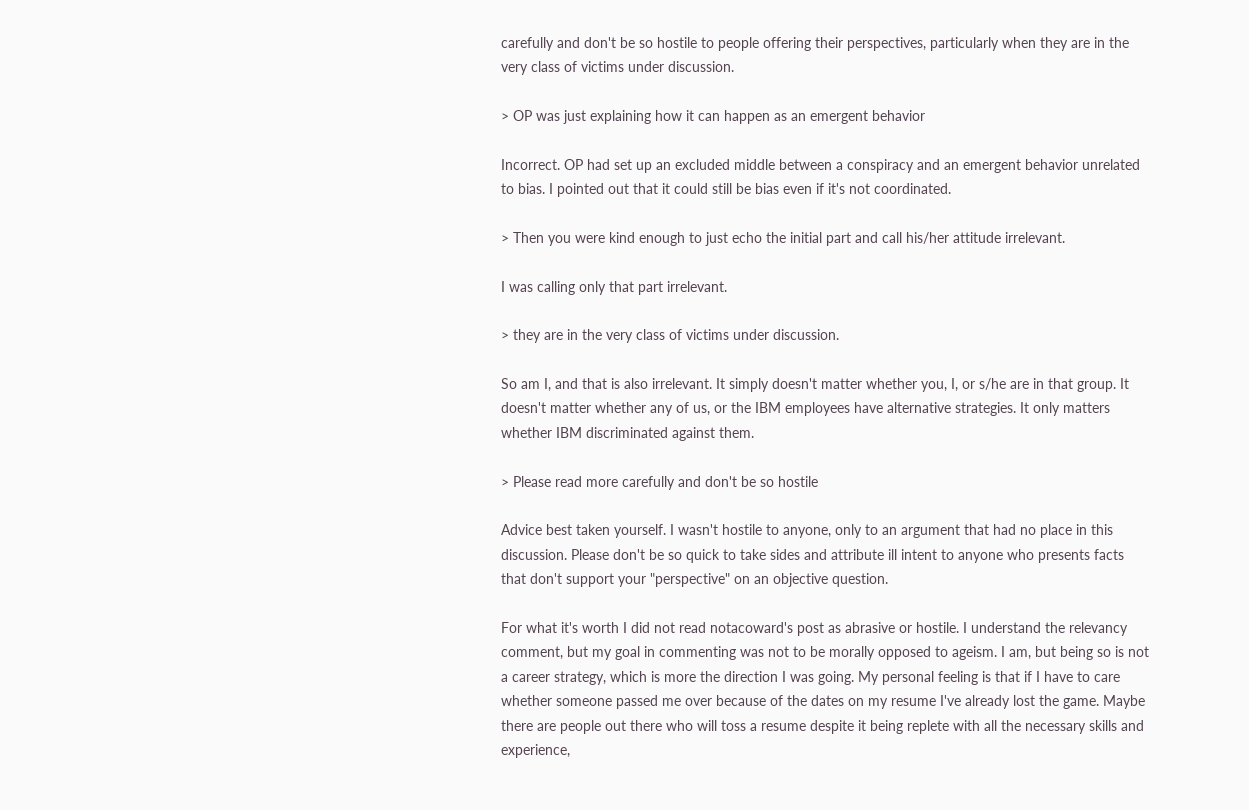carefully and don't be so hostile to people offering their perspectives, particularly when they are in the very class of victims under discussion.

> OP was just explaining how it can happen as an emergent behavior

Incorrect. OP had set up an excluded middle between a conspiracy and an emergent behavior unrelated to bias. I pointed out that it could still be bias even if it's not coordinated.

> Then you were kind enough to just echo the initial part and call his/her attitude irrelevant.

I was calling only that part irrelevant.

> they are in the very class of victims under discussion.

So am I, and that is also irrelevant. It simply doesn't matter whether you, I, or s/he are in that group. It doesn't matter whether any of us, or the IBM employees have alternative strategies. It only matters whether IBM discriminated against them.

> Please read more carefully and don't be so hostile

Advice best taken yourself. I wasn't hostile to anyone, only to an argument that had no place in this discussion. Please don't be so quick to take sides and attribute ill intent to anyone who presents facts that don't support your "perspective" on an objective question.

For what it's worth I did not read notacoward's post as abrasive or hostile. I understand the relevancy comment, but my goal in commenting was not to be morally opposed to ageism. I am, but being so is not a career strategy, which is more the direction I was going. My personal feeling is that if I have to care whether someone passed me over because of the dates on my resume I've already lost the game. Maybe there are people out there who will toss a resume despite it being replete with all the necessary skills and experience,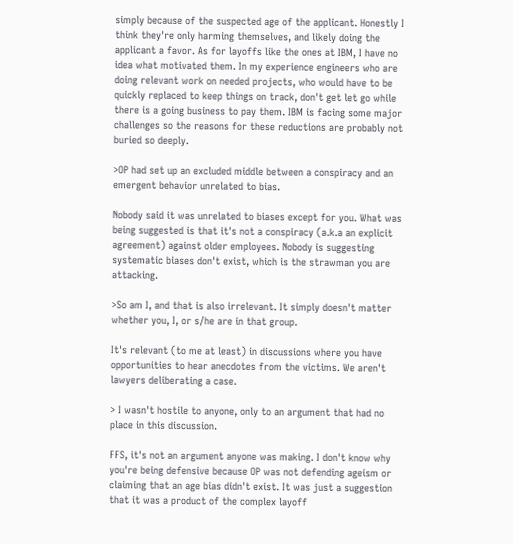simply because of the suspected age of the applicant. Honestly I think they're only harming themselves, and likely doing the applicant a favor. As for layoffs like the ones at IBM, I have no idea what motivated them. In my experience engineers who are doing relevant work on needed projects, who would have to be quickly replaced to keep things on track, don't get let go while there is a going business to pay them. IBM is facing some major challenges so the reasons for these reductions are probably not buried so deeply.

>OP had set up an excluded middle between a conspiracy and an emergent behavior unrelated to bias.

Nobody said it was unrelated to biases except for you. What was being suggested is that it's not a conspiracy (a.k.a an explicit agreement) against older employees. Nobody is suggesting systematic biases don't exist, which is the strawman you are attacking.

>So am I, and that is also irrelevant. It simply doesn't matter whether you, I, or s/he are in that group.

It's relevant (to me at least) in discussions where you have opportunities to hear anecdotes from the victims. We aren't lawyers deliberating a case.

> I wasn't hostile to anyone, only to an argument that had no place in this discussion.

FFS, it's not an argument anyone was making. I don't know why you're being defensive because OP was not defending ageism or claiming that an age bias didn't exist. It was just a suggestion that it was a product of the complex layoff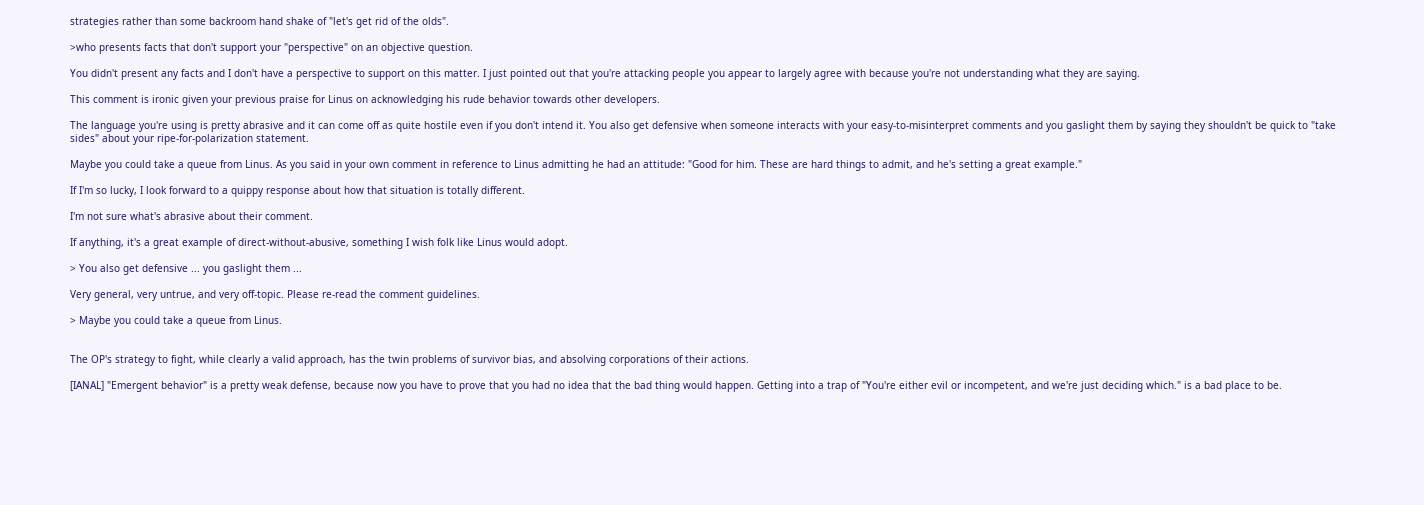strategies rather than some backroom hand shake of "let's get rid of the olds".

>who presents facts that don't support your "perspective" on an objective question.

You didn't present any facts and I don't have a perspective to support on this matter. I just pointed out that you're attacking people you appear to largely agree with because you're not understanding what they are saying.

This comment is ironic given your previous praise for Linus on acknowledging his rude behavior towards other developers.

The language you're using is pretty abrasive and it can come off as quite hostile even if you don't intend it. You also get defensive when someone interacts with your easy-to-misinterpret comments and you gaslight them by saying they shouldn't be quick to "take sides" about your ripe-for-polarization statement.

Maybe you could take a queue from Linus. As you said in your own comment in reference to Linus admitting he had an attitude: "Good for him. These are hard things to admit, and he's setting a great example."

If I'm so lucky, I look forward to a quippy response about how that situation is totally different.

I'm not sure what's abrasive about their comment.

If anything, it's a great example of direct-without-abusive, something I wish folk like Linus would adopt.

> You also get defensive ... you gaslight them ...

Very general, very untrue, and very off-topic. Please re-read the comment guidelines.

> Maybe you could take a queue from Linus.


The OP's strategy to fight, while clearly a valid approach, has the twin problems of survivor bias, and absolving corporations of their actions.

[IANAL] "Emergent behavior" is a pretty weak defense, because now you have to prove that you had no idea that the bad thing would happen. Getting into a trap of "You're either evil or incompetent, and we're just deciding which." is a bad place to be.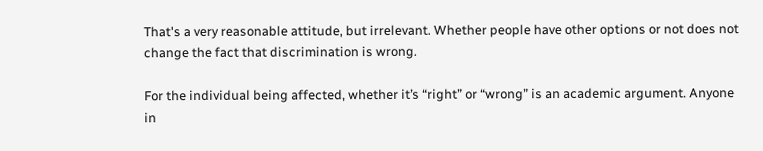That's a very reasonable attitude, but irrelevant. Whether people have other options or not does not change the fact that discrimination is wrong.

For the individual being affected, whether it’s “right” or “wrong” is an academic argument. Anyone in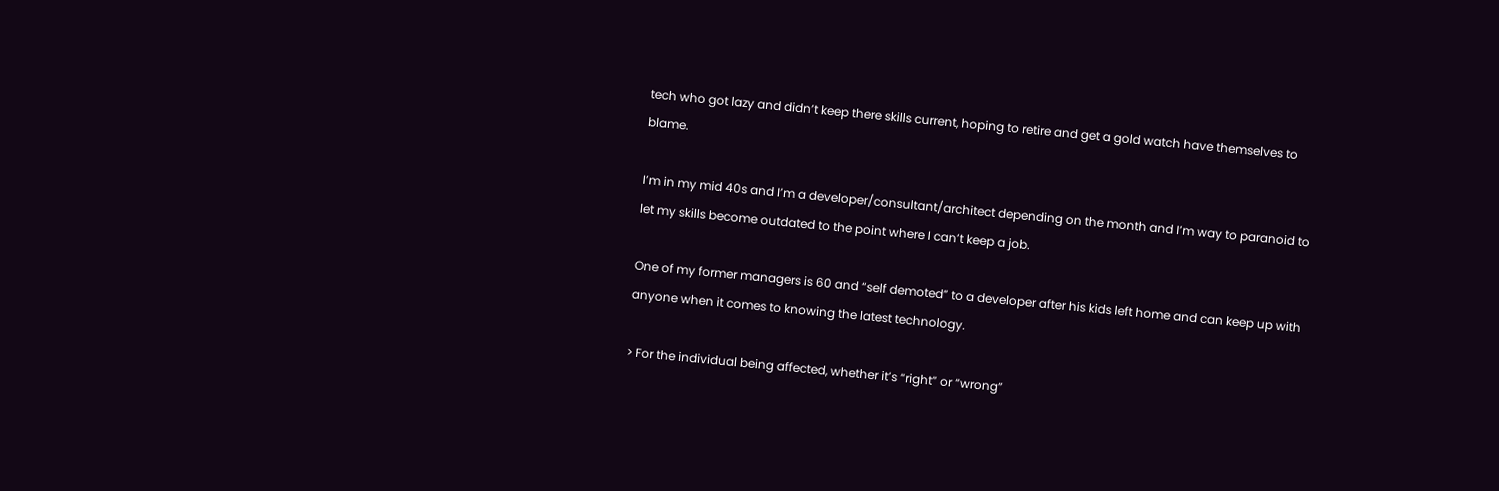tech who got lazy and didn’t keep there skills current, hoping to retire and get a gold watch have themselves to blame.

I’m in my mid 40s and I’m a developer/consultant/architect depending on the month and I’m way to paranoid to let my skills become outdated to the point where I can’t keep a job.

One of my former managers is 60 and “self demoted” to a developer after his kids left home and can keep up with anyone when it comes to knowing the latest technology.

> For the individual being affected, whether it’s “right” or “wrong”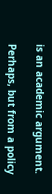is an academic argument.

Perhaps, but from a policy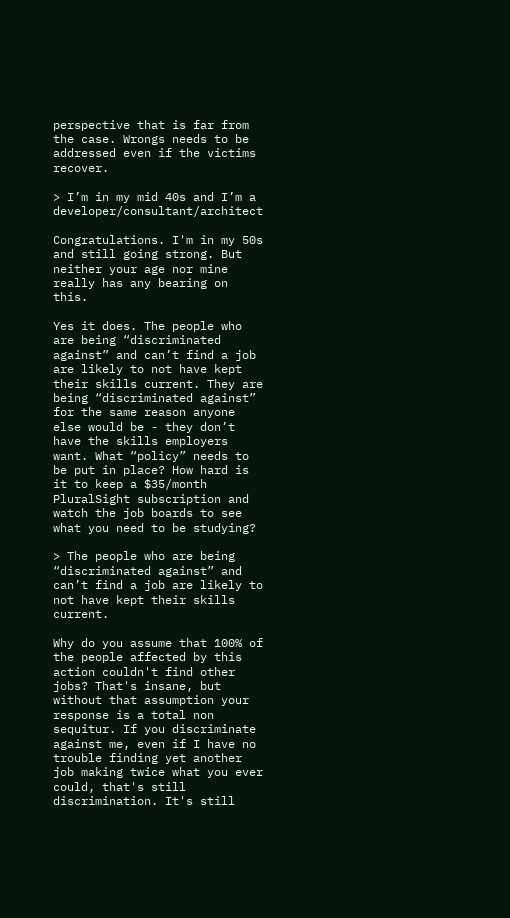perspective that is far from the case. Wrongs needs to be addressed even if the victims recover.

> I’m in my mid 40s and I’m a developer/consultant/architect

Congratulations. I'm in my 50s and still going strong. But neither your age nor mine really has any bearing on this.

Yes it does. The people who are being “discriminated against” and can’t find a job are likely to not have kept their skills current. They are being “discriminated against” for the same reason anyone else would be - they don’t have the skills employers want. What “policy” needs to be put in place? How hard is it to keep a $35/month PluralSight subscription and watch the job boards to see what you need to be studying?

> The people who are being “discriminated against” and can’t find a job are likely to not have kept their skills current.

Why do you assume that 100% of the people affected by this action couldn't find other jobs? That's insane, but without that assumption your response is a total non sequitur. If you discriminate against me, even if I have no trouble finding yet another job making twice what you ever could, that's still discrimination. It's still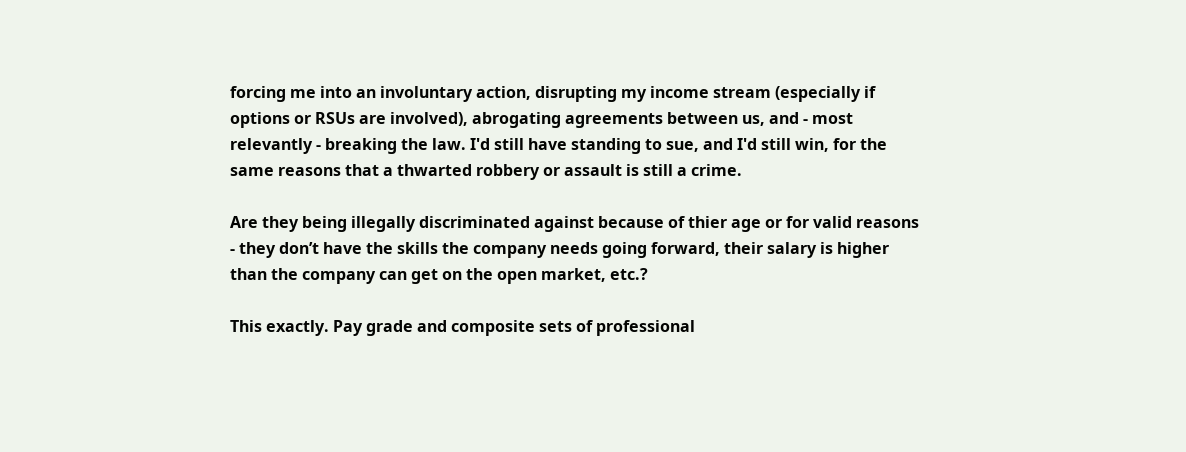forcing me into an involuntary action, disrupting my income stream (especially if options or RSUs are involved), abrogating agreements between us, and - most relevantly - breaking the law. I'd still have standing to sue, and I'd still win, for the same reasons that a thwarted robbery or assault is still a crime.

Are they being illegally discriminated against because of thier age or for valid reasons - they don’t have the skills the company needs going forward, their salary is higher than the company can get on the open market, etc.?

This exactly. Pay grade and composite sets of professional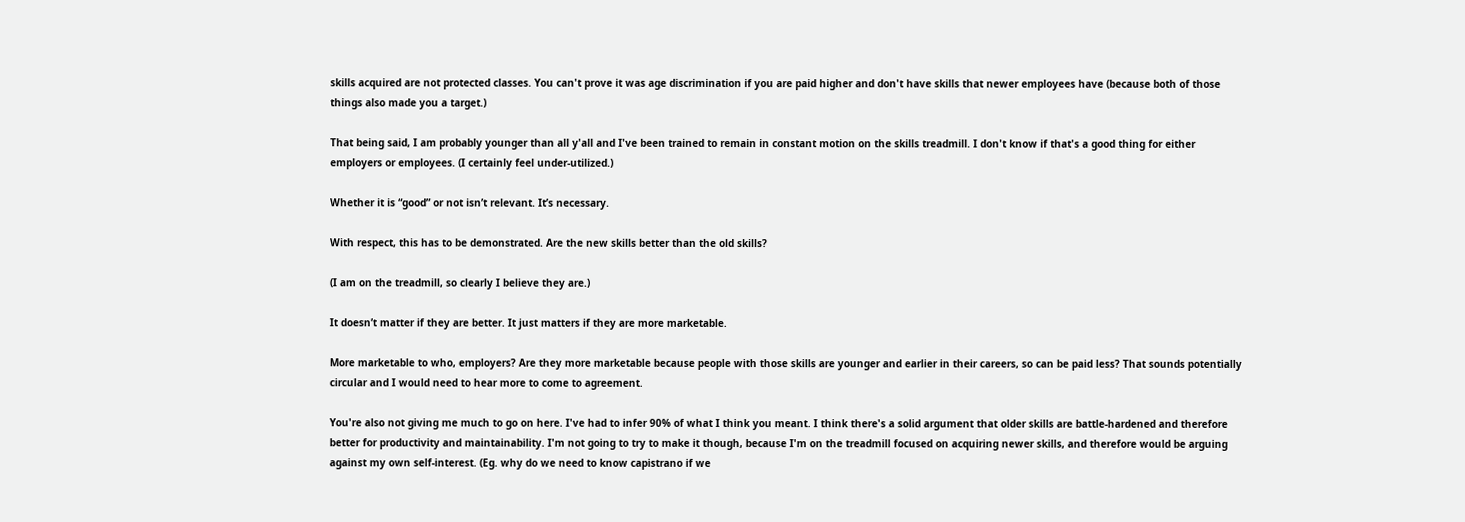skills acquired are not protected classes. You can't prove it was age discrimination if you are paid higher and don't have skills that newer employees have (because both of those things also made you a target.)

That being said, I am probably younger than all y'all and I've been trained to remain in constant motion on the skills treadmill. I don't know if that's a good thing for either employers or employees. (I certainly feel under-utilized.)

Whether it is “good” or not isn’t relevant. It’s necessary.

With respect, this has to be demonstrated. Are the new skills better than the old skills?

(I am on the treadmill, so clearly I believe they are.)

It doesn’t matter if they are better. It just matters if they are more marketable.

More marketable to who, employers? Are they more marketable because people with those skills are younger and earlier in their careers, so can be paid less? That sounds potentially circular and I would need to hear more to come to agreement.

You're also not giving me much to go on here. I've had to infer 90% of what I think you meant. I think there's a solid argument that older skills are battle-hardened and therefore better for productivity and maintainability. I'm not going to try to make it though, because I'm on the treadmill focused on acquiring newer skills, and therefore would be arguing against my own self-interest. (Eg. why do we need to know capistrano if we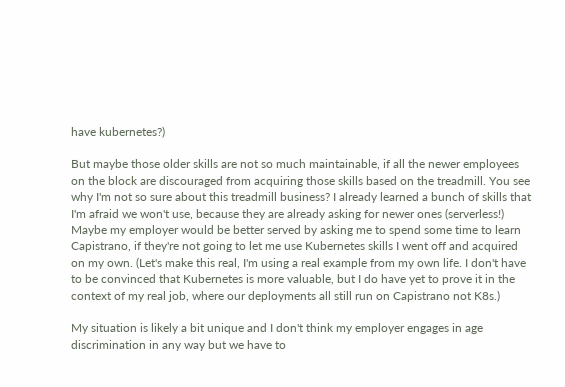have kubernetes?)

But maybe those older skills are not so much maintainable, if all the newer employees on the block are discouraged from acquiring those skills based on the treadmill. You see why I'm not so sure about this treadmill business? I already learned a bunch of skills that I'm afraid we won't use, because they are already asking for newer ones (serverless!) Maybe my employer would be better served by asking me to spend some time to learn Capistrano, if they're not going to let me use Kubernetes skills I went off and acquired on my own. (Let's make this real, I'm using a real example from my own life. I don't have to be convinced that Kubernetes is more valuable, but I do have yet to prove it in the context of my real job, where our deployments all still run on Capistrano not K8s.)

My situation is likely a bit unique and I don't think my employer engages in age discrimination in any way but we have to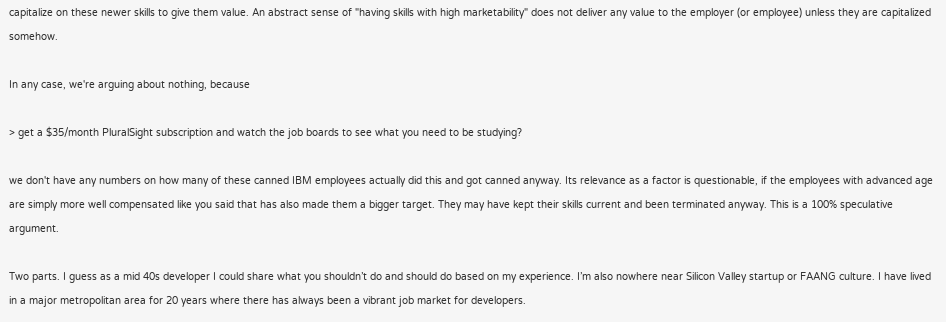capitalize on these newer skills to give them value. An abstract sense of "having skills with high marketability" does not deliver any value to the employer (or employee) unless they are capitalized somehow.

In any case, we're arguing about nothing, because

> get a $35/month PluralSight subscription and watch the job boards to see what you need to be studying?

we don't have any numbers on how many of these canned IBM employees actually did this and got canned anyway. Its relevance as a factor is questionable, if the employees with advanced age are simply more well compensated like you said that has also made them a bigger target. They may have kept their skills current and been terminated anyway. This is a 100% speculative argument.

Two parts. I guess as a mid 40s developer I could share what you shouldn’t do and should do based on my experience. I’m also nowhere near Silicon Valley startup or FAANG culture. I have lived in a major metropolitan area for 20 years where there has always been a vibrant job market for developers.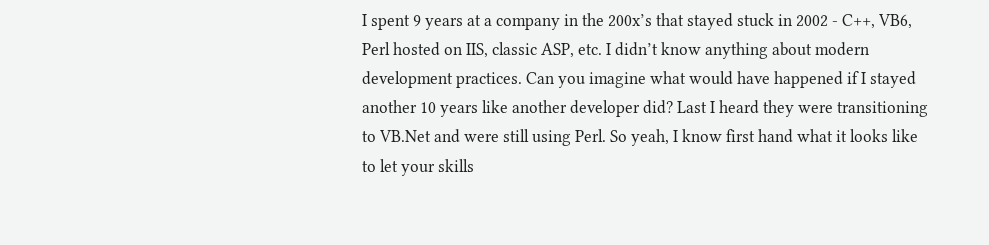I spent 9 years at a company in the 200x’s that stayed stuck in 2002 - C++, VB6, Perl hosted on IIS, classic ASP, etc. I didn’t know anything about modern development practices. Can you imagine what would have happened if I stayed another 10 years like another developer did? Last I heard they were transitioning to VB.Net and were still using Perl. So yeah, I know first hand what it looks like to let your skills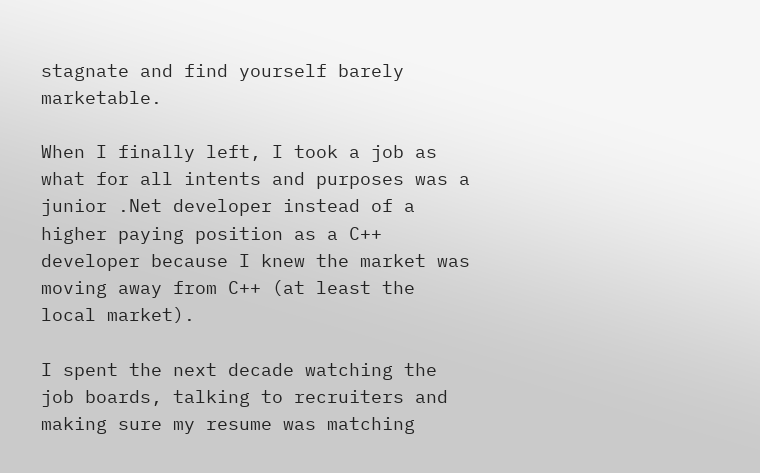stagnate and find yourself barely marketable.

When I finally left, I took a job as what for all intents and purposes was a junior .Net developer instead of a higher paying position as a C++ developer because I knew the market was moving away from C++ (at least the local market).

I spent the next decade watching the job boards, talking to recruiters and making sure my resume was matching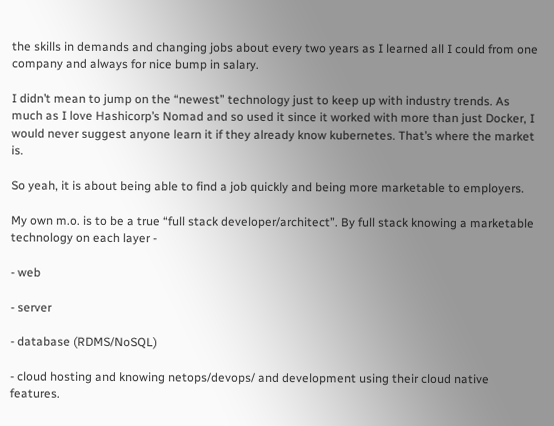the skills in demands and changing jobs about every two years as I learned all I could from one company and always for nice bump in salary.

I didn’t mean to jump on the “newest” technology just to keep up with industry trends. As much as I love Hashicorp’s Nomad and so used it since it worked with more than just Docker, I would never suggest anyone learn it if they already know kubernetes. That’s where the market is.

So yeah, it is about being able to find a job quickly and being more marketable to employers.

My own m.o. is to be a true “full stack developer/architect”. By full stack knowing a marketable technology on each layer -

- web

- server

- database (RDMS/NoSQL)

- cloud hosting and knowing netops/devops/ and development using their cloud native features.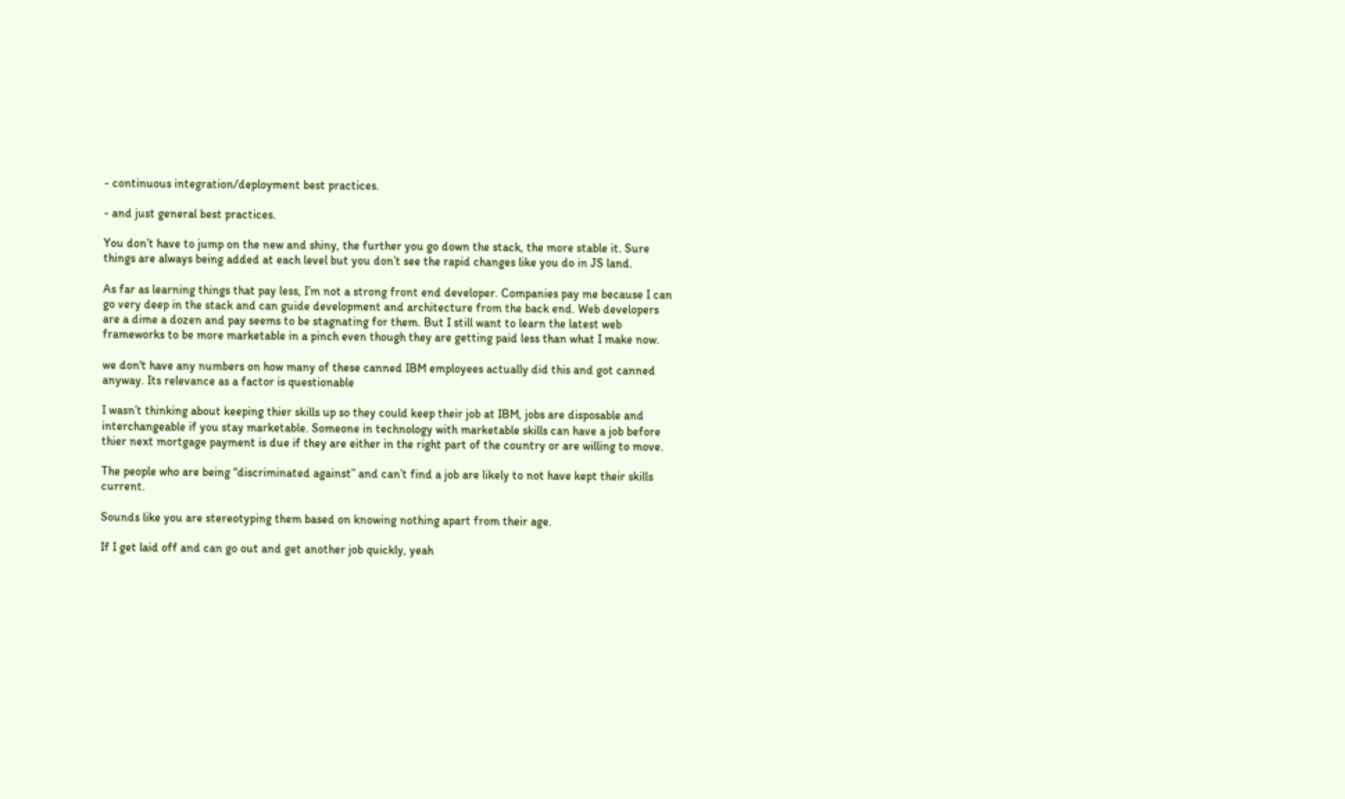- continuous integration/deployment best practices.

- and just general best practices.

You don’t have to jump on the new and shiny, the further you go down the stack, the more stable it. Sure things are always being added at each level but you don’t see the rapid changes like you do in JS land.

As far as learning things that pay less, I’m not a strong front end developer. Companies pay me because I can go very deep in the stack and can guide development and architecture from the back end. Web developers are a dime a dozen and pay seems to be stagnating for them. But I still want to learn the latest web frameworks to be more marketable in a pinch even though they are getting paid less than what I make now.

we don't have any numbers on how many of these canned IBM employees actually did this and got canned anyway. Its relevance as a factor is questionable

I wasn’t thinking about keeping thier skills up so they could keep their job at IBM, jobs are disposable and interchangeable if you stay marketable. Someone in technology with marketable skills can have a job before thier next mortgage payment is due if they are either in the right part of the country or are willing to move.

The people who are being “discriminated against” and can’t find a job are likely to not have kept their skills current.

Sounds like you are stereotyping them based on knowing nothing apart from their age.

If I get laid off and can go out and get another job quickly, yeah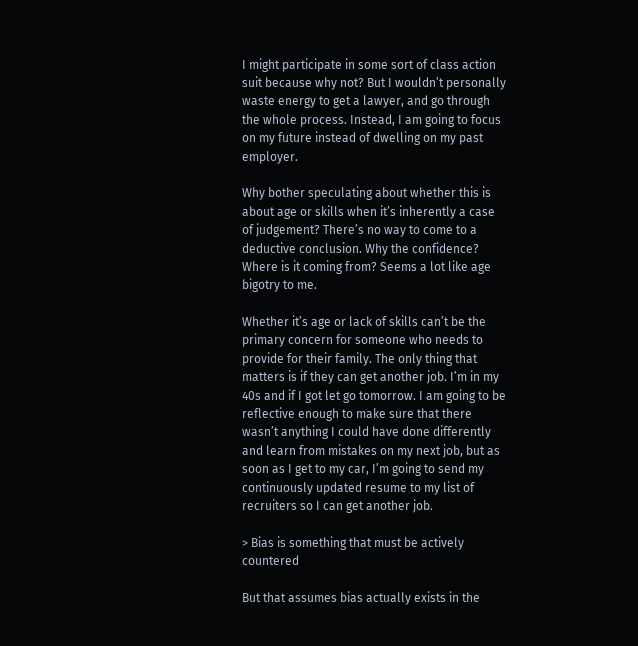I might participate in some sort of class action suit because why not? But I wouldn’t personally waste energy to get a lawyer, and go through the whole process. Instead, I am going to focus on my future instead of dwelling on my past employer.

Why bother speculating about whether this is about age or skills when it’s inherently a case of judgement? There’s no way to come to a deductive conclusion. Why the confidence? Where is it coming from? Seems a lot like age bigotry to me.

Whether it’s age or lack of skills can’t be the primary concern for someone who needs to provide for their family. The only thing that matters is if they can get another job. I’m in my 40s and if I got let go tomorrow. I am going to be reflective enough to make sure that there wasn’t anything I could have done differently and learn from mistakes on my next job, but as soon as I get to my car, I’m going to send my continuously updated resume to my list of recruiters so I can get another job.

> Bias is something that must be actively countered

But that assumes bias actually exists in the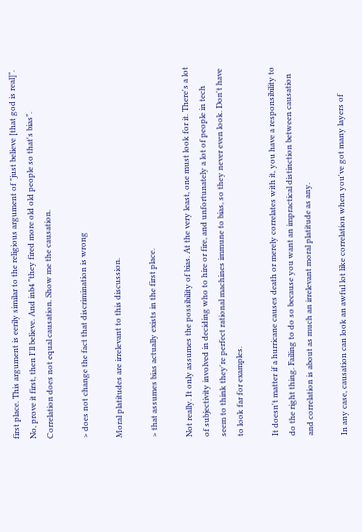first place. This argument is eerily similar to the religious argument of "just believe [that god is real]". No, prove it first, then I'll believe. And inb4 "they fired more old old people so that's bias". Correlation does not equal causation. Show me the causation.

> does not change the fact that discrimination is wrong

Moral platitudes are irrelevant to this discussion.

> that assumes bias actually exists in the first place.

Not really. It only assumes the possibility of bias. At the very least, one must look for it. There's a lot of subjectivity involved in deciding who to hire or fire, and unfortunately a lot of people in tech seem to think they're perfect rational machines immune to bias, so they never even look. Don't have to look far for examples.

It doesn't matter if a hurricane causes death or merely correlates with it, you have a responsibility to do the right thing. Failing to do so because you want an impractical distinction between causation and correlation is about as much an irrelevant moral platitude as any.

In any case, causation can look an awful lot like correlation when you've got many layers of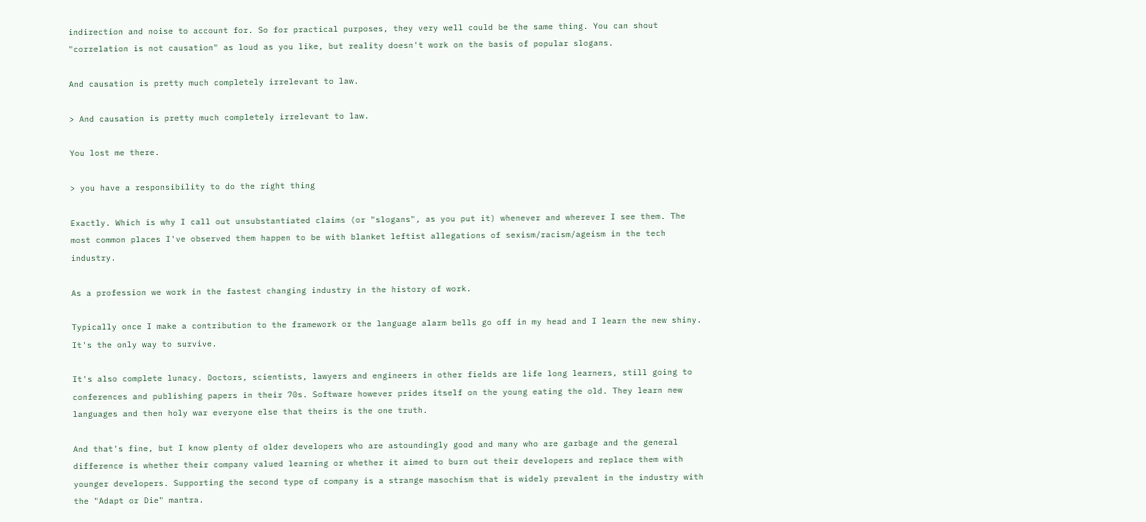indirection and noise to account for. So for practical purposes, they very well could be the same thing. You can shout "correlation is not causation" as loud as you like, but reality doesn't work on the basis of popular slogans.

And causation is pretty much completely irrelevant to law.

> And causation is pretty much completely irrelevant to law.

You lost me there.

> you have a responsibility to do the right thing

Exactly. Which is why I call out unsubstantiated claims (or "slogans", as you put it) whenever and wherever I see them. The most common places I've observed them happen to be with blanket leftist allegations of sexism/racism/ageism in the tech industry.

As a profession we work in the fastest changing industry in the history of work.

Typically once I make a contribution to the framework or the language alarm bells go off in my head and I learn the new shiny. It's the only way to survive.

It's also complete lunacy. Doctors, scientists, lawyers and engineers in other fields are life long learners, still going to conferences and publishing papers in their 70s. Software however prides itself on the young eating the old. They learn new languages and then holy war everyone else that theirs is the one truth.

And that's fine, but I know plenty of older developers who are astoundingly good and many who are garbage and the general difference is whether their company valued learning or whether it aimed to burn out their developers and replace them with younger developers. Supporting the second type of company is a strange masochism that is widely prevalent in the industry with the "Adapt or Die" mantra.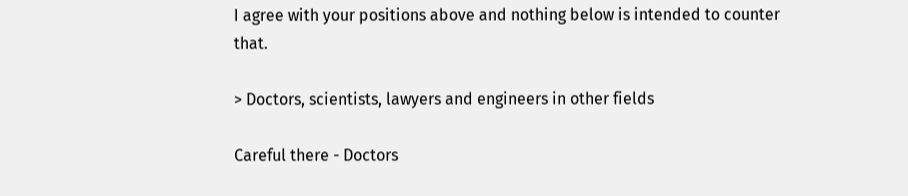I agree with your positions above and nothing below is intended to counter that.

> Doctors, scientists, lawyers and engineers in other fields

Careful there - Doctors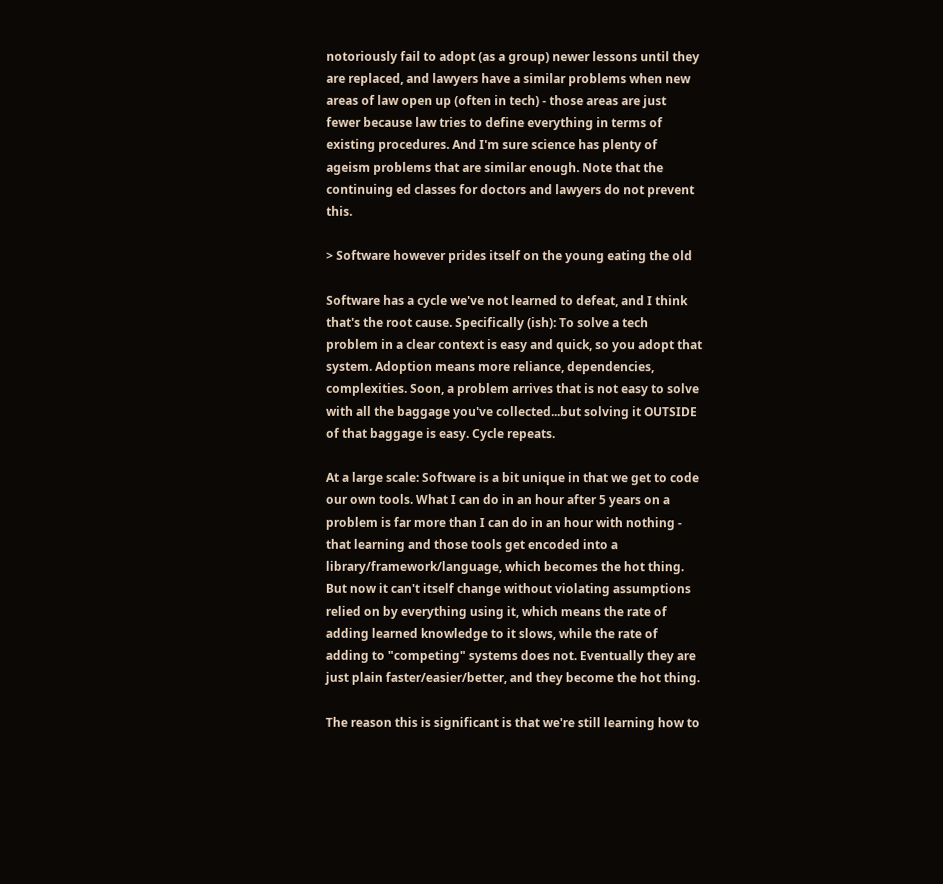notoriously fail to adopt (as a group) newer lessons until they are replaced, and lawyers have a similar problems when new areas of law open up (often in tech) - those areas are just fewer because law tries to define everything in terms of existing procedures. And I'm sure science has plenty of ageism problems that are similar enough. Note that the continuing ed classes for doctors and lawyers do not prevent this.

> Software however prides itself on the young eating the old

Software has a cycle we've not learned to defeat, and I think that's the root cause. Specifically (ish): To solve a tech problem in a clear context is easy and quick, so you adopt that system. Adoption means more reliance, dependencies, complexities. Soon, a problem arrives that is not easy to solve with all the baggage you've collected...but solving it OUTSIDE of that baggage is easy. Cycle repeats.

At a large scale: Software is a bit unique in that we get to code our own tools. What I can do in an hour after 5 years on a problem is far more than I can do in an hour with nothing - that learning and those tools get encoded into a library/framework/language, which becomes the hot thing. But now it can't itself change without violating assumptions relied on by everything using it, which means the rate of adding learned knowledge to it slows, while the rate of adding to "competing" systems does not. Eventually they are just plain faster/easier/better, and they become the hot thing.

The reason this is significant is that we're still learning how to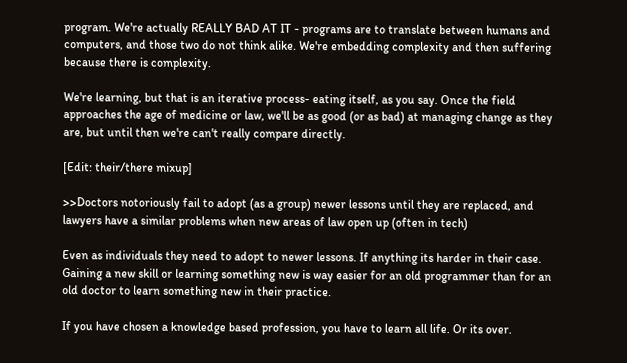program. We're actually REALLY BAD AT IT - programs are to translate between humans and computers, and those two do not think alike. We're embedding complexity and then suffering because there is complexity.

We're learning, but that is an iterative process- eating itself, as you say. Once the field approaches the age of medicine or law, we'll be as good (or as bad) at managing change as they are, but until then we're can't really compare directly.

[Edit: their/there mixup]

>>Doctors notoriously fail to adopt (as a group) newer lessons until they are replaced, and lawyers have a similar problems when new areas of law open up (often in tech)

Even as individuals they need to adopt to newer lessons. If anything its harder in their case. Gaining a new skill or learning something new is way easier for an old programmer than for an old doctor to learn something new in their practice.

If you have chosen a knowledge based profession, you have to learn all life. Or its over.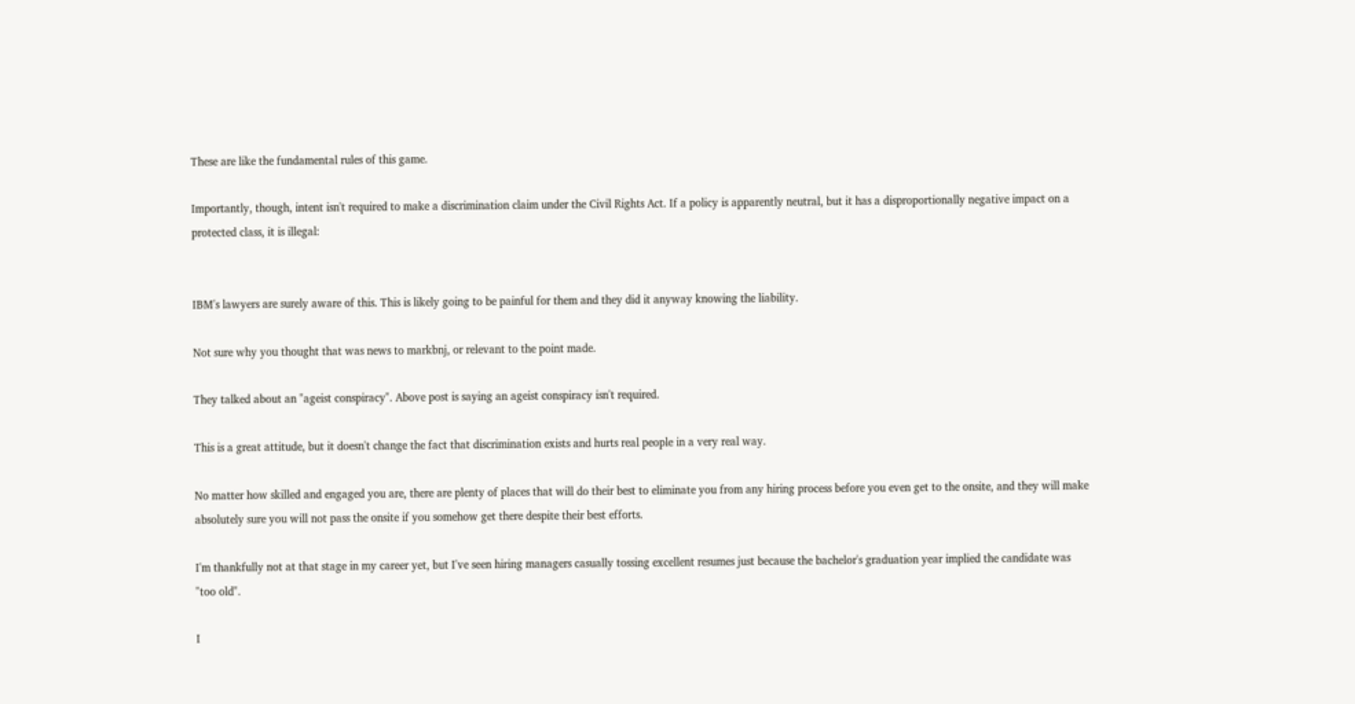These are like the fundamental rules of this game.

Importantly, though, intent isn't required to make a discrimination claim under the Civil Rights Act. If a policy is apparently neutral, but it has a disproportionally negative impact on a protected class, it is illegal:


IBM's lawyers are surely aware of this. This is likely going to be painful for them and they did it anyway knowing the liability.

Not sure why you thought that was news to markbnj, or relevant to the point made.

They talked about an "ageist conspiracy". Above post is saying an ageist conspiracy isn't required.

This is a great attitude, but it doesn't change the fact that discrimination exists and hurts real people in a very real way.

No matter how skilled and engaged you are, there are plenty of places that will do their best to eliminate you from any hiring process before you even get to the onsite, and they will make absolutely sure you will not pass the onsite if you somehow get there despite their best efforts.

I'm thankfully not at that stage in my career yet, but I've seen hiring managers casually tossing excellent resumes just because the bachelor's graduation year implied the candidate was "too old".

I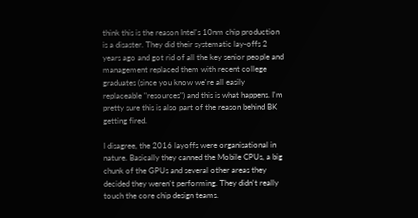think this is the reason Intel's 10nm chip production is a disaster. They did their systematic lay-offs 2 years ago and got rid of all the key senior people and management replaced them with recent college graduates (since you know we're all easily replaceable "resources") and this is what happens. I'm pretty sure this is also part of the reason behind BK getting fired.

I disagree, the 2016 layoffs were organisational in nature. Basically they canned the Mobile CPUs, a big chunk of the GPUs and several other areas they decided they weren't performing. They didn't really touch the core chip design teams.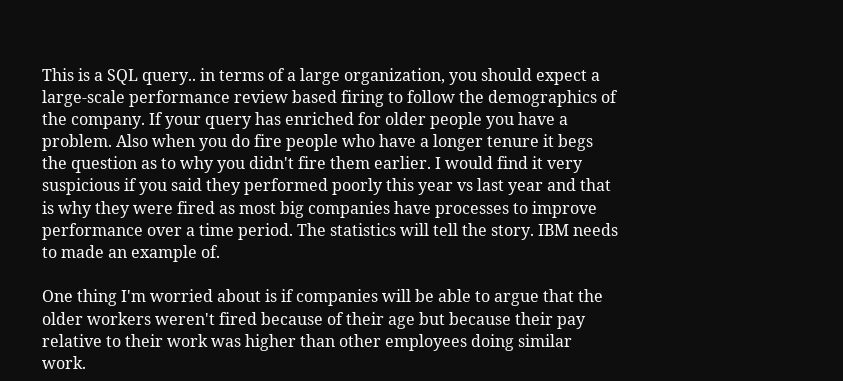This is a SQL query.. in terms of a large organization, you should expect a large-scale performance review based firing to follow the demographics of the company. If your query has enriched for older people you have a problem. Also when you do fire people who have a longer tenure it begs the question as to why you didn't fire them earlier. I would find it very suspicious if you said they performed poorly this year vs last year and that is why they were fired as most big companies have processes to improve performance over a time period. The statistics will tell the story. IBM needs to made an example of.

One thing I'm worried about is if companies will be able to argue that the older workers weren't fired because of their age but because their pay relative to their work was higher than other employees doing similar work.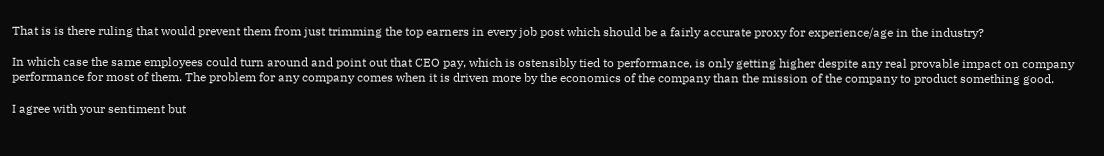That is is there ruling that would prevent them from just trimming the top earners in every job post which should be a fairly accurate proxy for experience/age in the industry?

In which case the same employees could turn around and point out that CEO pay, which is ostensibly tied to performance, is only getting higher despite any real provable impact on company performance for most of them. The problem for any company comes when it is driven more by the economics of the company than the mission of the company to product something good.

I agree with your sentiment but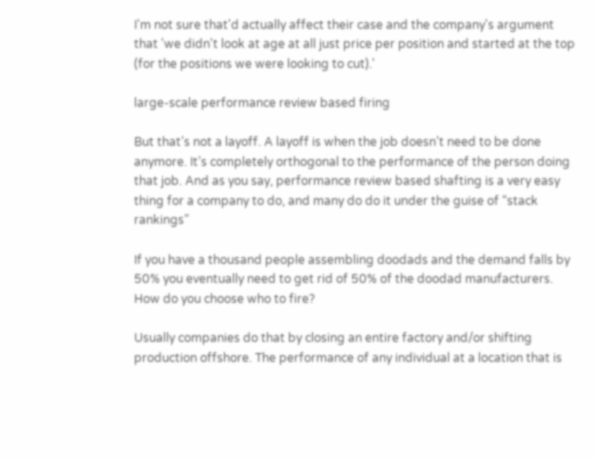I'm not sure that'd actually affect their case and the company's argument that 'we didn't look at age at all just price per position and started at the top (for the positions we were looking to cut).'

large-scale performance review based firing

But that’s not a layoff. A layoff is when the job doesn’t need to be done anymore. It’s completely orthogonal to the performance of the person doing that job. And as you say, performance review based shafting is a very easy thing for a company to do, and many do do it under the guise of “stack rankings”

If you have a thousand people assembling doodads and the demand falls by 50% you eventually need to get rid of 50% of the doodad manufacturers. How do you choose who to fire?

Usually companies do that by closing an entire factory and/or shifting production offshore. The performance of any individual at a location that is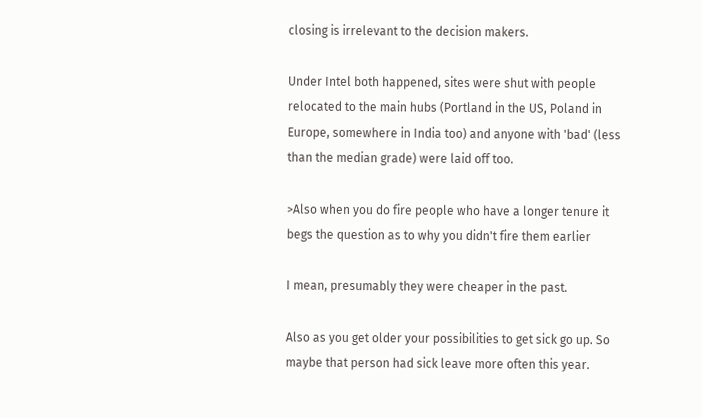closing is irrelevant to the decision makers.

Under Intel both happened, sites were shut with people relocated to the main hubs (Portland in the US, Poland in Europe, somewhere in India too) and anyone with 'bad' (less than the median grade) were laid off too.

>Also when you do fire people who have a longer tenure it begs the question as to why you didn't fire them earlier

I mean, presumably they were cheaper in the past.

Also as you get older your possibilities to get sick go up. So maybe that person had sick leave more often this year.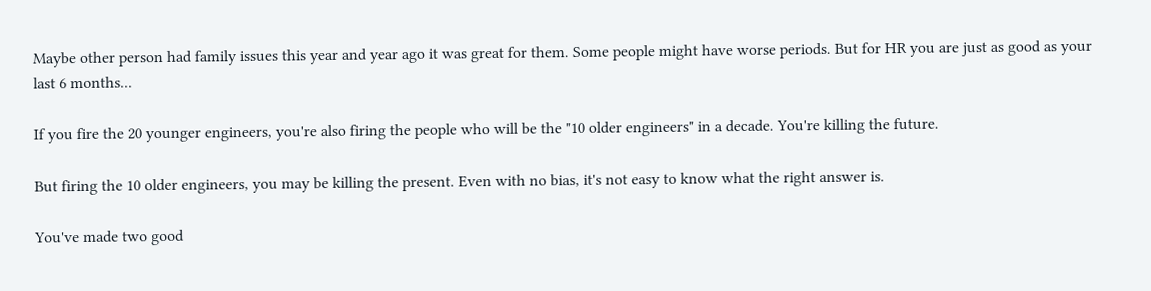Maybe other person had family issues this year and year ago it was great for them. Some people might have worse periods. But for HR you are just as good as your last 6 months...

If you fire the 20 younger engineers, you're also firing the people who will be the "10 older engineers" in a decade. You're killing the future.

But firing the 10 older engineers, you may be killing the present. Even with no bias, it's not easy to know what the right answer is.

You've made two good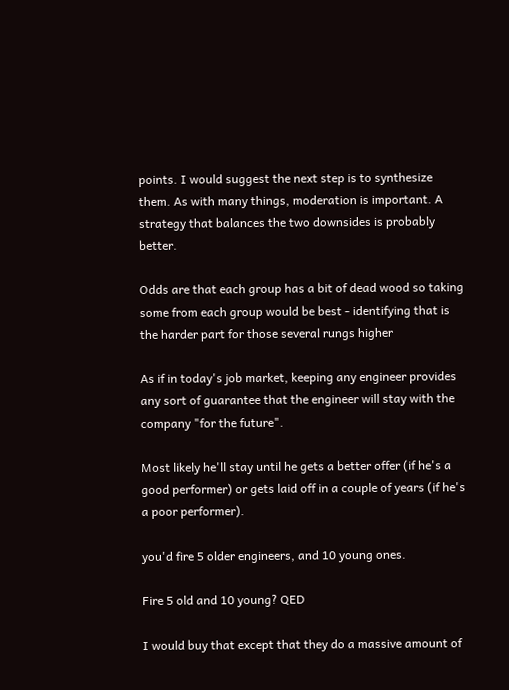points. I would suggest the next step is to synthesize them. As with many things, moderation is important. A strategy that balances the two downsides is probably better.

Odds are that each group has a bit of dead wood so taking some from each group would be best - identifying that is the harder part for those several rungs higher

As if in today's job market, keeping any engineer provides any sort of guarantee that the engineer will stay with the company "for the future".

Most likely he'll stay until he gets a better offer (if he's a good performer) or gets laid off in a couple of years (if he's a poor performer).

you'd fire 5 older engineers, and 10 young ones.

Fire 5 old and 10 young? QED

I would buy that except that they do a massive amount of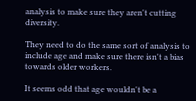analysis to make sure they aren't cutting diversity.

They need to do the same sort of analysis to include age and make sure there isn't a bias towards older workers.

It seems odd that age wouldn't be a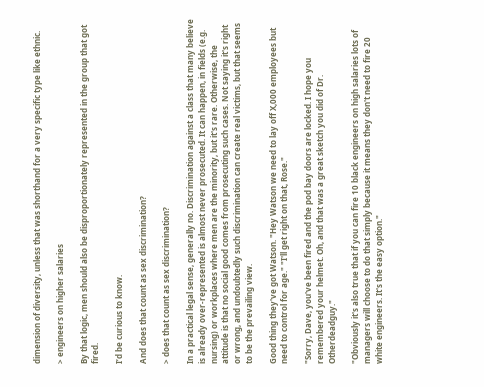dimension of diversity, unless that was shorthand for a very specific type like ethnic.

> engineers on higher salaries

By that logic, men should also be disproportionately represented in the group that got fired.

I’d be curious to know.

And does that count as sex discrimination?

> does that count as sex discrimination?

In a practical legal sense, generally no. Discrimination against a class that many believe is already over-represented is almost never prosecuted. It can happen, in fields (e.g. nursing) or workplaces where men are the minority, but it's rare. Otherwise, the attitude is that no social good comes from prosecuting such cases. Not saying it's right or wrong, and undoubtedly such discrimination can create real victims, but that seems to be the prevailing view.

Good thing they've got Watson. "Hey Watson we need to lay off X,000 employees but need to control for age." "I'll get right on that, Rose."

"Sorry, Dave, you've been fired and the pod bay doors are locked. I hope you remembered your helmet. Oh, and that was a great sketch you did of Dr. Otherdeadguy."

"Obviously it's also true that if you can fire 10 black engineers on high salaries lots of managers will choose to do that simply because it means they don't need to fire 20 white engineers. It's the easy option."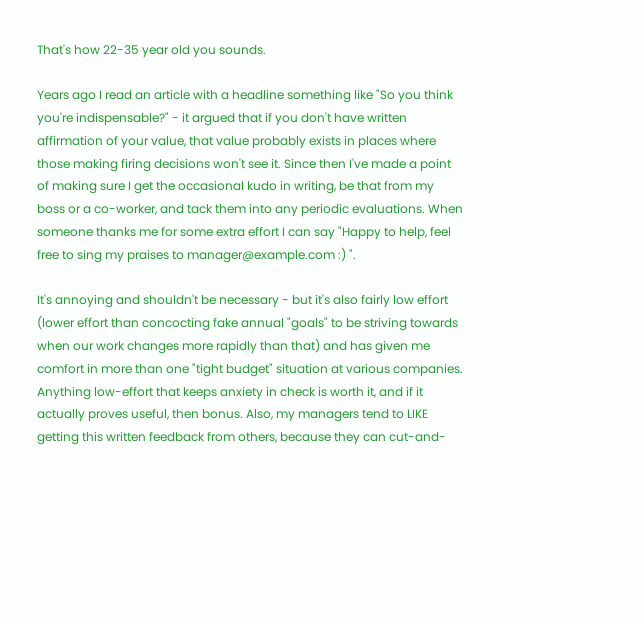That's how 22-35 year old you sounds.

Years ago I read an article with a headline something like "So you think you're indispensable?" - it argued that if you don't have written affirmation of your value, that value probably exists in places where those making firing decisions won't see it. Since then I've made a point of making sure I get the occasional kudo in writing, be that from my boss or a co-worker, and tack them into any periodic evaluations. When someone thanks me for some extra effort I can say "Happy to help, feel free to sing my praises to manager@example.com :) ".

It's annoying and shouldn't be necessary - but it's also fairly low effort (lower effort than concocting fake annual "goals" to be striving towards when our work changes more rapidly than that) and has given me comfort in more than one "tight budget" situation at various companies. Anything low-effort that keeps anxiety in check is worth it, and if it actually proves useful, then bonus. Also, my managers tend to LIKE getting this written feedback from others, because they can cut-and-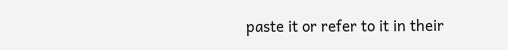paste it or refer to it in their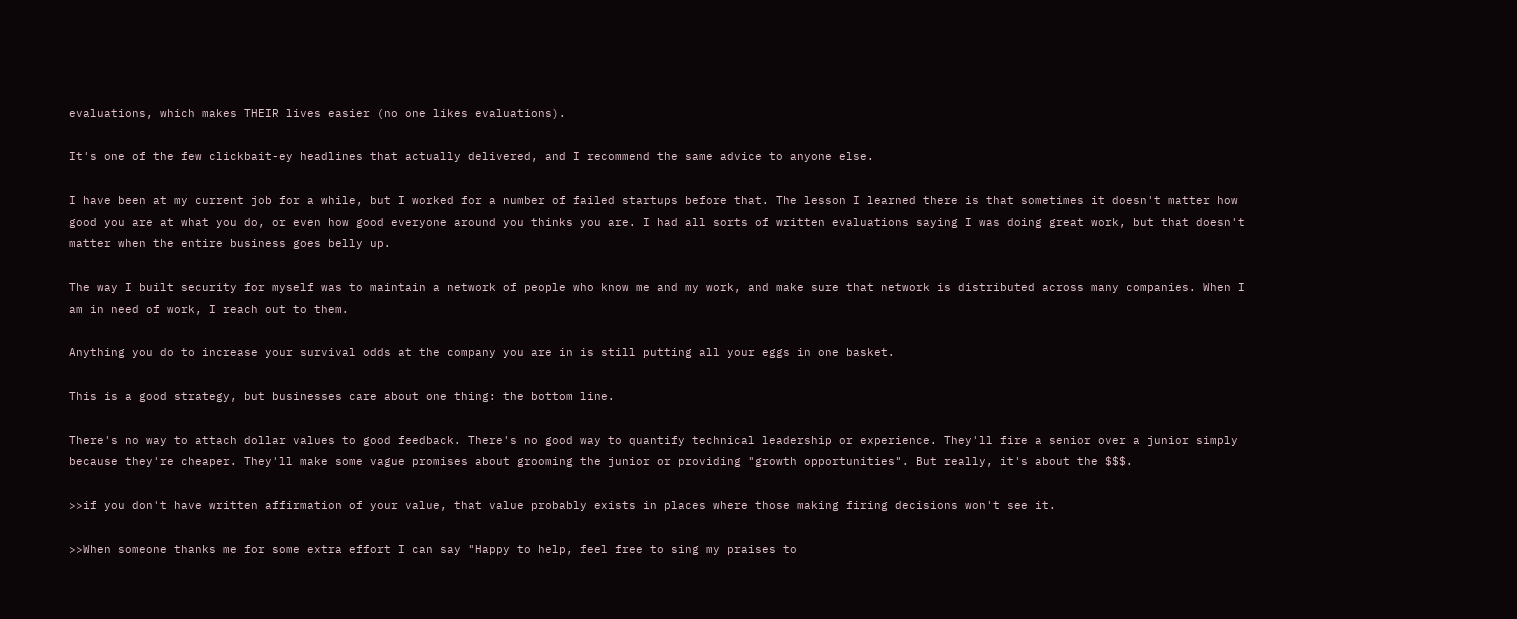evaluations, which makes THEIR lives easier (no one likes evaluations).

It's one of the few clickbait-ey headlines that actually delivered, and I recommend the same advice to anyone else.

I have been at my current job for a while, but I worked for a number of failed startups before that. The lesson I learned there is that sometimes it doesn't matter how good you are at what you do, or even how good everyone around you thinks you are. I had all sorts of written evaluations saying I was doing great work, but that doesn't matter when the entire business goes belly up.

The way I built security for myself was to maintain a network of people who know me and my work, and make sure that network is distributed across many companies. When I am in need of work, I reach out to them.

Anything you do to increase your survival odds at the company you are in is still putting all your eggs in one basket.

This is a good strategy, but businesses care about one thing: the bottom line.

There's no way to attach dollar values to good feedback. There's no good way to quantify technical leadership or experience. They'll fire a senior over a junior simply because they're cheaper. They'll make some vague promises about grooming the junior or providing "growth opportunities". But really, it's about the $$$.

>>if you don't have written affirmation of your value, that value probably exists in places where those making firing decisions won't see it.

>>When someone thanks me for some extra effort I can say "Happy to help, feel free to sing my praises to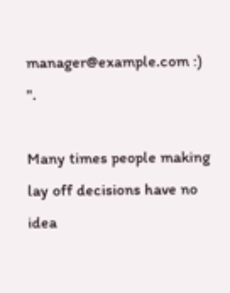manager@example.com :) ".

Many times people making lay off decisions have no idea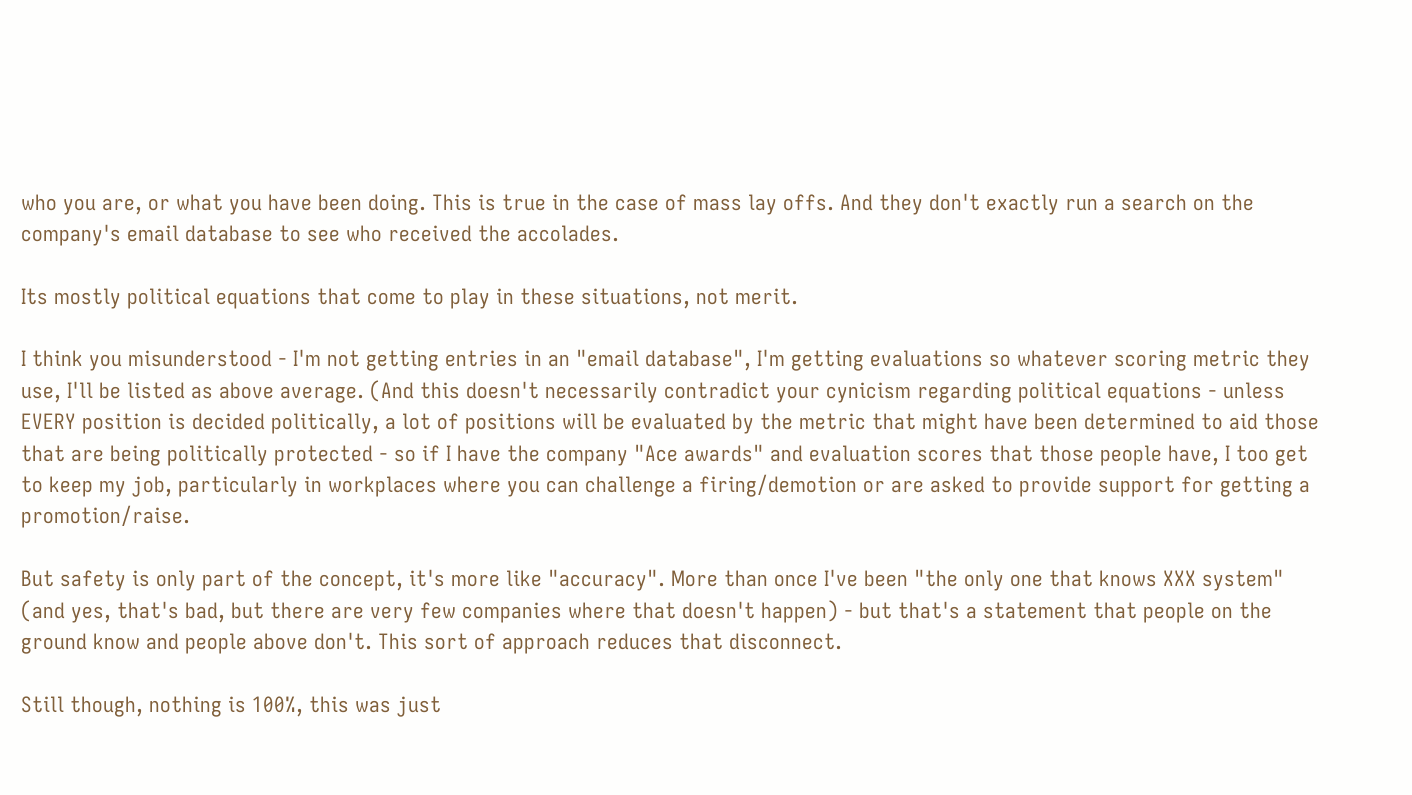who you are, or what you have been doing. This is true in the case of mass lay offs. And they don't exactly run a search on the company's email database to see who received the accolades.

Its mostly political equations that come to play in these situations, not merit.

I think you misunderstood - I'm not getting entries in an "email database", I'm getting evaluations so whatever scoring metric they use, I'll be listed as above average. (And this doesn't necessarily contradict your cynicism regarding political equations - unless EVERY position is decided politically, a lot of positions will be evaluated by the metric that might have been determined to aid those that are being politically protected - so if I have the company "Ace awards" and evaluation scores that those people have, I too get to keep my job, particularly in workplaces where you can challenge a firing/demotion or are asked to provide support for getting a promotion/raise.

But safety is only part of the concept, it's more like "accuracy". More than once I've been "the only one that knows XXX system" (and yes, that's bad, but there are very few companies where that doesn't happen) - but that's a statement that people on the ground know and people above don't. This sort of approach reduces that disconnect.

Still though, nothing is 100%, this was just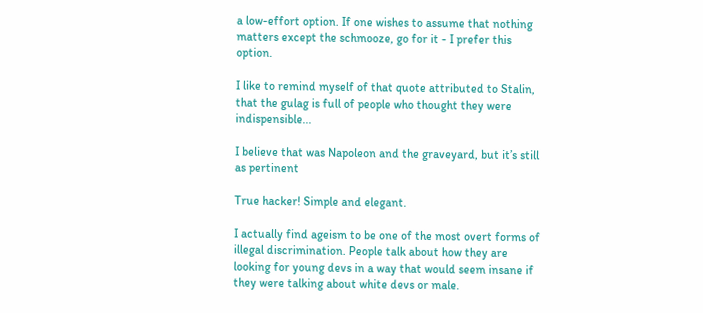a low-effort option. If one wishes to assume that nothing matters except the schmooze, go for it - I prefer this option.

I like to remind myself of that quote attributed to Stalin, that the gulag is full of people who thought they were indispensible...

I believe that was Napoleon and the graveyard, but it’s still as pertinent

True hacker! Simple and elegant.

I actually find ageism to be one of the most overt forms of illegal discrimination. People talk about how they are looking for young devs in a way that would seem insane if they were talking about white devs or male.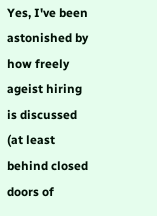Yes, I've been astonished by how freely ageist hiring is discussed (at least behind closed doors of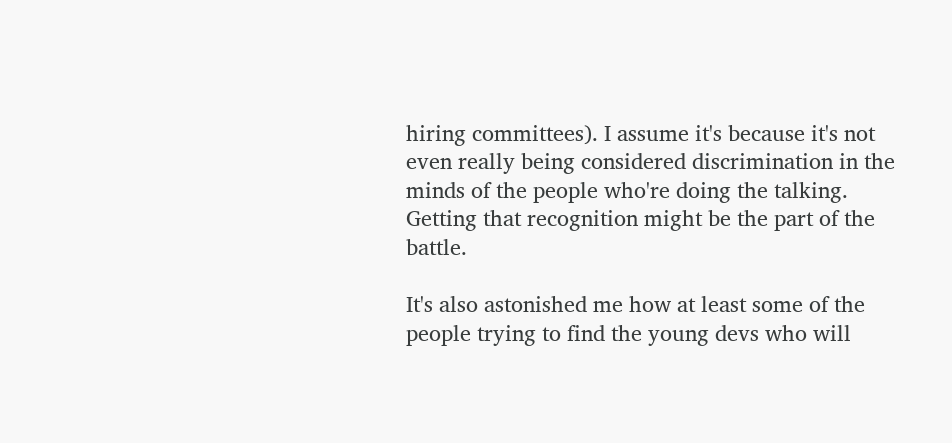hiring committees). I assume it's because it's not even really being considered discrimination in the minds of the people who're doing the talking. Getting that recognition might be the part of the battle.

It's also astonished me how at least some of the people trying to find the young devs who will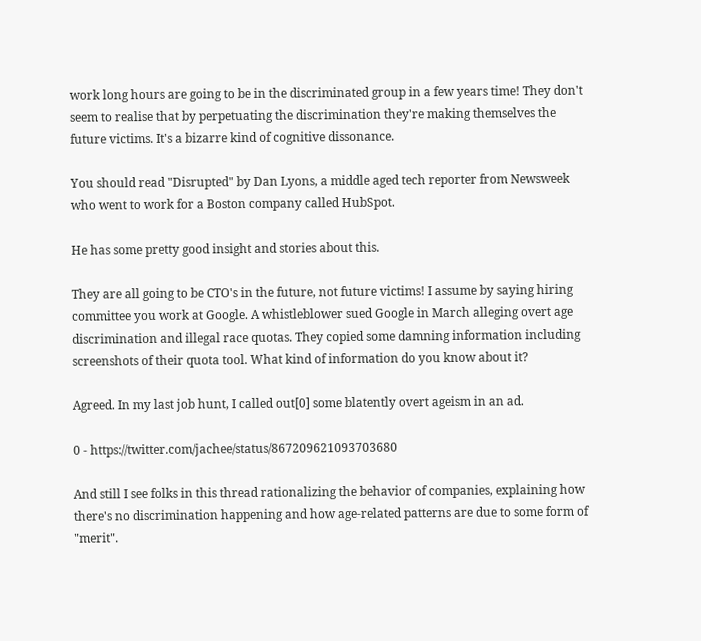work long hours are going to be in the discriminated group in a few years time! They don't seem to realise that by perpetuating the discrimination they're making themselves the future victims. It's a bizarre kind of cognitive dissonance.

You should read "Disrupted" by Dan Lyons, a middle aged tech reporter from Newsweek who went to work for a Boston company called HubSpot.

He has some pretty good insight and stories about this.

They are all going to be CTO's in the future, not future victims! I assume by saying hiring committee you work at Google. A whistleblower sued Google in March alleging overt age discrimination and illegal race quotas. They copied some damning information including screenshots of their quota tool. What kind of information do you know about it?

Agreed. In my last job hunt, I called out[0] some blatently overt ageism in an ad.

0 - https://twitter.com/jachee/status/867209621093703680

And still I see folks in this thread rationalizing the behavior of companies, explaining how there's no discrimination happening and how age-related patterns are due to some form of "merit".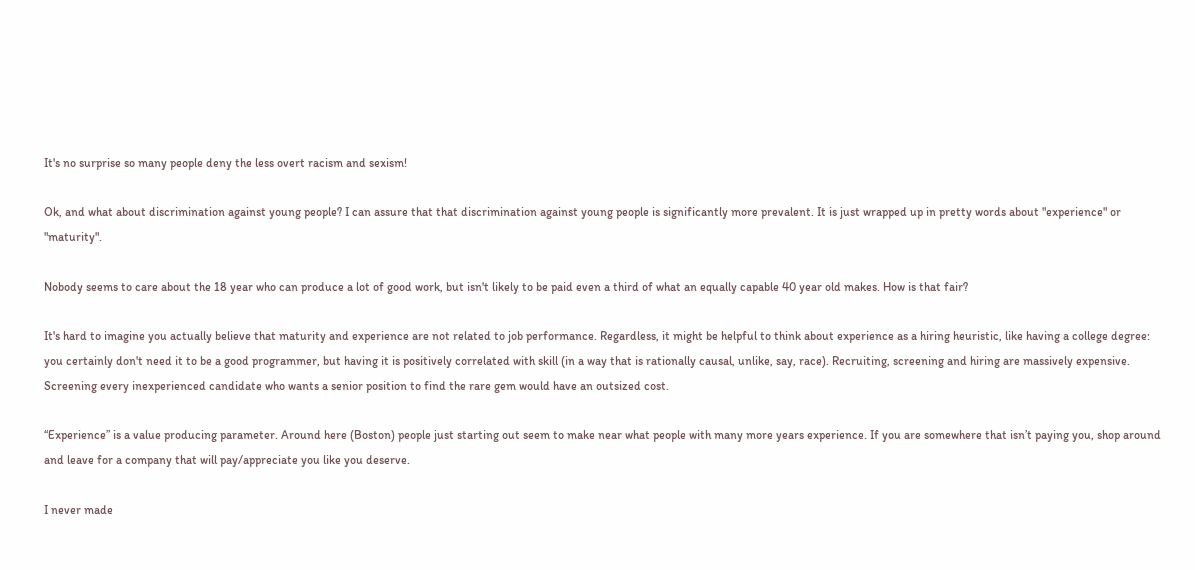It's no surprise so many people deny the less overt racism and sexism!

Ok, and what about discrimination against young people? I can assure that that discrimination against young people is significantly more prevalent. It is just wrapped up in pretty words about "experience" or "maturity".

Nobody seems to care about the 18 year who can produce a lot of good work, but isn't likely to be paid even a third of what an equally capable 40 year old makes. How is that fair?

It's hard to imagine you actually believe that maturity and experience are not related to job performance. Regardless, it might be helpful to think about experience as a hiring heuristic, like having a college degree: you certainly don't need it to be a good programmer, but having it is positively correlated with skill (in a way that is rationally causal, unlike, say, race). Recruiting, screening and hiring are massively expensive. Screening every inexperienced candidate who wants a senior position to find the rare gem would have an outsized cost.

“Experience” is a value producing parameter. Around here (Boston) people just starting out seem to make near what people with many more years experience. If you are somewhere that isn’t paying you, shop around and leave for a company that will pay/appreciate you like you deserve.

I never made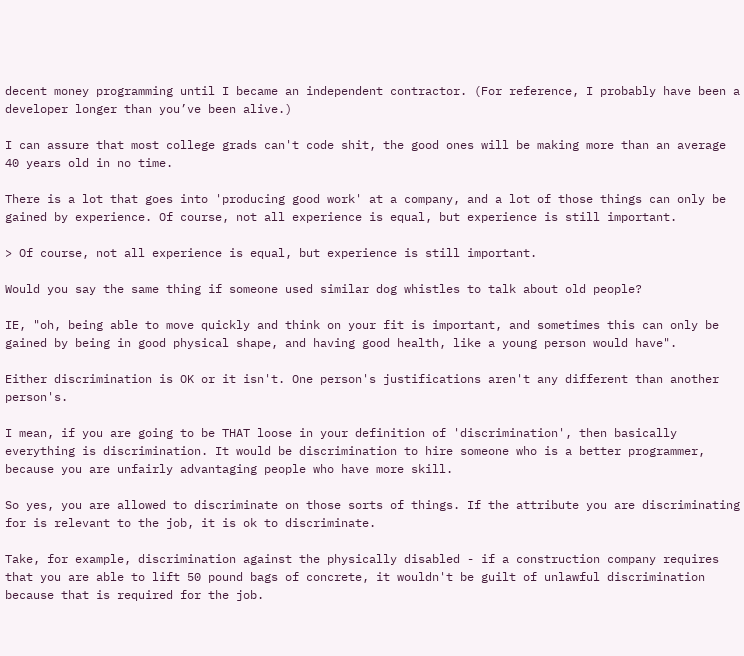decent money programming until I became an independent contractor. (For reference, I probably have been a developer longer than you’ve been alive.)

I can assure that most college grads can't code shit, the good ones will be making more than an average 40 years old in no time.

There is a lot that goes into 'producing good work' at a company, and a lot of those things can only be gained by experience. Of course, not all experience is equal, but experience is still important.

> Of course, not all experience is equal, but experience is still important.

Would you say the same thing if someone used similar dog whistles to talk about old people?

IE, "oh, being able to move quickly and think on your fit is important, and sometimes this can only be gained by being in good physical shape, and having good health, like a young person would have".

Either discrimination is OK or it isn't. One person's justifications aren't any different than another person's.

I mean, if you are going to be THAT loose in your definition of 'discrimination', then basically everything is discrimination. It would be discrimination to hire someone who is a better programmer, because you are unfairly advantaging people who have more skill.

So yes, you are allowed to discriminate on those sorts of things. If the attribute you are discriminating for is relevant to the job, it is ok to discriminate.

Take, for example, discrimination against the physically disabled - if a construction company requires that you are able to lift 50 pound bags of concrete, it wouldn't be guilt of unlawful discrimination because that is required for the job.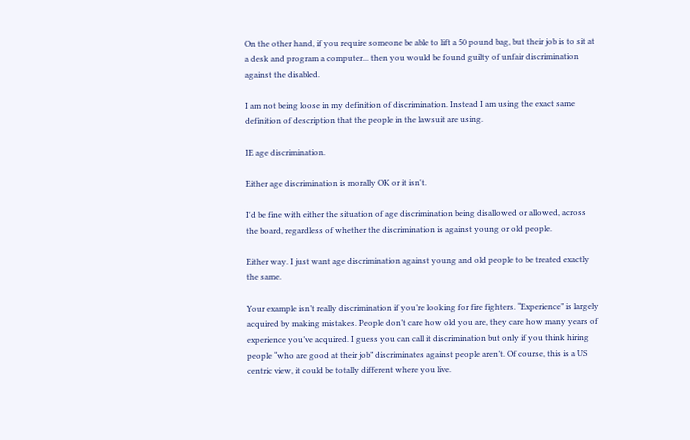On the other hand, if you require someone be able to lift a 50 pound bag, but their job is to sit at a desk and program a computer... then you would be found guilty of unfair discrimination against the disabled.

I am not being loose in my definition of discrimination. Instead I am using the exact same definition of description that the people in the lawsuit are using.

IE age discrimination.

Either age discrimination is morally OK or it isn't.

I'd be fine with either the situation of age discrimination being disallowed or allowed, across the board, regardless of whether the discrimination is against young or old people.

Either way. I just want age discrimination against young and old people to be treated exactly the same.

Your example isn’t really discrimination if you’re looking for fire fighters. “Experience” is largely acquired by making mistakes. People don’t care how old you are, they care how many years of experience you’ve acquired. I guess you can call it discrimination but only if you think hiring people “who are good at their job” discriminates against people aren’t. Of course, this is a US centric view, it could be totally different where you live.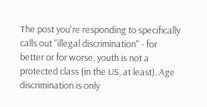The post you're responding to specifically calls out "illegal discrimination" - for better or for worse, youth is not a protected class (in the US, at least). Age discrimination is only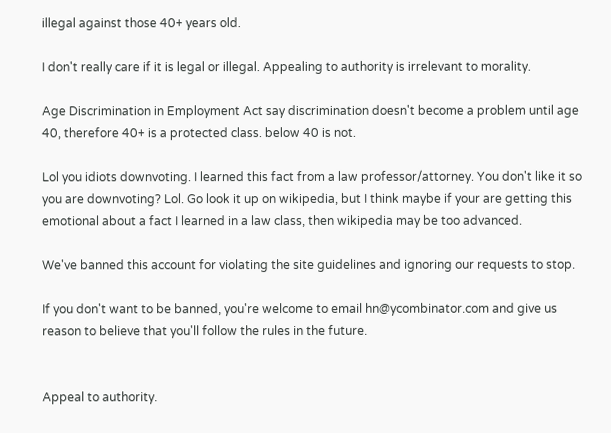illegal against those 40+ years old.

I don't really care if it is legal or illegal. Appealing to authority is irrelevant to morality.

Age Discrimination in Employment Act say discrimination doesn't become a problem until age 40, therefore 40+ is a protected class. below 40 is not.

Lol you idiots downvoting. I learned this fact from a law professor/attorney. You don't like it so you are downvoting? Lol. Go look it up on wikipedia, but I think maybe if your are getting this emotional about a fact I learned in a law class, then wikipedia may be too advanced.

We've banned this account for violating the site guidelines and ignoring our requests to stop.

If you don't want to be banned, you're welcome to email hn@ycombinator.com and give us reason to believe that you'll follow the rules in the future.


Appeal to authority.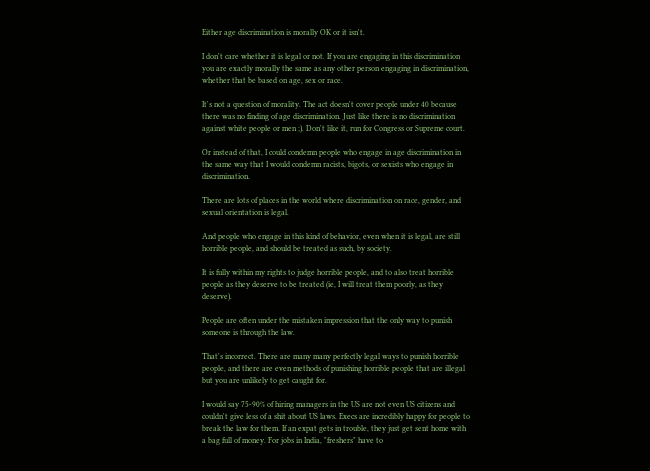Either age discrimination is morally OK or it isn't.

I don't care whether it is legal or not. If you are engaging in this discrimination you are exactly morally the same as any other person engaging in discrimination, whether that be based on age, sex or race.

It's not a question of morality. The act doesn't cover people under 40 because there was no finding of age discrimination. Just like there is no discrimination against white people or men ;). Don't like it, run for Congress or Supreme court.

Or instead of that, I could condemn people who engage in age discrimination in the same way that I would condemn racists, bigots, or sexists who engage in discrimination.

There are lots of places in the world where discrimination on race, gender, and sexual orientation is legal.

And people who engage in this kind of behavior, even when it is legal, are still horrible people, and should be treated as such, by society.

It is fully within my rights to judge horrible people, and to also treat horrible people as they deserve to be treated (ie, I will treat them poorly, as they deserve).

People are often under the mistaken impression that the only way to punish someone is through the law.

That's incorrect. There are many many perfectly legal ways to punish horrible people, and there are even methods of punishing horrible people that are illegal but you are unlikely to get caught for.

I would say 75-90% of hiring managers in the US are not even US citizens and couldn't give less of a shit about US laws. Execs are incredibly happy for people to break the law for them. If an expat gets in trouble, they just get sent home with a bag full of money. For jobs in India, "freshers" have to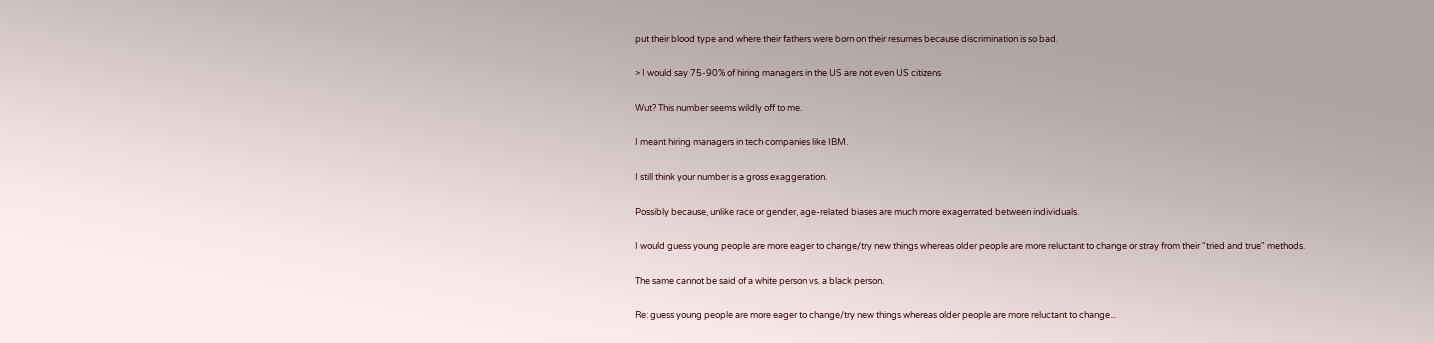put their blood type and where their fathers were born on their resumes because discrimination is so bad.

> I would say 75-90% of hiring managers in the US are not even US citizens

Wut? This number seems wildly off to me.

I meant hiring managers in tech companies like IBM.

I still think your number is a gross exaggeration.

Possibly because, unlike race or gender, age-related biases are much more exagerrated between individuals.

I would guess young people are more eager to change/try new things whereas older people are more reluctant to change or stray from their "tried and true" methods.

The same cannot be said of a white person vs. a black person.

Re: guess young people are more eager to change/try new things whereas older people are more reluctant to change...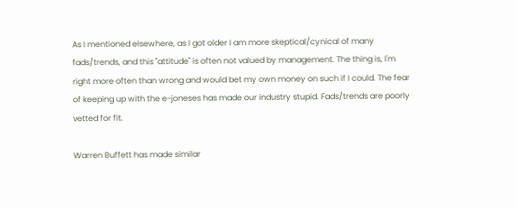As I mentioned elsewhere, as I got older I am more skeptical/cynical of many fads/trends, and this "attitude" is often not valued by management. The thing is, I'm right more often than wrong and would bet my own money on such if I could. The fear of keeping up with the e-joneses has made our industry stupid. Fads/trends are poorly vetted for fit.

Warren Buffett has made similar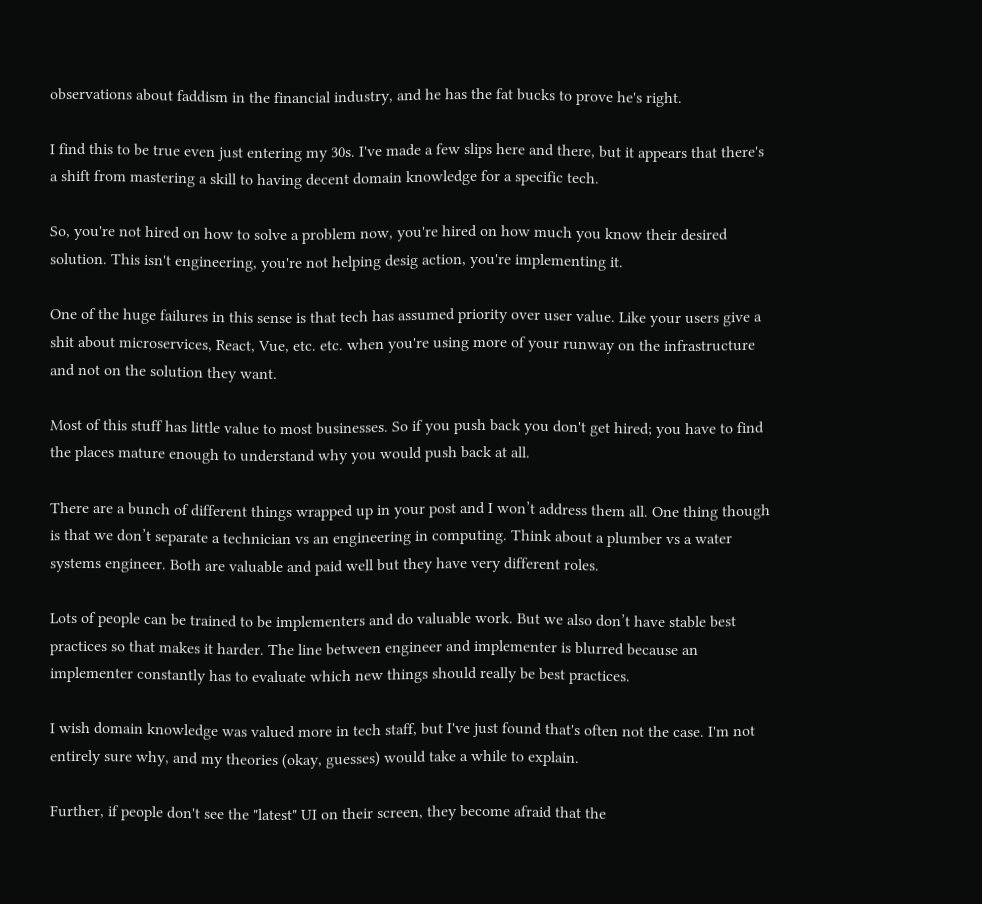observations about faddism in the financial industry, and he has the fat bucks to prove he's right.

I find this to be true even just entering my 30s. I've made a few slips here and there, but it appears that there's a shift from mastering a skill to having decent domain knowledge for a specific tech.

So, you're not hired on how to solve a problem now, you're hired on how much you know their desired solution. This isn't engineering, you're not helping desig action, you're implementing it.

One of the huge failures in this sense is that tech has assumed priority over user value. Like your users give a shit about microservices, React, Vue, etc. etc. when you're using more of your runway on the infrastructure and not on the solution they want.

Most of this stuff has little value to most businesses. So if you push back you don't get hired; you have to find the places mature enough to understand why you would push back at all.

There are a bunch of different things wrapped up in your post and I won’t address them all. One thing though is that we don’t separate a technician vs an engineering in computing. Think about a plumber vs a water systems engineer. Both are valuable and paid well but they have very different roles.

Lots of people can be trained to be implementers and do valuable work. But we also don’t have stable best practices so that makes it harder. The line between engineer and implementer is blurred because an implementer constantly has to evaluate which new things should really be best practices.

I wish domain knowledge was valued more in tech staff, but I've just found that's often not the case. I'm not entirely sure why, and my theories (okay, guesses) would take a while to explain.

Further, if people don't see the "latest" UI on their screen, they become afraid that the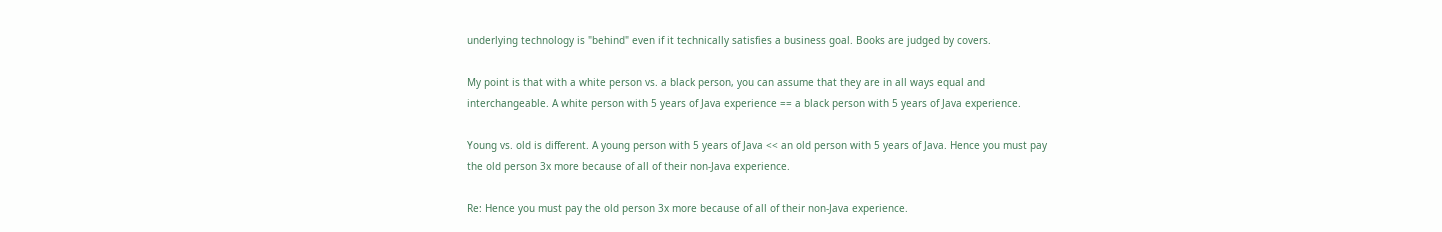underlying technology is "behind" even if it technically satisfies a business goal. Books are judged by covers.

My point is that with a white person vs. a black person, you can assume that they are in all ways equal and interchangeable. A white person with 5 years of Java experience == a black person with 5 years of Java experience.

Young vs. old is different. A young person with 5 years of Java << an old person with 5 years of Java. Hence you must pay the old person 3x more because of all of their non-Java experience.

Re: Hence you must pay the old person 3x more because of all of their non-Java experience.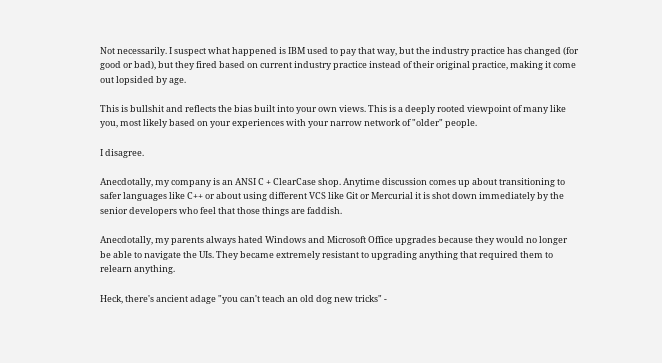Not necessarily. I suspect what happened is IBM used to pay that way, but the industry practice has changed (for good or bad), but they fired based on current industry practice instead of their original practice, making it come out lopsided by age.

This is bullshit and reflects the bias built into your own views. This is a deeply rooted viewpoint of many like you, most likely based on your experiences with your narrow network of "older" people.

I disagree.

Anecdotally, my company is an ANSI C + ClearCase shop. Anytime discussion comes up about transitioning to safer languages like C++ or about using different VCS like Git or Mercurial it is shot down immediately by the senior developers who feel that those things are faddish.

Anecdotally, my parents always hated Windows and Microsoft Office upgrades because they would no longer be able to navigate the UIs. They became extremely resistant to upgrading anything that required them to relearn anything.

Heck, there's ancient adage "you can't teach an old dog new tricks" -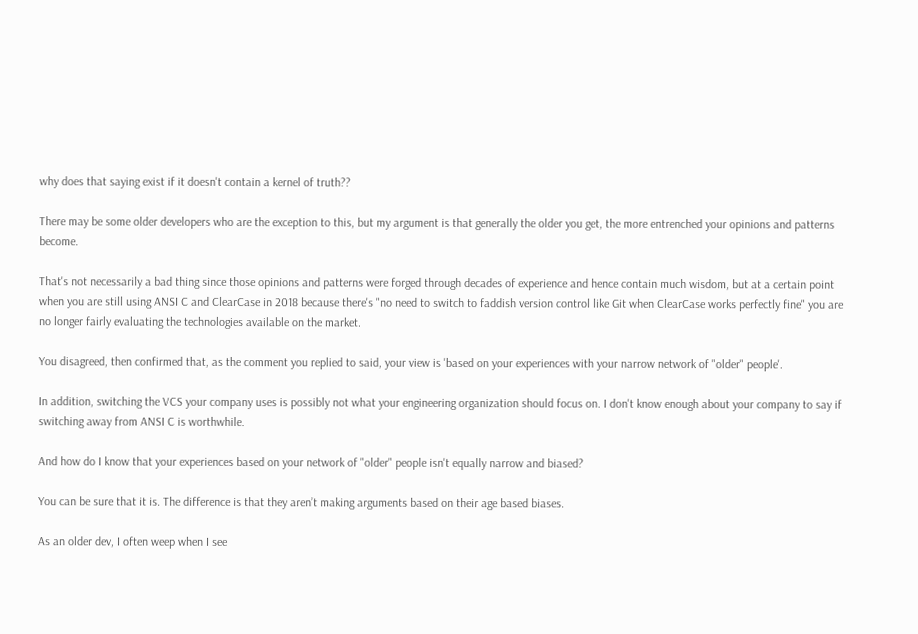why does that saying exist if it doesn't contain a kernel of truth??

There may be some older developers who are the exception to this, but my argument is that generally the older you get, the more entrenched your opinions and patterns become.

That's not necessarily a bad thing since those opinions and patterns were forged through decades of experience and hence contain much wisdom, but at a certain point when you are still using ANSI C and ClearCase in 2018 because there's "no need to switch to faddish version control like Git when ClearCase works perfectly fine" you are no longer fairly evaluating the technologies available on the market.

You disagreed, then confirmed that, as the comment you replied to said, your view is 'based on your experiences with your narrow network of "older" people'.

In addition, switching the VCS your company uses is possibly not what your engineering organization should focus on. I don't know enough about your company to say if switching away from ANSI C is worthwhile.

And how do I know that your experiences based on your network of "older" people isn't equally narrow and biased?

You can be sure that it is. The difference is that they aren’t making arguments based on their age based biases.

As an older dev, I often weep when I see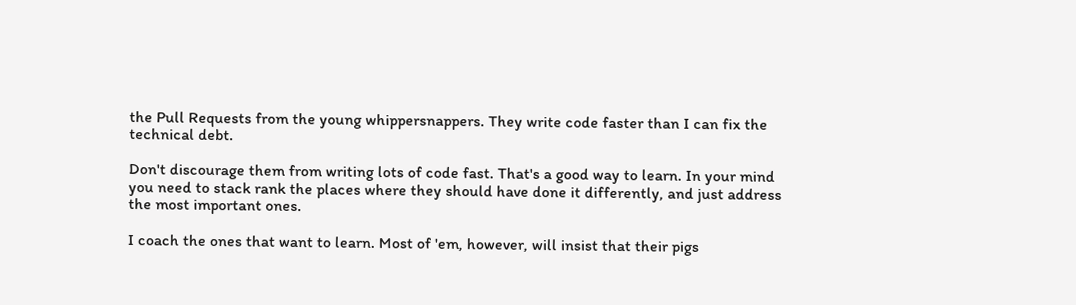the Pull Requests from the young whippersnappers. They write code faster than I can fix the technical debt.

Don't discourage them from writing lots of code fast. That's a good way to learn. In your mind you need to stack rank the places where they should have done it differently, and just address the most important ones.

I coach the ones that want to learn. Most of 'em, however, will insist that their pigs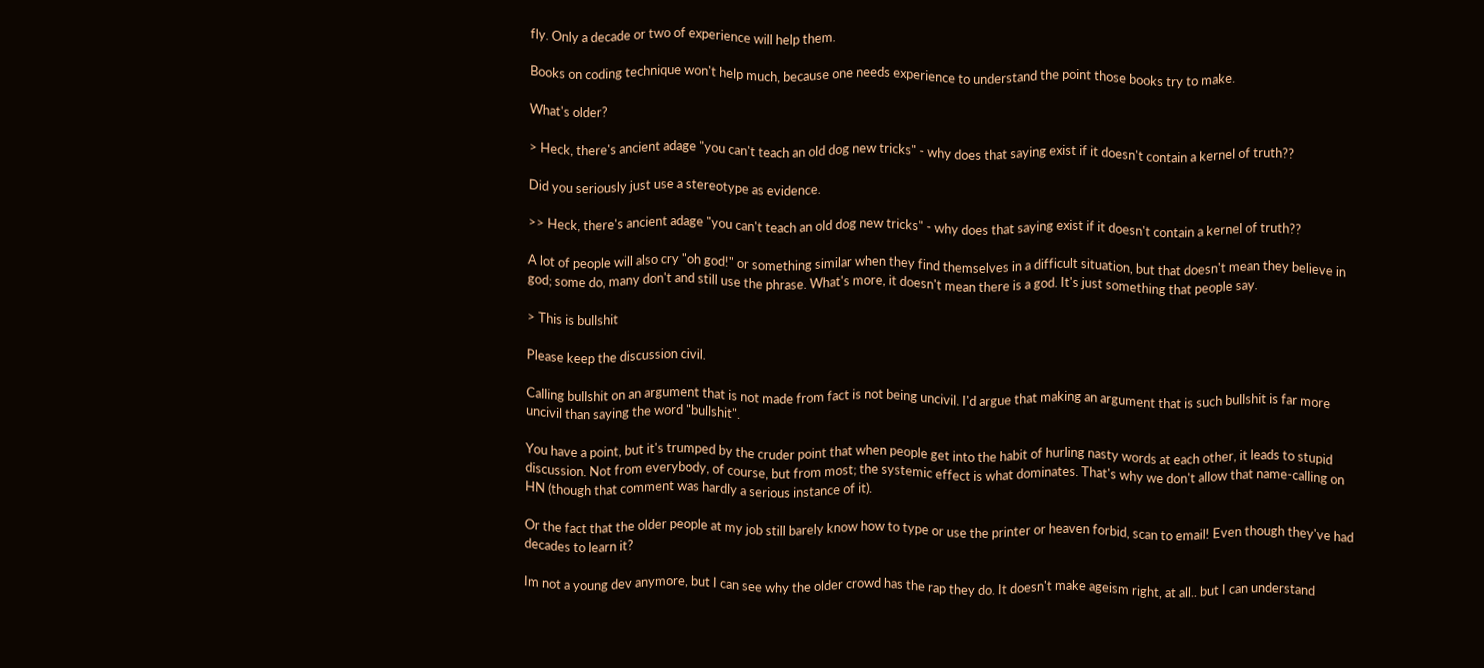fly. Only a decade or two of experience will help them.

Books on coding technique won't help much, because one needs experience to understand the point those books try to make.

What's older?

> Heck, there's ancient adage "you can't teach an old dog new tricks" - why does that saying exist if it doesn't contain a kernel of truth??

Did you seriously just use a stereotype as evidence.

>> Heck, there's ancient adage "you can't teach an old dog new tricks" - why does that saying exist if it doesn't contain a kernel of truth??

A lot of people will also cry "oh god!" or something similar when they find themselves in a difficult situation, but that doesn't mean they believe in god; some do, many don't and still use the phrase. What's more, it doesn't mean there is a god. It's just something that people say.

> This is bullshit

Please keep the discussion civil.

Calling bullshit on an argument that is not made from fact is not being uncivil. I'd argue that making an argument that is such bullshit is far more uncivil than saying the word "bullshit".

You have a point, but it's trumped by the cruder point that when people get into the habit of hurling nasty words at each other, it leads to stupid discussion. Not from everybody, of course, but from most; the systemic effect is what dominates. That's why we don't allow that name-calling on HN (though that comment was hardly a serious instance of it).

Or the fact that the older people at my job still barely know how to type or use the printer or heaven forbid, scan to email! Even though they've had decades to learn it?

Im not a young dev anymore, but I can see why the older crowd has the rap they do. It doesn't make ageism right, at all.. but I can understand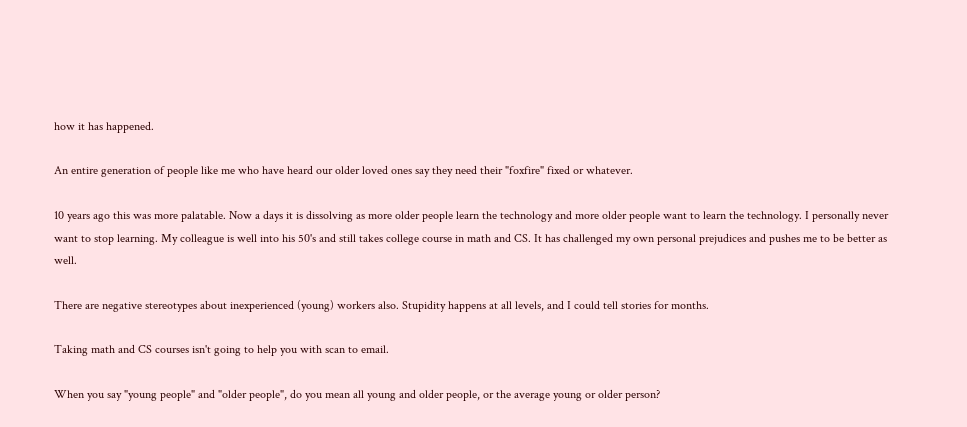how it has happened.

An entire generation of people like me who have heard our older loved ones say they need their "foxfire" fixed or whatever.

10 years ago this was more palatable. Now a days it is dissolving as more older people learn the technology and more older people want to learn the technology. I personally never want to stop learning. My colleague is well into his 50's and still takes college course in math and CS. It has challenged my own personal prejudices and pushes me to be better as well.

There are negative stereotypes about inexperienced (young) workers also. Stupidity happens at all levels, and I could tell stories for months.

Taking math and CS courses isn't going to help you with scan to email.

When you say "young people" and "older people", do you mean all young and older people, or the average young or older person?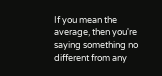If you mean the average, then you're saying something no different from any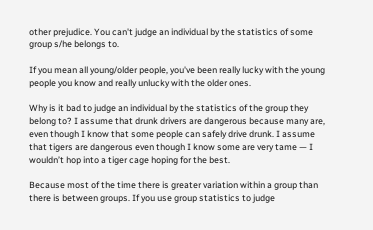other prejudice. You can't judge an individual by the statistics of some group s/he belongs to.

If you mean all young/older people, you've been really lucky with the young people you know and really unlucky with the older ones.

Why is it bad to judge an individual by the statistics of the group they belong to? I assume that drunk drivers are dangerous because many are, even though I know that some people can safely drive drunk. I assume that tigers are dangerous even though I know some are very tame — I wouldn’t hop into a tiger cage hoping for the best.

Because most of the time there is greater variation within a group than there is between groups. If you use group statistics to judge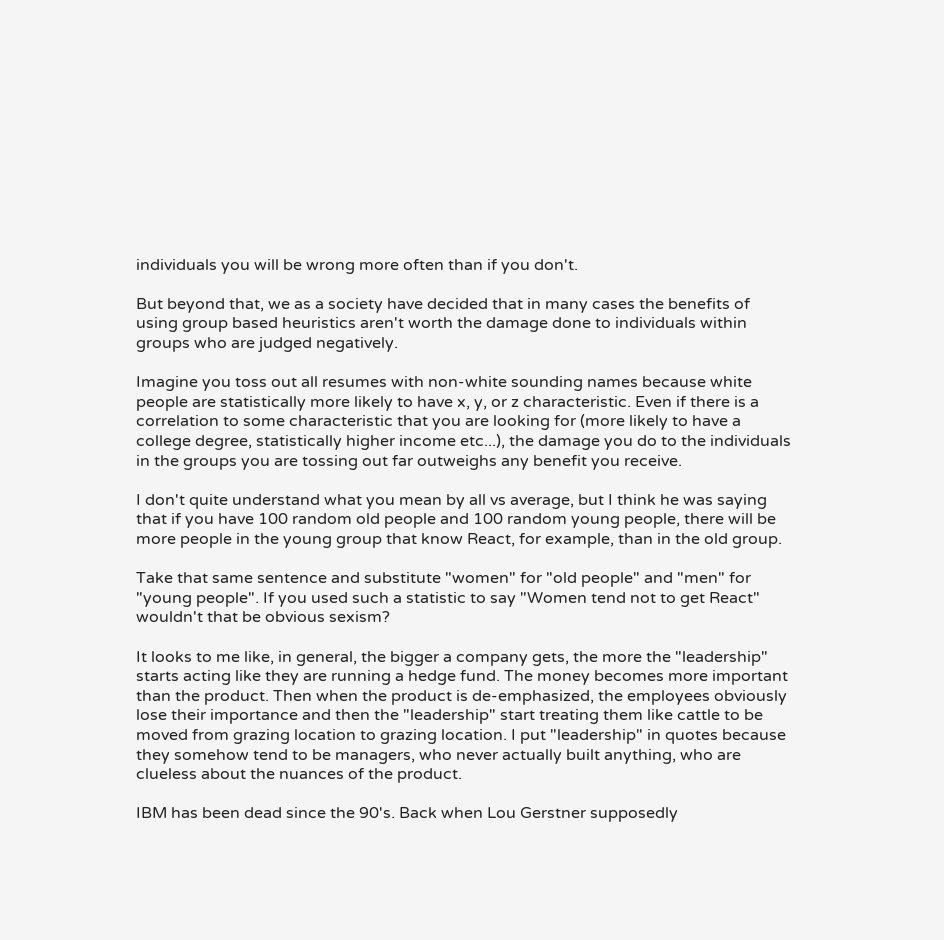individuals you will be wrong more often than if you don't.

But beyond that, we as a society have decided that in many cases the benefits of using group based heuristics aren't worth the damage done to individuals within groups who are judged negatively.

Imagine you toss out all resumes with non-white sounding names because white people are statistically more likely to have x, y, or z characteristic. Even if there is a correlation to some characteristic that you are looking for (more likely to have a college degree, statistically higher income etc...), the damage you do to the individuals in the groups you are tossing out far outweighs any benefit you receive.

I don't quite understand what you mean by all vs average, but I think he was saying that if you have 100 random old people and 100 random young people, there will be more people in the young group that know React, for example, than in the old group.

Take that same sentence and substitute "women" for "old people" and "men" for "young people". If you used such a statistic to say "Women tend not to get React" wouldn't that be obvious sexism?

It looks to me like, in general, the bigger a company gets, the more the "leadership" starts acting like they are running a hedge fund. The money becomes more important than the product. Then when the product is de-emphasized, the employees obviously lose their importance and then the "leadership" start treating them like cattle to be moved from grazing location to grazing location. I put "leadership" in quotes because they somehow tend to be managers, who never actually built anything, who are clueless about the nuances of the product.

IBM has been dead since the 90's. Back when Lou Gerstner supposedly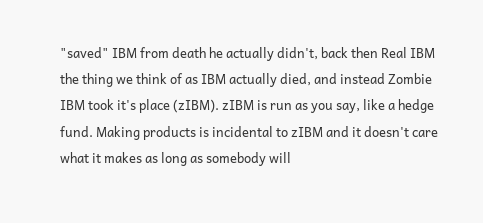"saved" IBM from death he actually didn't, back then Real IBM the thing we think of as IBM actually died, and instead Zombie IBM took it's place (zIBM). zIBM is run as you say, like a hedge fund. Making products is incidental to zIBM and it doesn't care what it makes as long as somebody will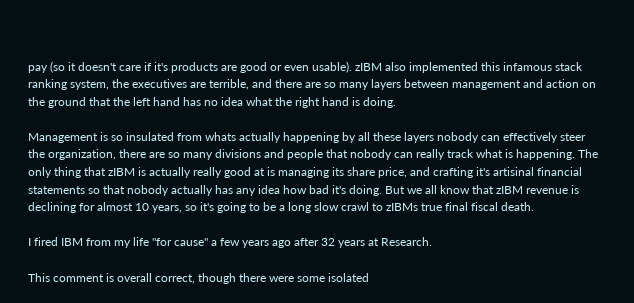pay (so it doesn't care if it's products are good or even usable). zIBM also implemented this infamous stack ranking system, the executives are terrible, and there are so many layers between management and action on the ground that the left hand has no idea what the right hand is doing.

Management is so insulated from whats actually happening by all these layers nobody can effectively steer the organization, there are so many divisions and people that nobody can really track what is happening. The only thing that zIBM is actually really good at is managing its share price, and crafting it's artisinal financial statements so that nobody actually has any idea how bad it's doing. But we all know that zIBM revenue is declining for almost 10 years, so it's going to be a long slow crawl to zIBMs true final fiscal death.

I fired IBM from my life "for cause" a few years ago after 32 years at Research.

This comment is overall correct, though there were some isolated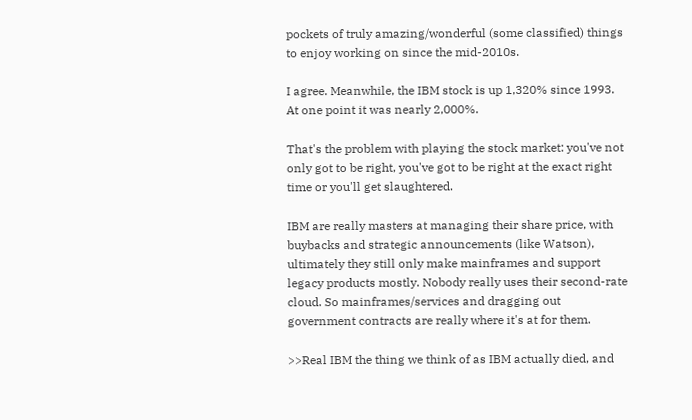pockets of truly amazing/wonderful (some classified) things to enjoy working on since the mid-2010s.

I agree. Meanwhile, the IBM stock is up 1,320% since 1993. At one point it was nearly 2,000%.

That's the problem with playing the stock market: you've not only got to be right, you've got to be right at the exact right time or you'll get slaughtered.

IBM are really masters at managing their share price, with buybacks and strategic announcements (like Watson), ultimately they still only make mainframes and support legacy products mostly. Nobody really uses their second-rate cloud. So mainframes/services and dragging out government contracts are really where it's at for them.

>>Real IBM the thing we think of as IBM actually died, and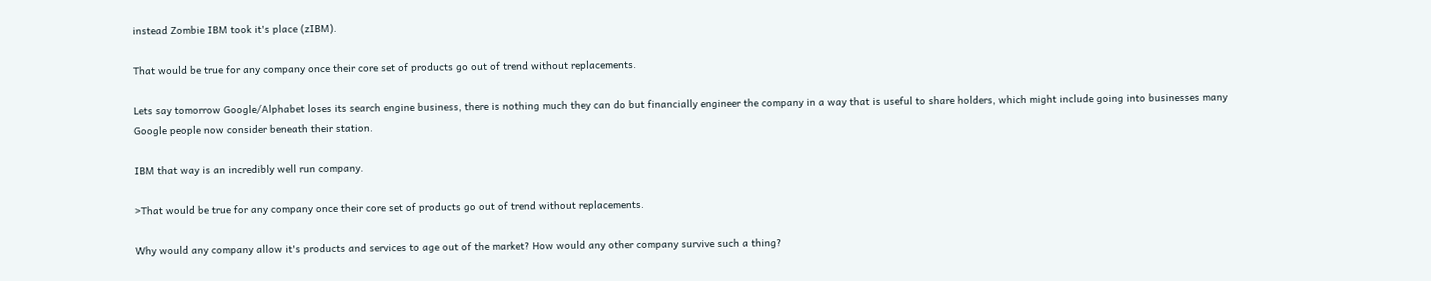instead Zombie IBM took it's place (zIBM).

That would be true for any company once their core set of products go out of trend without replacements.

Lets say tomorrow Google/Alphabet loses its search engine business, there is nothing much they can do but financially engineer the company in a way that is useful to share holders, which might include going into businesses many Google people now consider beneath their station.

IBM that way is an incredibly well run company.

>That would be true for any company once their core set of products go out of trend without replacements.

Why would any company allow it's products and services to age out of the market? How would any other company survive such a thing?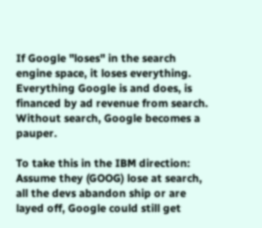If Google "loses" in the search engine space, it loses everything. Everything Google is and does, is financed by ad revenue from search. Without search, Google becomes a pauper.

To take this in the IBM direction: Assume they (GOOG) lose at search, all the devs abandon ship or are layed off, Google could still get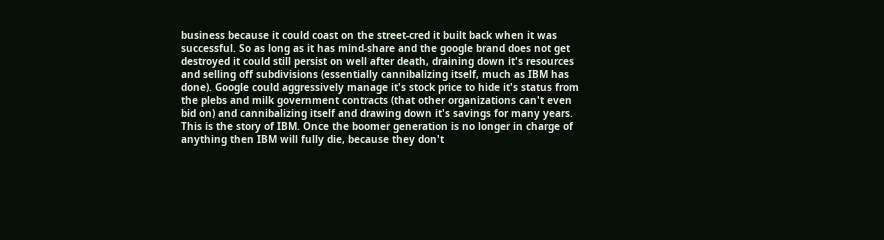business because it could coast on the street-cred it built back when it was successful. So as long as it has mind-share and the google brand does not get destroyed it could still persist on well after death, draining down it's resources and selling off subdivisions (essentially cannibalizing itself, much as IBM has done). Google could aggressively manage it's stock price to hide it's status from the plebs and milk government contracts (that other organizations can't even bid on) and cannibalizing itself and drawing down it's savings for many years. This is the story of IBM. Once the boomer generation is no longer in charge of anything then IBM will fully die, because they don't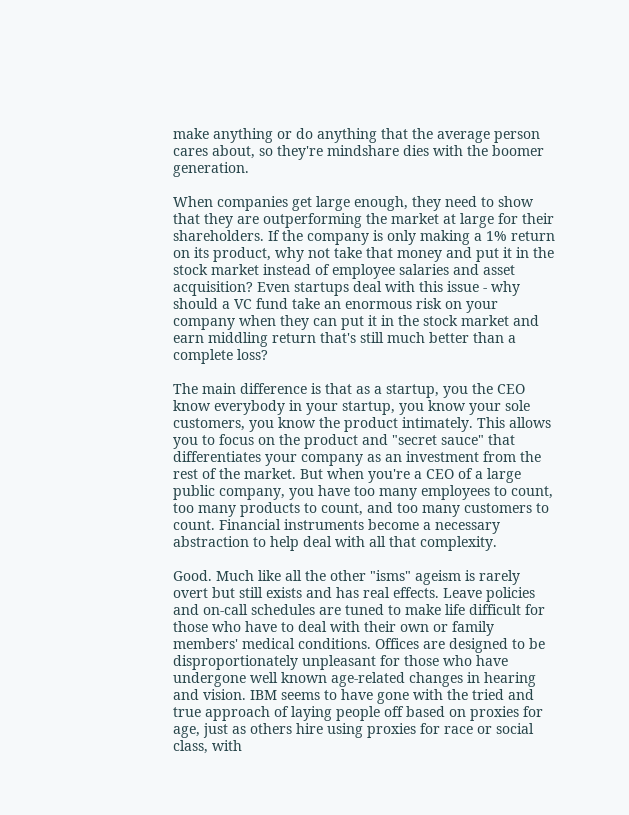make anything or do anything that the average person cares about, so they're mindshare dies with the boomer generation.

When companies get large enough, they need to show that they are outperforming the market at large for their shareholders. If the company is only making a 1% return on its product, why not take that money and put it in the stock market instead of employee salaries and asset acquisition? Even startups deal with this issue - why should a VC fund take an enormous risk on your company when they can put it in the stock market and earn middling return that's still much better than a complete loss?

The main difference is that as a startup, you the CEO know everybody in your startup, you know your sole customers, you know the product intimately. This allows you to focus on the product and "secret sauce" that differentiates your company as an investment from the rest of the market. But when you're a CEO of a large public company, you have too many employees to count, too many products to count, and too many customers to count. Financial instruments become a necessary abstraction to help deal with all that complexity.

Good. Much like all the other "isms" ageism is rarely overt but still exists and has real effects. Leave policies and on-call schedules are tuned to make life difficult for those who have to deal with their own or family members' medical conditions. Offices are designed to be disproportionately unpleasant for those who have undergone well known age-related changes in hearing and vision. IBM seems to have gone with the tried and true approach of laying people off based on proxies for age, just as others hire using proxies for race or social class, with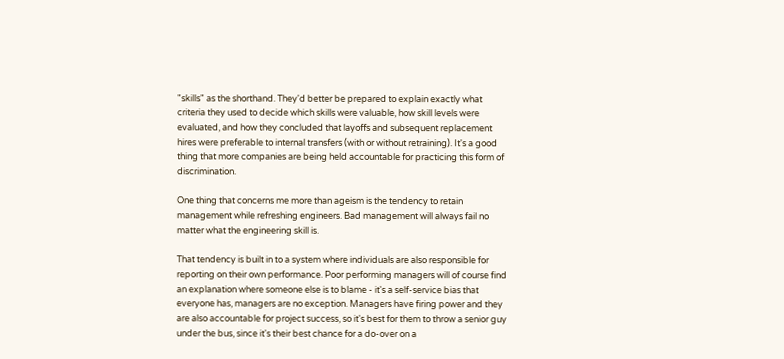"skills" as the shorthand. They'd better be prepared to explain exactly what criteria they used to decide which skills were valuable, how skill levels were evaluated, and how they concluded that layoffs and subsequent replacement hires were preferable to internal transfers (with or without retraining). It's a good thing that more companies are being held accountable for practicing this form of discrimination.

One thing that concerns me more than ageism is the tendency to retain management while refreshing engineers. Bad management will always fail no matter what the engineering skill is.

That tendency is built in to a system where individuals are also responsible for reporting on their own performance. Poor performing managers will of course find an explanation where someone else is to blame - it's a self-service bias that everyone has, managers are no exception. Managers have firing power and they are also accountable for project success, so it's best for them to throw a senior guy under the bus, since it's their best chance for a do-over on a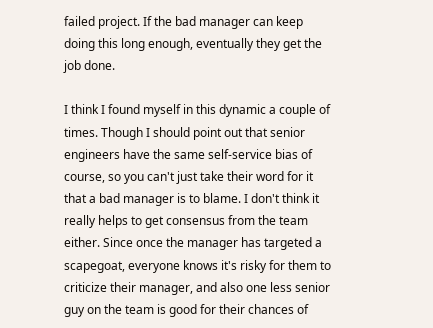failed project. If the bad manager can keep doing this long enough, eventually they get the job done.

I think I found myself in this dynamic a couple of times. Though I should point out that senior engineers have the same self-service bias of course, so you can't just take their word for it that a bad manager is to blame. I don't think it really helps to get consensus from the team either. Since once the manager has targeted a scapegoat, everyone knows it's risky for them to criticize their manager, and also one less senior guy on the team is good for their chances of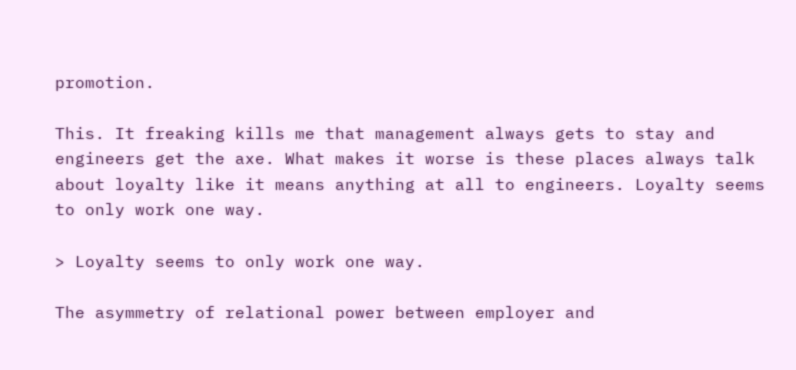promotion.

This. It freaking kills me that management always gets to stay and engineers get the axe. What makes it worse is these places always talk about loyalty like it means anything at all to engineers. Loyalty seems to only work one way.

> Loyalty seems to only work one way.

The asymmetry of relational power between employer and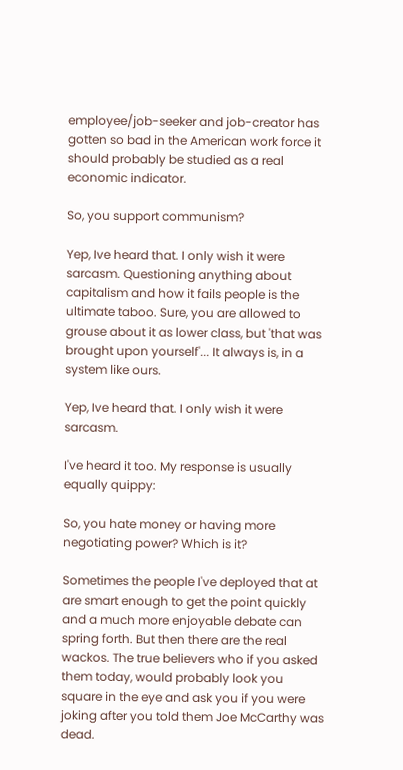employee/job-seeker and job-creator has gotten so bad in the American work force it should probably be studied as a real economic indicator.

So, you support communism?

Yep, Ive heard that. I only wish it were sarcasm. Questioning anything about capitalism and how it fails people is the ultimate taboo. Sure, you are allowed to grouse about it as lower class, but 'that was brought upon yourself'... It always is, in a system like ours.

Yep, Ive heard that. I only wish it were sarcasm.

I've heard it too. My response is usually equally quippy:

So, you hate money or having more negotiating power? Which is it?

Sometimes the people I've deployed that at are smart enough to get the point quickly and a much more enjoyable debate can spring forth. But then there are the real wackos. The true believers who if you asked them today, would probably look you square in the eye and ask you if you were joking after you told them Joe McCarthy was dead.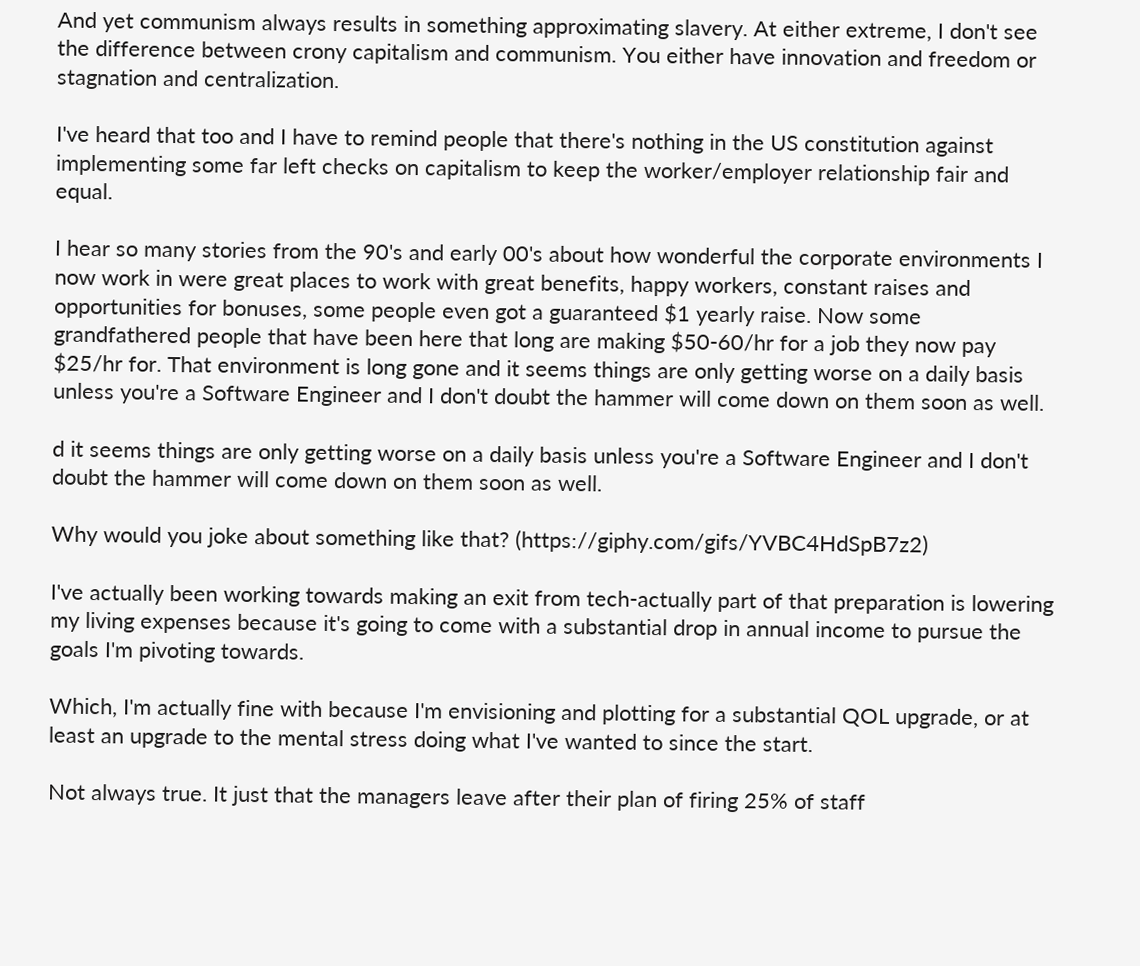And yet communism always results in something approximating slavery. At either extreme, I don't see the difference between crony capitalism and communism. You either have innovation and freedom or stagnation and centralization.

I've heard that too and I have to remind people that there's nothing in the US constitution against implementing some far left checks on capitalism to keep the worker/employer relationship fair and equal.

I hear so many stories from the 90's and early 00's about how wonderful the corporate environments I now work in were great places to work with great benefits, happy workers, constant raises and opportunities for bonuses, some people even got a guaranteed $1 yearly raise. Now some grandfathered people that have been here that long are making $50-60/hr for a job they now pay $25/hr for. That environment is long gone and it seems things are only getting worse on a daily basis unless you're a Software Engineer and I don't doubt the hammer will come down on them soon as well.

d it seems things are only getting worse on a daily basis unless you're a Software Engineer and I don't doubt the hammer will come down on them soon as well.

Why would you joke about something like that? (https://giphy.com/gifs/YVBC4HdSpB7z2)

I've actually been working towards making an exit from tech-actually part of that preparation is lowering my living expenses because it's going to come with a substantial drop in annual income to pursue the goals I'm pivoting towards.

Which, I'm actually fine with because I'm envisioning and plotting for a substantial QOL upgrade, or at least an upgrade to the mental stress doing what I've wanted to since the start.

Not always true. It just that the managers leave after their plan of firing 25% of staff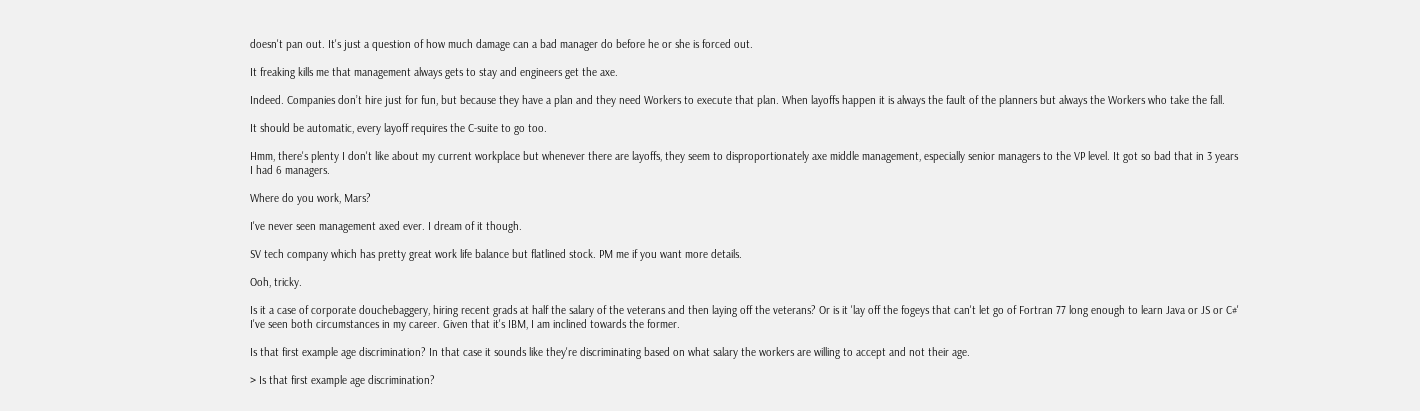doesn't pan out. It's just a question of how much damage can a bad manager do before he or she is forced out.

It freaking kills me that management always gets to stay and engineers get the axe.

Indeed. Companies don’t hire just for fun, but because they have a plan and they need Workers to execute that plan. When layoffs happen it is always the fault of the planners but always the Workers who take the fall.

It should be automatic, every layoff requires the C-suite to go too.

Hmm, there's plenty I don't like about my current workplace but whenever there are layoffs, they seem to disproportionately axe middle management, especially senior managers to the VP level. It got so bad that in 3 years I had 6 managers.

Where do you work, Mars?

I've never seen management axed ever. I dream of it though.

SV tech company which has pretty great work life balance but flatlined stock. PM me if you want more details.

Ooh, tricky.

Is it a case of corporate douchebaggery, hiring recent grads at half the salary of the veterans and then laying off the veterans? Or is it 'lay off the fogeys that can't let go of Fortran 77 long enough to learn Java or JS or C#' I've seen both circumstances in my career. Given that it's IBM, I am inclined towards the former.

Is that first example age discrimination? In that case it sounds like they're discriminating based on what salary the workers are willing to accept and not their age.

> Is that first example age discrimination?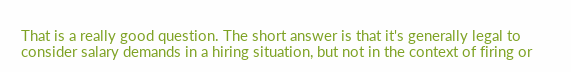That is a really good question. The short answer is that it's generally legal to consider salary demands in a hiring situation, but not in the context of firing or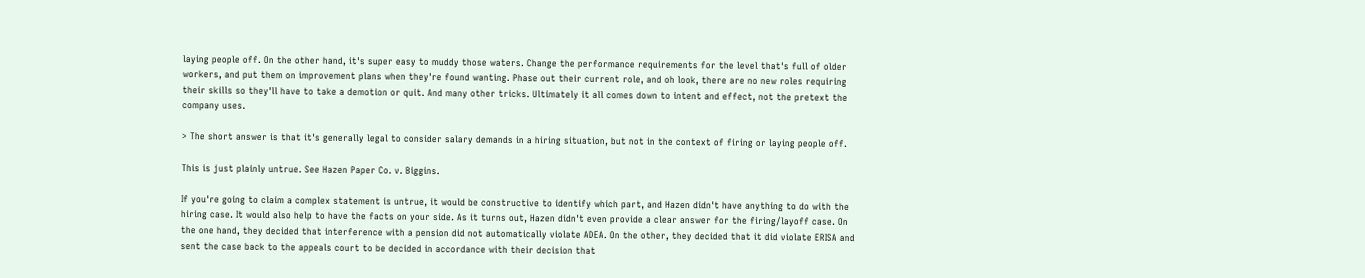laying people off. On the other hand, it's super easy to muddy those waters. Change the performance requirements for the level that's full of older workers, and put them on improvement plans when they're found wanting. Phase out their current role, and oh look, there are no new roles requiring their skills so they'll have to take a demotion or quit. And many other tricks. Ultimately it all comes down to intent and effect, not the pretext the company uses.

> The short answer is that it's generally legal to consider salary demands in a hiring situation, but not in the context of firing or laying people off.

This is just plainly untrue. See Hazen Paper Co. v. Biggins.

If you're going to claim a complex statement is untrue, it would be constructive to identify which part, and Hazen didn't have anything to do with the hiring case. It would also help to have the facts on your side. As it turns out, Hazen didn't even provide a clear answer for the firing/layoff case. On the one hand, they decided that interference with a pension did not automatically violate ADEA. On the other, they decided that it did violate ERISA and sent the case back to the appeals court to be decided in accordance with their decision that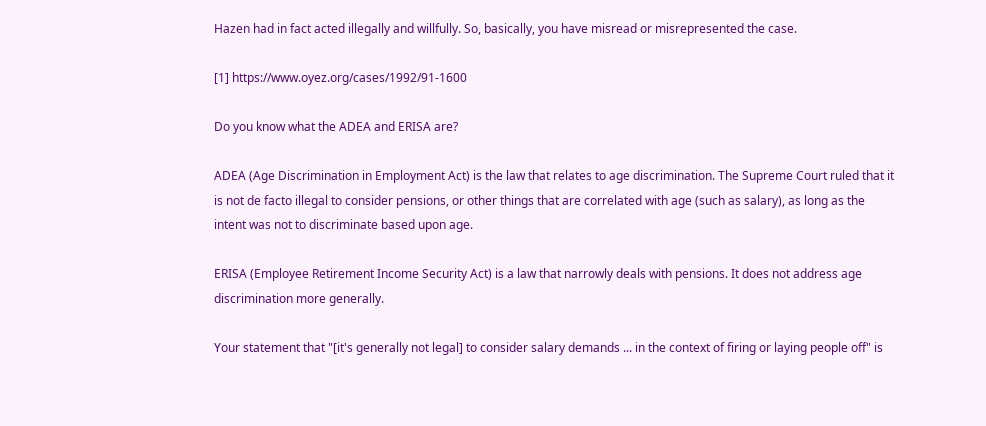Hazen had in fact acted illegally and willfully. So, basically, you have misread or misrepresented the case.

[1] https://www.oyez.org/cases/1992/91-1600

Do you know what the ADEA and ERISA are?

ADEA (Age Discrimination in Employment Act) is the law that relates to age discrimination. The Supreme Court ruled that it is not de facto illegal to consider pensions, or other things that are correlated with age (such as salary), as long as the intent was not to discriminate based upon age.

ERISA (Employee Retirement Income Security Act) is a law that narrowly deals with pensions. It does not address age discrimination more generally.

Your statement that "[it's generally not legal] to consider salary demands ... in the context of firing or laying people off" is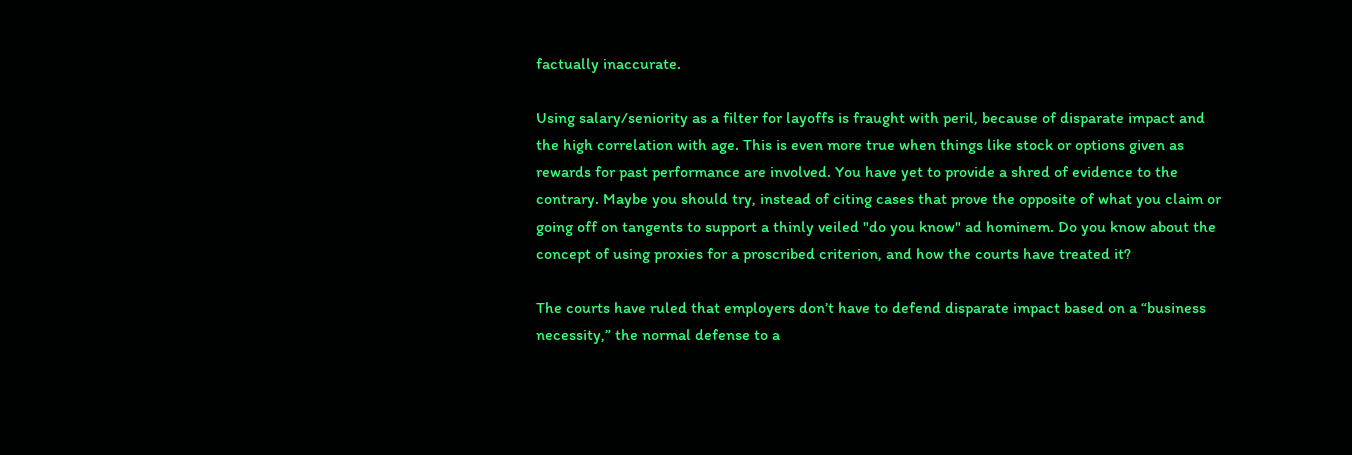factually inaccurate.

Using salary/seniority as a filter for layoffs is fraught with peril, because of disparate impact and the high correlation with age. This is even more true when things like stock or options given as rewards for past performance are involved. You have yet to provide a shred of evidence to the contrary. Maybe you should try, instead of citing cases that prove the opposite of what you claim or going off on tangents to support a thinly veiled "do you know" ad hominem. Do you know about the concept of using proxies for a proscribed criterion, and how the courts have treated it?

The courts have ruled that employers don’t have to defend disparate impact based on a “business necessity,” the normal defense to a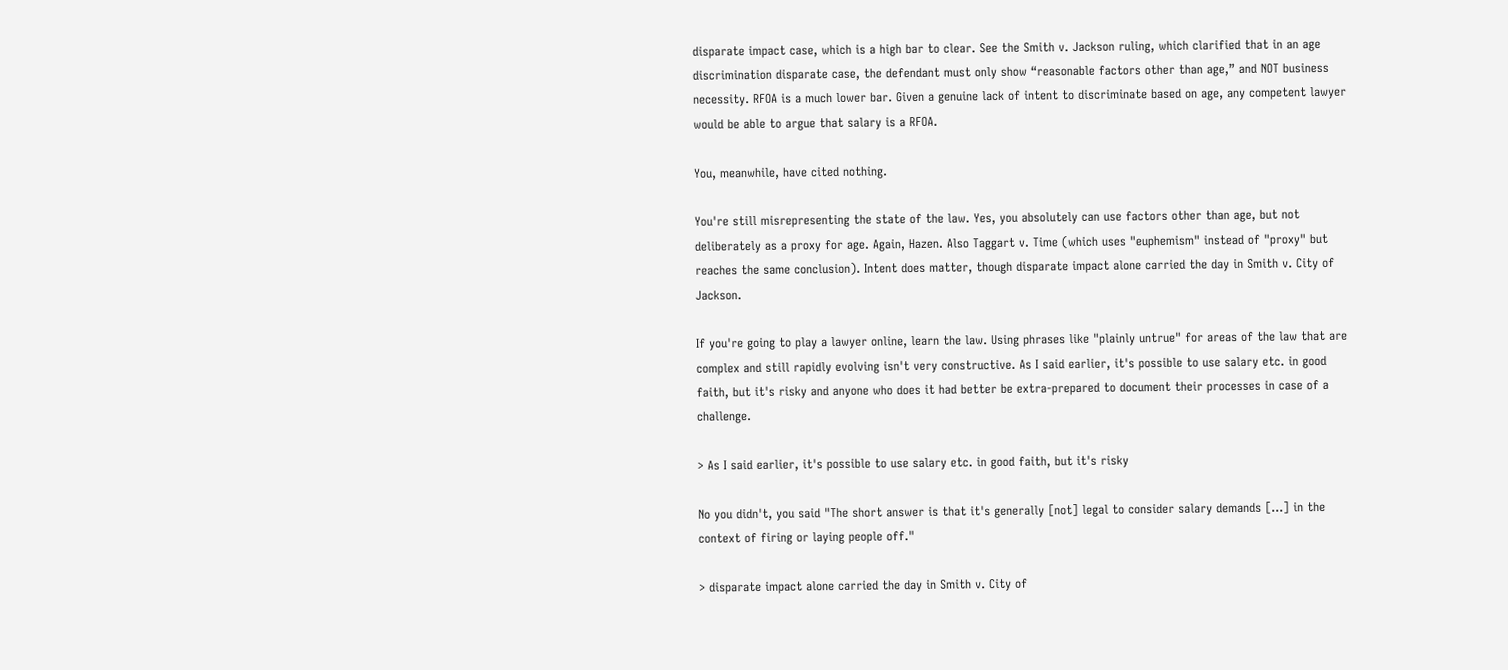disparate impact case, which is a high bar to clear. See the Smith v. Jackson ruling, which clarified that in an age discrimination disparate case, the defendant must only show “reasonable factors other than age,” and NOT business necessity. RFOA is a much lower bar. Given a genuine lack of intent to discriminate based on age, any competent lawyer would be able to argue that salary is a RFOA.

You, meanwhile, have cited nothing.

You're still misrepresenting the state of the law. Yes, you absolutely can use factors other than age, but not deliberately as a proxy for age. Again, Hazen. Also Taggart v. Time (which uses "euphemism" instead of "proxy" but reaches the same conclusion). Intent does matter, though disparate impact alone carried the day in Smith v. City of Jackson.

If you're going to play a lawyer online, learn the law. Using phrases like "plainly untrue" for areas of the law that are complex and still rapidly evolving isn't very constructive. As I said earlier, it's possible to use salary etc. in good faith, but it's risky and anyone who does it had better be extra-prepared to document their processes in case of a challenge.

> As I said earlier, it's possible to use salary etc. in good faith, but it's risky

No you didn't, you said "The short answer is that it's generally [not] legal to consider salary demands [...] in the context of firing or laying people off."

> disparate impact alone carried the day in Smith v. City of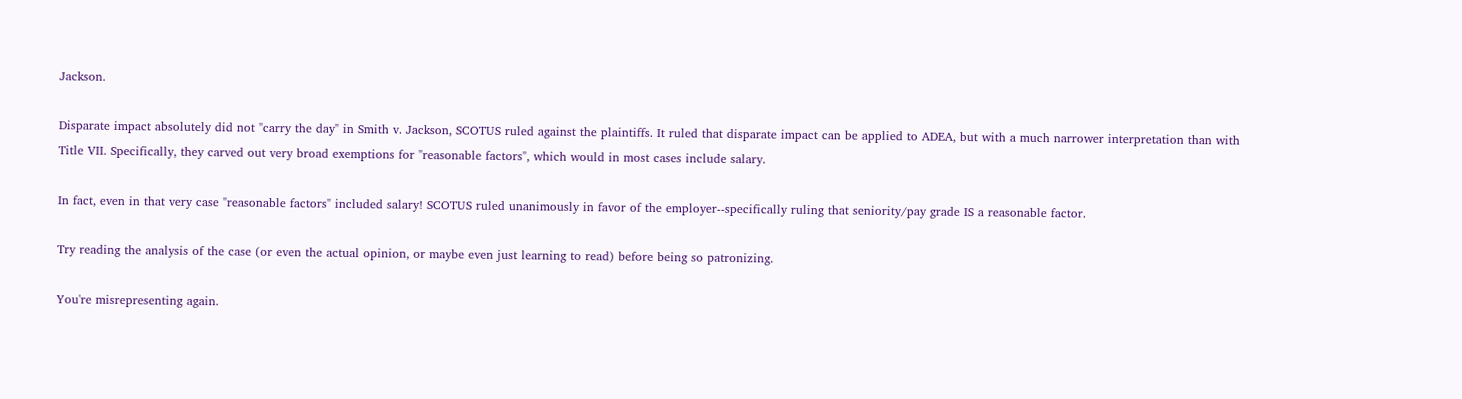Jackson.

Disparate impact absolutely did not "carry the day" in Smith v. Jackson, SCOTUS ruled against the plaintiffs. It ruled that disparate impact can be applied to ADEA, but with a much narrower interpretation than with Title VII. Specifically, they carved out very broad exemptions for "reasonable factors", which would in most cases include salary.

In fact, even in that very case "reasonable factors" included salary! SCOTUS ruled unanimously in favor of the employer--specifically ruling that seniority/pay grade IS a reasonable factor.

Try reading the analysis of the case (or even the actual opinion, or maybe even just learning to read) before being so patronizing.

You're misrepresenting again.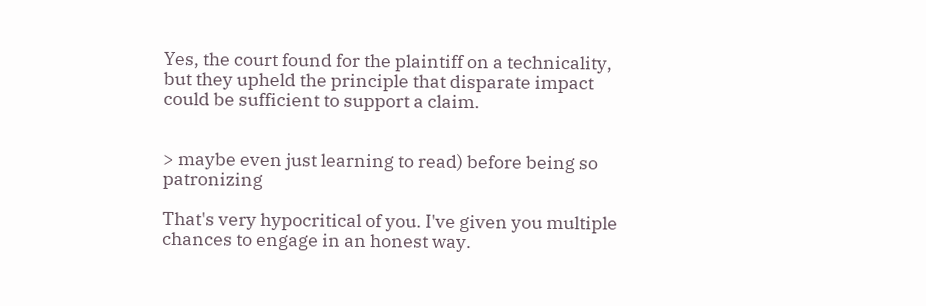Yes, the court found for the plaintiff on a technicality, but they upheld the principle that disparate impact could be sufficient to support a claim.


> maybe even just learning to read) before being so patronizing

That's very hypocritical of you. I've given you multiple chances to engage in an honest way.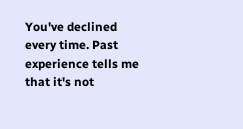You've declined every time. Past experience tells me that it's not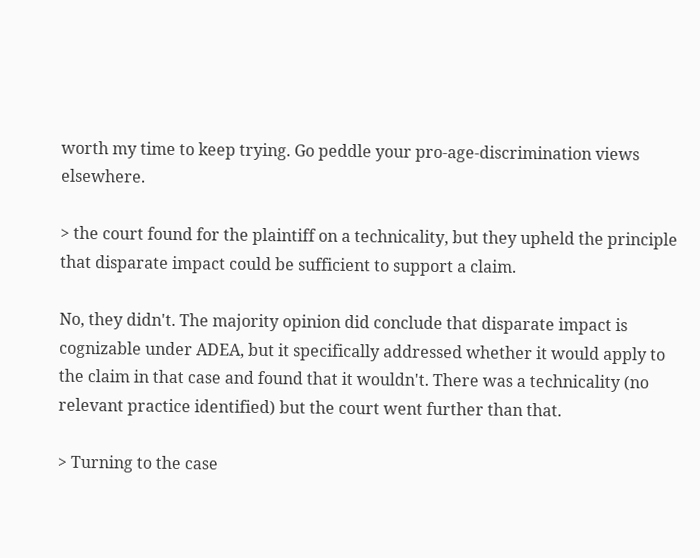worth my time to keep trying. Go peddle your pro-age-discrimination views elsewhere.

> the court found for the plaintiff on a technicality, but they upheld the principle that disparate impact could be sufficient to support a claim.

No, they didn't. The majority opinion did conclude that disparate impact is cognizable under ADEA, but it specifically addressed whether it would apply to the claim in that case and found that it wouldn't. There was a technicality (no relevant practice identified) but the court went further than that.

> Turning to the case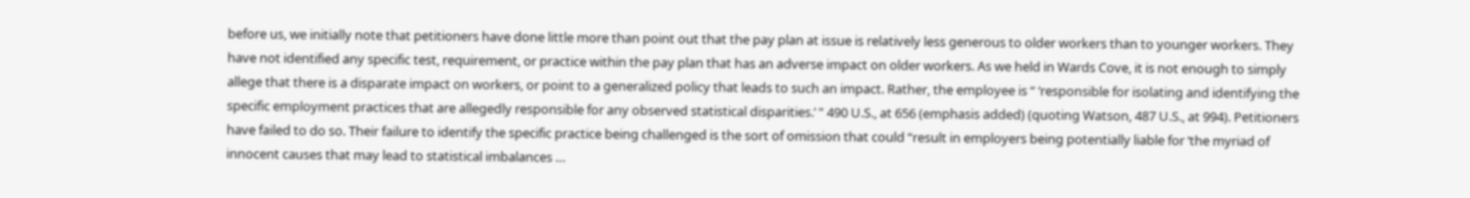before us, we initially note that petitioners have done little more than point out that the pay plan at issue is relatively less generous to older workers than to younger workers. They have not identified any specific test, requirement, or practice within the pay plan that has an adverse impact on older workers. As we held in Wards Cove, it is not enough to simply allege that there is a disparate impact on workers, or point to a generalized policy that leads to such an impact. Rather, the employee is “ ‘responsible for isolating and identifying the specific employment practices that are allegedly responsible for any observed statistical disparities.’ ” 490 U.S., at 656 (emphasis added) (quoting Watson, 487 U.S., at 994). Petitioners have failed to do so. Their failure to identify the specific practice being challenged is the sort of omission that could “result in employers being potentially liable for ‘the myriad of innocent causes that may lead to statistical imbalances …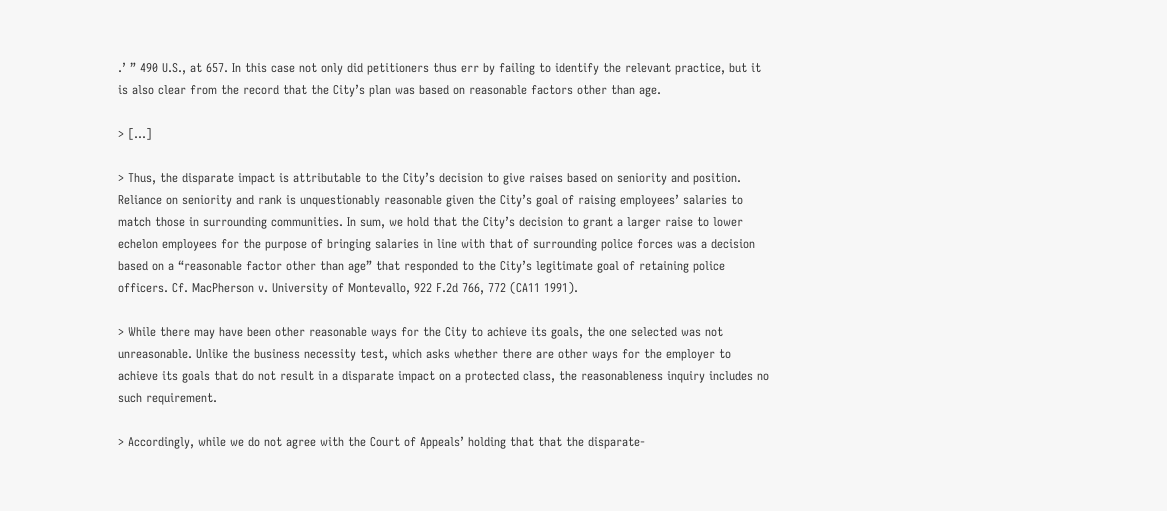.’ ” 490 U.S., at 657. In this case not only did petitioners thus err by failing to identify the relevant practice, but it is also clear from the record that the City’s plan was based on reasonable factors other than age.

> [...]

> Thus, the disparate impact is attributable to the City’s decision to give raises based on seniority and position. Reliance on seniority and rank is unquestionably reasonable given the City’s goal of raising employees’ salaries to match those in surrounding communities. In sum, we hold that the City’s decision to grant a larger raise to lower echelon employees for the purpose of bringing salaries in line with that of surrounding police forces was a decision based on a “reasonable factor other than age” that responded to the City’s legitimate goal of retaining police officers. Cf. MacPherson v. University of Montevallo, 922 F.2d 766, 772 (CA11 1991).

> While there may have been other reasonable ways for the City to achieve its goals, the one selected was not unreasonable. Unlike the business necessity test, which asks whether there are other ways for the employer to achieve its goals that do not result in a disparate impact on a protected class, the reasonableness inquiry includes no such requirement.

> Accordingly, while we do not agree with the Court of Appeals’ holding that that the disparate-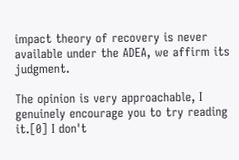impact theory of recovery is never available under the ADEA, we affirm its judgment.

The opinion is very approachable, I genuinely encourage you to try reading it.[0] I don't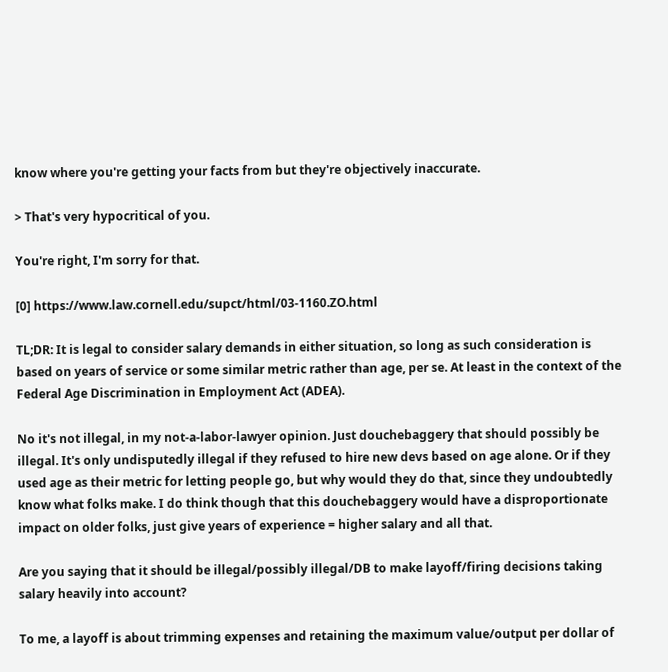know where you're getting your facts from but they're objectively inaccurate.

> That's very hypocritical of you.

You're right, I'm sorry for that.

[0] https://www.law.cornell.edu/supct/html/03-1160.ZO.html

TL;DR: It is legal to consider salary demands in either situation, so long as such consideration is based on years of service or some similar metric rather than age, per se. At least in the context of the Federal Age Discrimination in Employment Act (ADEA).

No it's not illegal, in my not-a-labor-lawyer opinion. Just douchebaggery that should possibly be illegal. It's only undisputedly illegal if they refused to hire new devs based on age alone. Or if they used age as their metric for letting people go, but why would they do that, since they undoubtedly know what folks make. I do think though that this douchebaggery would have a disproportionate impact on older folks, just give years of experience = higher salary and all that.

Are you saying that it should be illegal/possibly illegal/DB to make layoff/firing decisions taking salary heavily into account?

To me, a layoff is about trimming expenses and retaining the maximum value/output per dollar of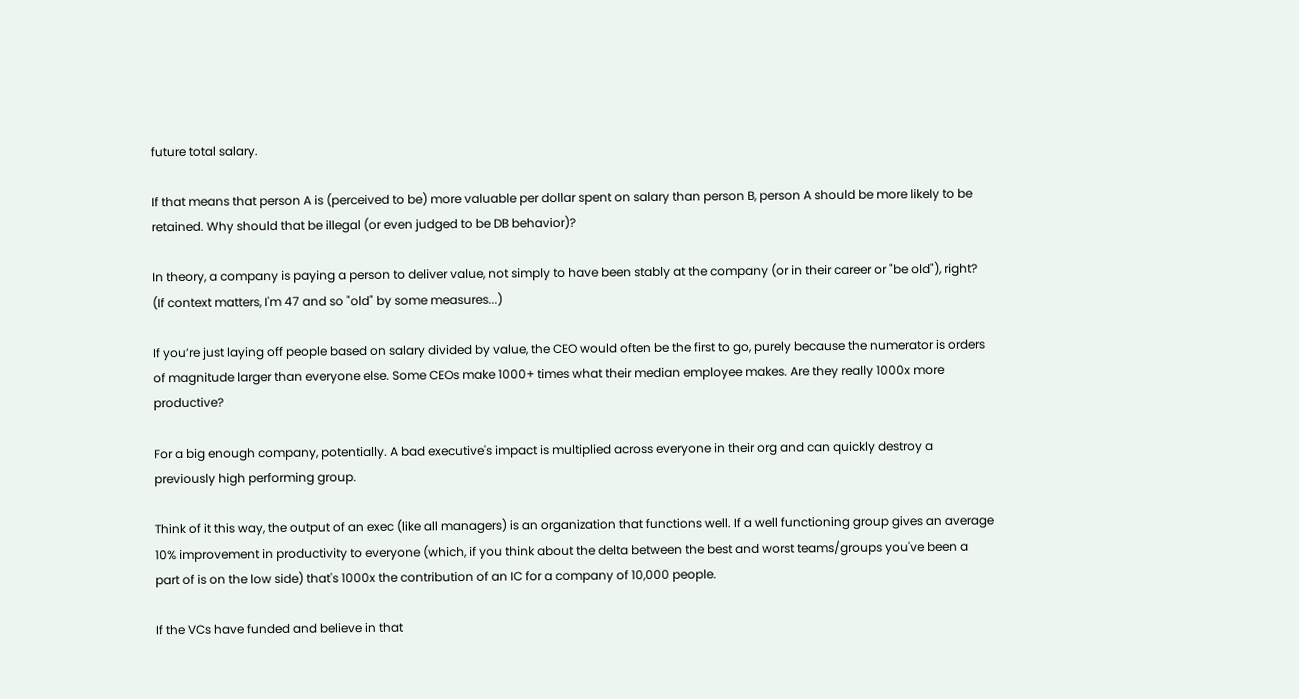future total salary.

If that means that person A is (perceived to be) more valuable per dollar spent on salary than person B, person A should be more likely to be retained. Why should that be illegal (or even judged to be DB behavior)?

In theory, a company is paying a person to deliver value, not simply to have been stably at the company (or in their career or "be old"), right? (If context matters, I'm 47 and so "old" by some measures...)

If you’re just laying off people based on salary divided by value, the CEO would often be the first to go, purely because the numerator is orders of magnitude larger than everyone else. Some CEOs make 1000+ times what their median employee makes. Are they really 1000x more productive?

For a big enough company, potentially. A bad executive's impact is multiplied across everyone in their org and can quickly destroy a previously high performing group.

Think of it this way, the output of an exec (like all managers) is an organization that functions well. If a well functioning group gives an average 10% improvement in productivity to everyone (which, if you think about the delta between the best and worst teams/groups you've been a part of is on the low side) that's 1000x the contribution of an IC for a company of 10,000 people.

If the VCs have funded and believe in that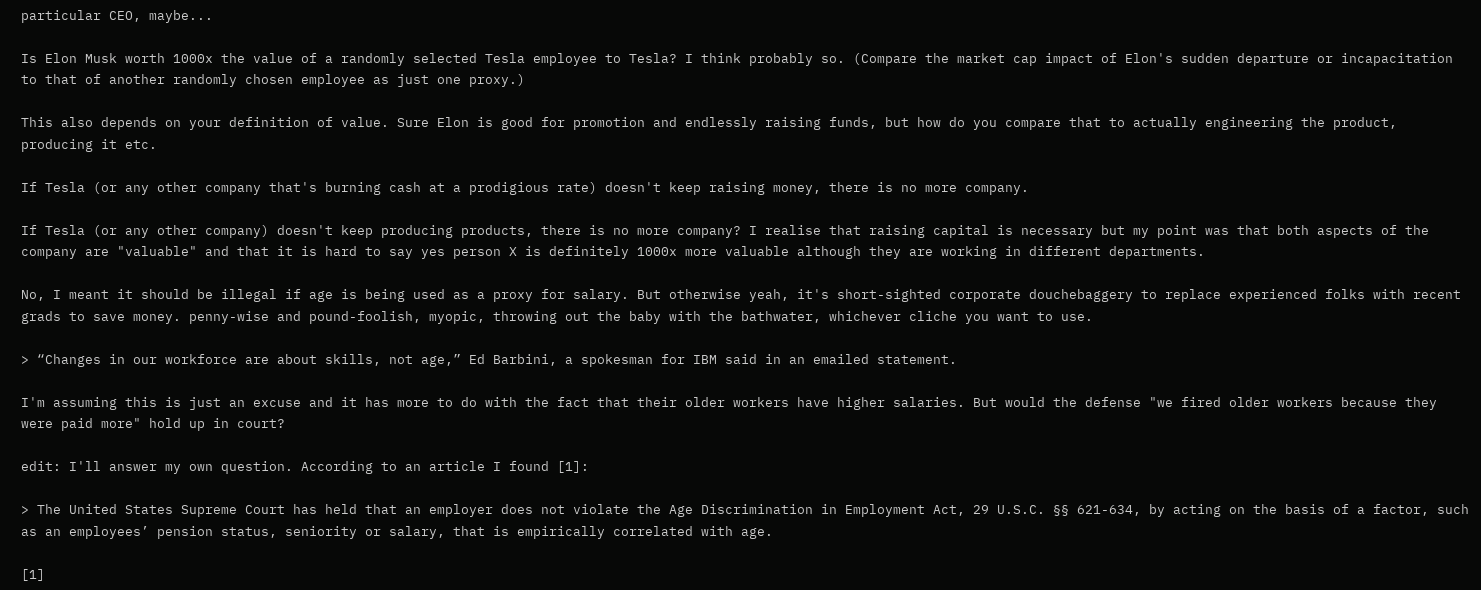particular CEO, maybe...

Is Elon Musk worth 1000x the value of a randomly selected Tesla employee to Tesla? I think probably so. (Compare the market cap impact of Elon's sudden departure or incapacitation to that of another randomly chosen employee as just one proxy.)

This also depends on your definition of value. Sure Elon is good for promotion and endlessly raising funds, but how do you compare that to actually engineering the product, producing it etc.

If Tesla (or any other company that's burning cash at a prodigious rate) doesn't keep raising money, there is no more company.

If Tesla (or any other company) doesn't keep producing products, there is no more company? I realise that raising capital is necessary but my point was that both aspects of the company are "valuable" and that it is hard to say yes person X is definitely 1000x more valuable although they are working in different departments.

No, I meant it should be illegal if age is being used as a proxy for salary. But otherwise yeah, it's short-sighted corporate douchebaggery to replace experienced folks with recent grads to save money. penny-wise and pound-foolish, myopic, throwing out the baby with the bathwater, whichever cliche you want to use.

> “Changes in our workforce are about skills, not age,” Ed Barbini, a spokesman for IBM said in an emailed statement.

I'm assuming this is just an excuse and it has more to do with the fact that their older workers have higher salaries. But would the defense "we fired older workers because they were paid more" hold up in court?

edit: I'll answer my own question. According to an article I found [1]:

> The United States Supreme Court has held that an employer does not violate the Age Discrimination in Employment Act, 29 U.S.C. §§ 621-634, by acting on the basis of a factor, such as an employees’ pension status, seniority or salary, that is empirically correlated with age.

[1]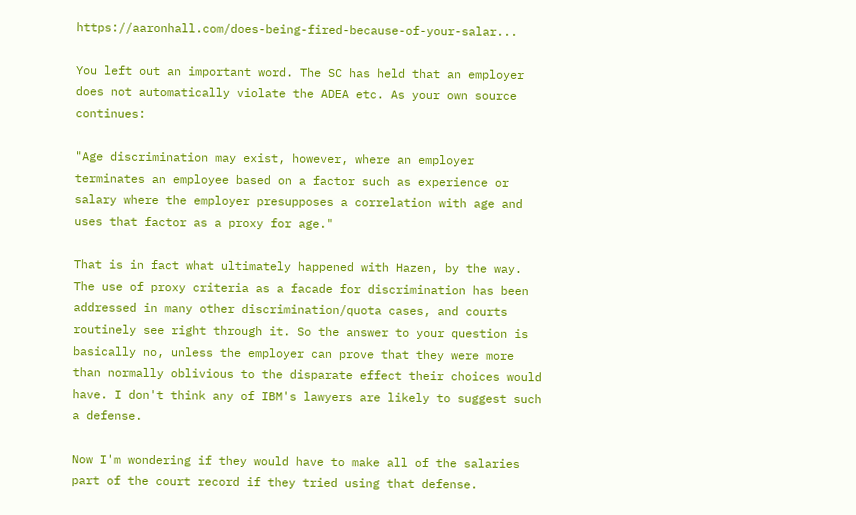https://aaronhall.com/does-being-fired-because-of-your-salar...

You left out an important word. The SC has held that an employer does not automatically violate the ADEA etc. As your own source continues:

"Age discrimination may exist, however, where an employer terminates an employee based on a factor such as experience or salary where the employer presupposes a correlation with age and uses that factor as a proxy for age."

That is in fact what ultimately happened with Hazen, by the way. The use of proxy criteria as a facade for discrimination has been addressed in many other discrimination/quota cases, and courts routinely see right through it. So the answer to your question is basically no, unless the employer can prove that they were more than normally oblivious to the disparate effect their choices would have. I don't think any of IBM's lawyers are likely to suggest such a defense.

Now I'm wondering if they would have to make all of the salaries part of the court record if they tried using that defense.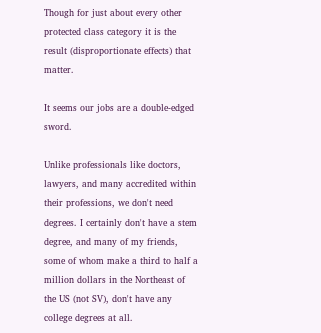Though for just about every other protected class category it is the result (disproportionate effects) that matter.

It seems our jobs are a double-edged sword.

Unlike professionals like doctors, lawyers, and many accredited within their professions, we don't need degrees. I certainly don't have a stem degree, and many of my friends, some of whom make a third to half a million dollars in the Northeast of the US (not SV), don't have any college degrees at all.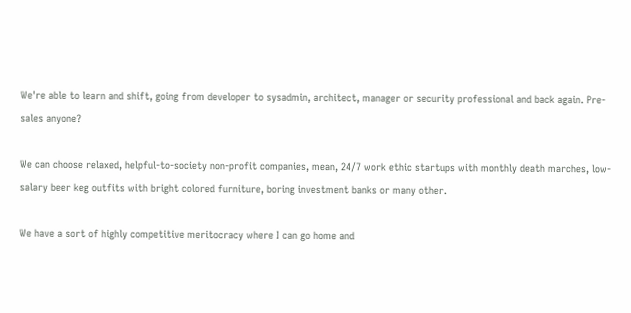We're able to learn and shift, going from developer to sysadmin, architect, manager or security professional and back again. Pre-sales anyone?

We can choose relaxed, helpful-to-society non-profit companies, mean, 24/7 work ethic startups with monthly death marches, low-salary beer keg outfits with bright colored furniture, boring investment banks or many other.

We have a sort of highly competitive meritocracy where I can go home and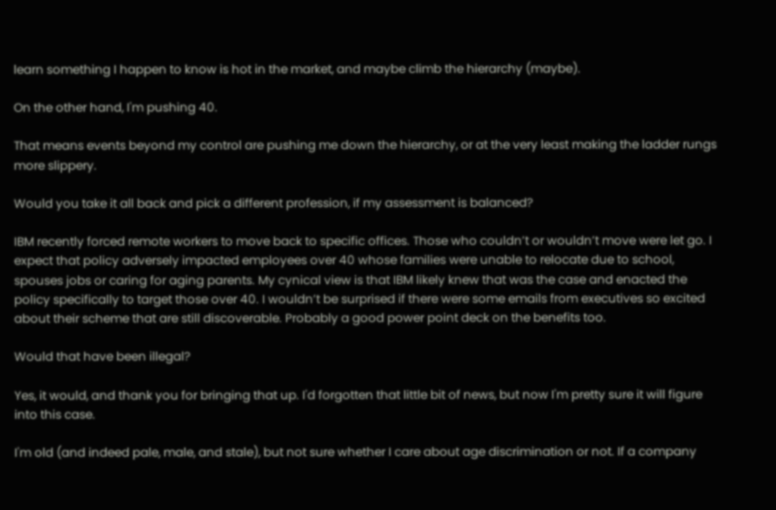learn something I happen to know is hot in the market, and maybe climb the hierarchy (maybe).

On the other hand, I'm pushing 40.

That means events beyond my control are pushing me down the hierarchy, or at the very least making the ladder rungs more slippery.

Would you take it all back and pick a different profession, if my assessment is balanced?

IBM recently forced remote workers to move back to specific offices. Those who couldn’t or wouldn’t move were let go. I expect that policy adversely impacted employees over 40 whose families were unable to relocate due to school, spouses jobs or caring for aging parents. My cynical view is that IBM likely knew that was the case and enacted the policy specifically to target those over 40. I wouldn’t be surprised if there were some emails from executives so excited about their scheme that are still discoverable. Probably a good power point deck on the benefits too.

Would that have been illegal?

Yes, it would, and thank you for bringing that up. I'd forgotten that little bit of news, but now I'm pretty sure it will figure into this case.

I'm old (and indeed pale, male, and stale), but not sure whether I care about age discrimination or not. If a company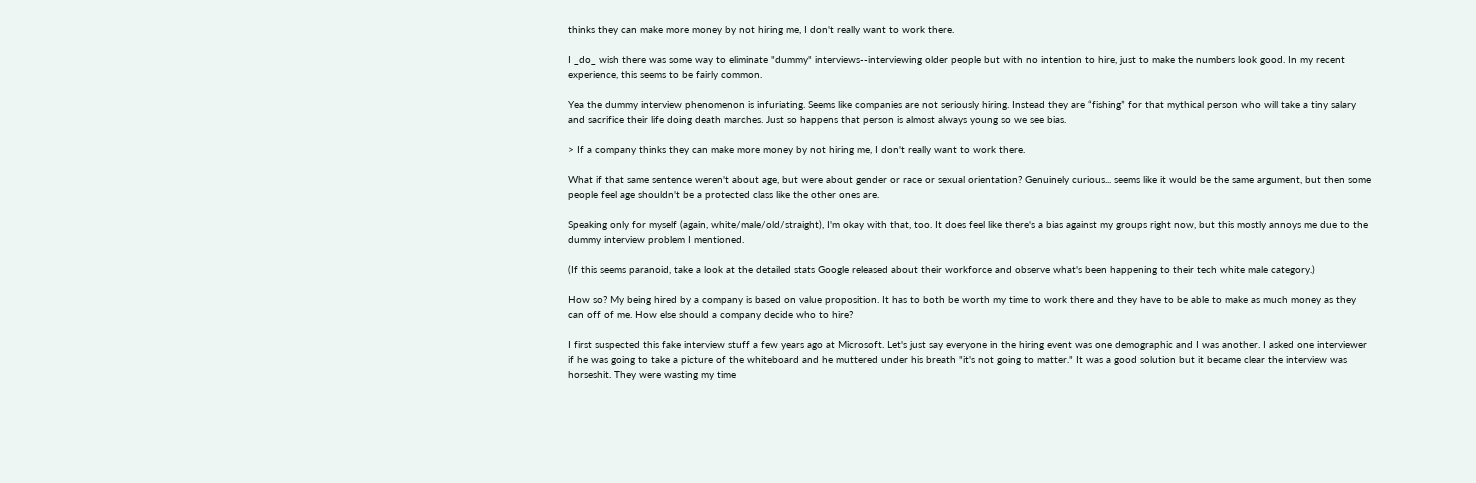thinks they can make more money by not hiring me, I don't really want to work there.

I _do_ wish there was some way to eliminate "dummy" interviews--interviewing older people but with no intention to hire, just to make the numbers look good. In my recent experience, this seems to be fairly common.

Yea the dummy interview phenomenon is infuriating. Seems like companies are not seriously hiring. Instead they are “fishing” for that mythical person who will take a tiny salary and sacrifice their life doing death marches. Just so happens that person is almost always young so we see bias.

> If a company thinks they can make more money by not hiring me, I don't really want to work there.

What if that same sentence weren't about age, but were about gender or race or sexual orientation? Genuinely curious... seems like it would be the same argument, but then some people feel age shouldn't be a protected class like the other ones are.

Speaking only for myself (again, white/male/old/straight), I'm okay with that, too. It does feel like there's a bias against my groups right now, but this mostly annoys me due to the dummy interview problem I mentioned.

(If this seems paranoid, take a look at the detailed stats Google released about their workforce and observe what's been happening to their tech white male category.)

How so? My being hired by a company is based on value proposition. It has to both be worth my time to work there and they have to be able to make as much money as they can off of me. How else should a company decide who to hire?

I first suspected this fake interview stuff a few years ago at Microsoft. Let's just say everyone in the hiring event was one demographic and I was another. I asked one interviewer if he was going to take a picture of the whiteboard and he muttered under his breath "it's not going to matter." It was a good solution but it became clear the interview was horseshit. They were wasting my time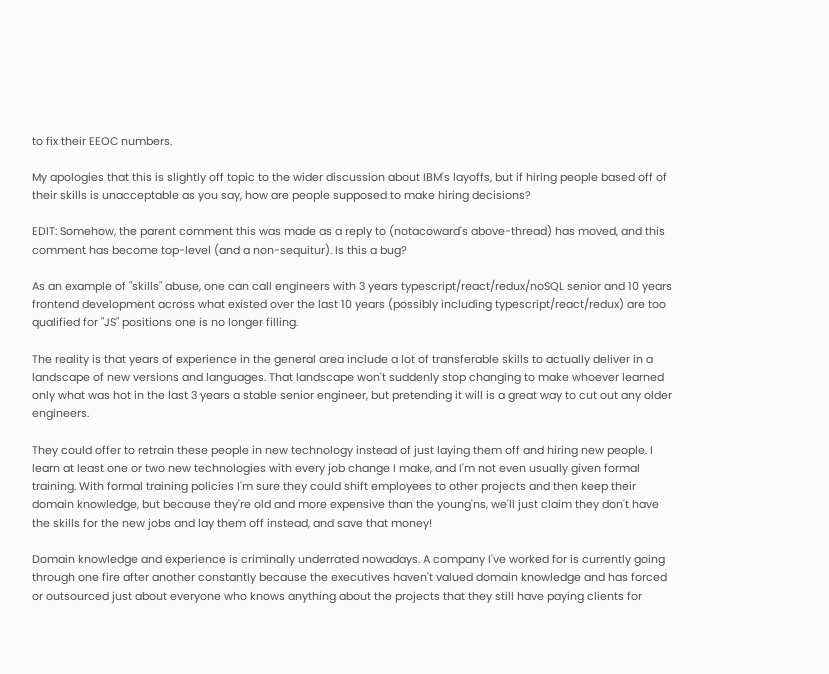to fix their EEOC numbers.

My apologies that this is slightly off topic to the wider discussion about IBM's layoffs, but if hiring people based off of their skills is unacceptable as you say, how are people supposed to make hiring decisions?

EDIT: Somehow, the parent comment this was made as a reply to (notacoward's above-thread) has moved, and this comment has become top-level (and a non-sequitur). Is this a bug?

As an example of "skills" abuse, one can call engineers with 3 years typescript/react/redux/noSQL senior and 10 years frontend development across what existed over the last 10 years (possibly including typescript/react/redux) are too qualified for "JS" positions one is no longer filling.

The reality is that years of experience in the general area include a lot of transferable skills to actually deliver in a landscape of new versions and languages. That landscape won't suddenly stop changing to make whoever learned only what was hot in the last 3 years a stable senior engineer, but pretending it will is a great way to cut out any older engineers.

They could offer to retrain these people in new technology instead of just laying them off and hiring new people. I learn at least one or two new technologies with every job change I make, and I'm not even usually given formal training. With formal training policies I'm sure they could shift employees to other projects and then keep their domain knowledge, but because they're old and more expensive than the young'ns, we'll just claim they don't have the skills for the new jobs and lay them off instead, and save that money!

Domain knowledge and experience is criminally underrated nowadays. A company I've worked for is currently going through one fire after another constantly because the executives haven't valued domain knowledge and has forced or outsourced just about everyone who knows anything about the projects that they still have paying clients for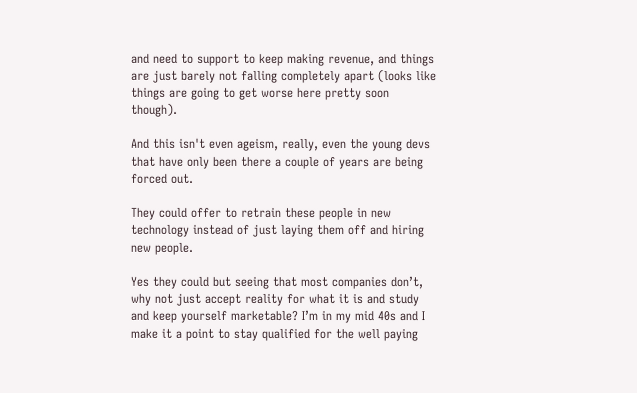and need to support to keep making revenue, and things are just barely not falling completely apart (looks like things are going to get worse here pretty soon though).

And this isn't even ageism, really, even the young devs that have only been there a couple of years are being forced out.

They could offer to retrain these people in new technology instead of just laying them off and hiring new people.

Yes they could but seeing that most companies don’t, why not just accept reality for what it is and study and keep yourself marketable? I’m in my mid 40s and I make it a point to stay qualified for the well paying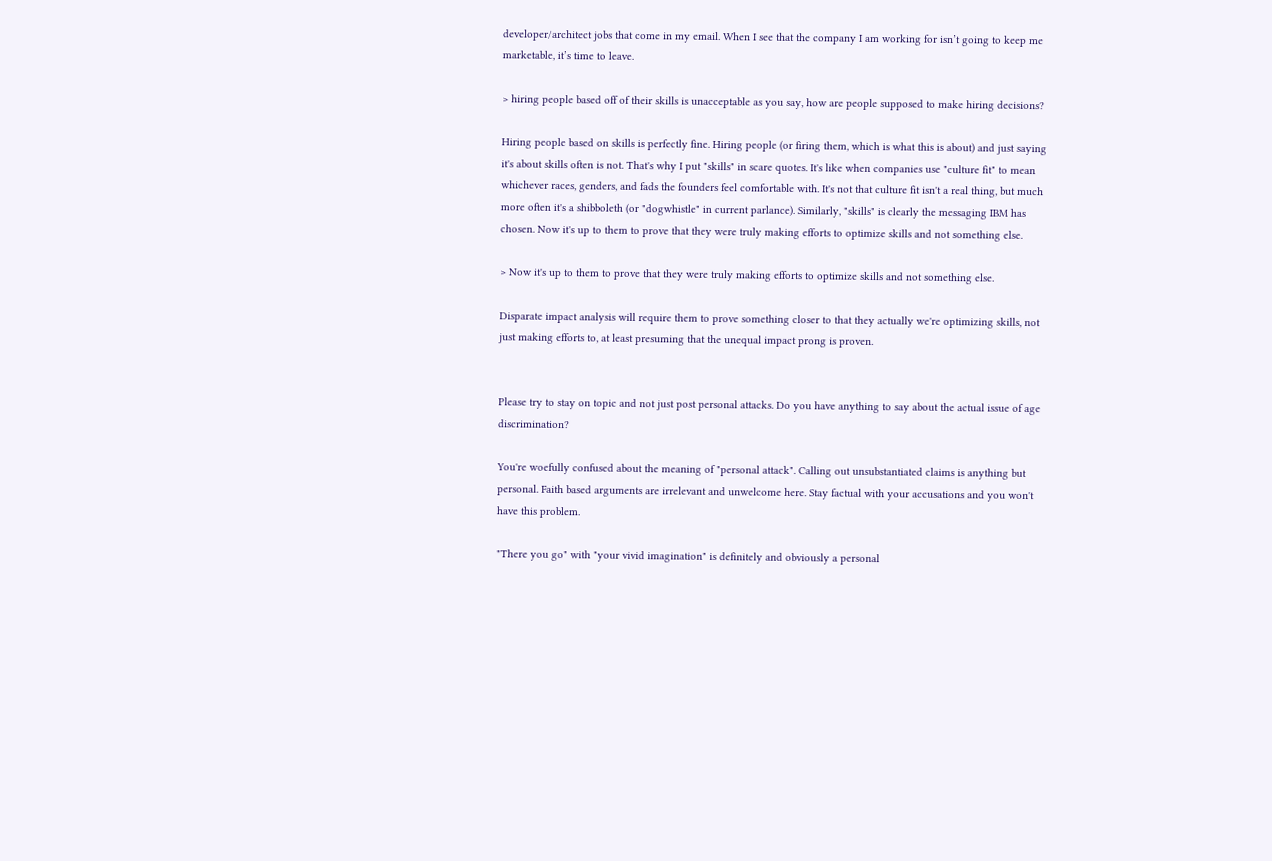developer/architect jobs that come in my email. When I see that the company I am working for isn’t going to keep me marketable, it’s time to leave.

> hiring people based off of their skills is unacceptable as you say, how are people supposed to make hiring decisions?

Hiring people based on skills is perfectly fine. Hiring people (or firing them, which is what this is about) and just saying it's about skills often is not. That's why I put "skills" in scare quotes. It's like when companies use "culture fit" to mean whichever races, genders, and fads the founders feel comfortable with. It's not that culture fit isn't a real thing, but much more often it's a shibboleth (or "dogwhistle" in current parlance). Similarly, "skills" is clearly the messaging IBM has chosen. Now it's up to them to prove that they were truly making efforts to optimize skills and not something else.

> Now it's up to them to prove that they were truly making efforts to optimize skills and not something else.

Disparate impact analysis will require them to prove something closer to that they actually we're optimizing skills, not just making efforts to, at least presuming that the unequal impact prong is proven.


Please try to stay on topic and not just post personal attacks. Do you have anything to say about the actual issue of age discrimination?

You're woefully confused about the meaning of "personal attack". Calling out unsubstantiated claims is anything but personal. Faith based arguments are irrelevant and unwelcome here. Stay factual with your accusations and you won't have this problem.

"There you go" with "your vivid imagination" is definitely and obviously a personal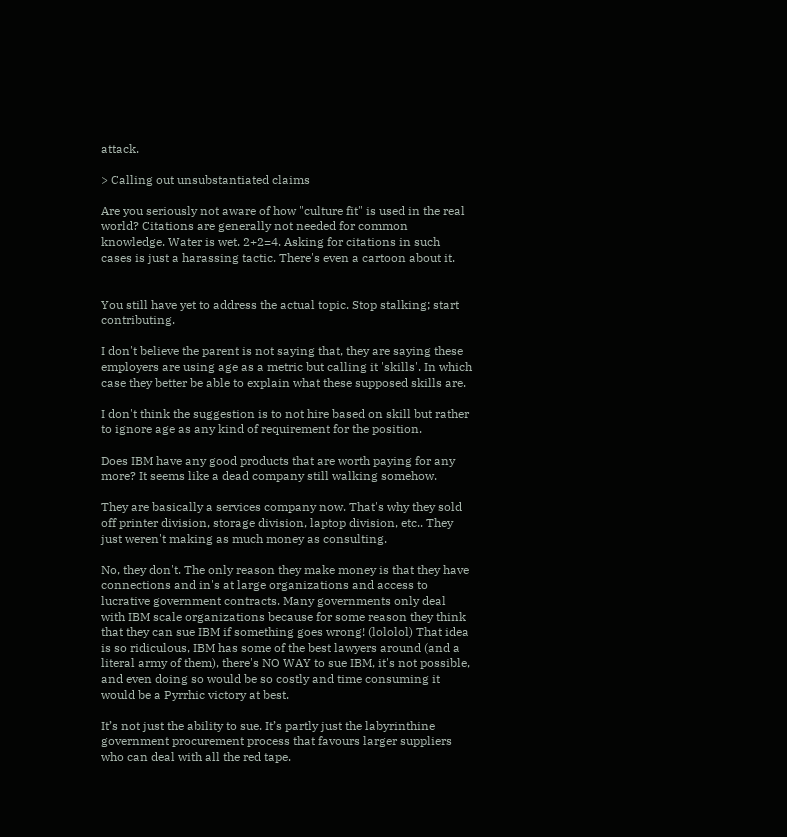attack.

> Calling out unsubstantiated claims

Are you seriously not aware of how "culture fit" is used in the real world? Citations are generally not needed for common knowledge. Water is wet. 2+2=4. Asking for citations in such cases is just a harassing tactic. There's even a cartoon about it.


You still have yet to address the actual topic. Stop stalking; start contributing.

I don't believe the parent is not saying that, they are saying these employers are using age as a metric but calling it 'skills'. In which case they better be able to explain what these supposed skills are.

I don't think the suggestion is to not hire based on skill but rather to ignore age as any kind of requirement for the position.

Does IBM have any good products that are worth paying for any more? It seems like a dead company still walking somehow.

They are basically a services company now. That's why they sold off printer division, storage division, laptop division, etc.. They just weren't making as much money as consulting.

No, they don't. The only reason they make money is that they have connections and in's at large organizations and access to lucrative government contracts. Many governments only deal with IBM scale organizations because for some reason they think that they can sue IBM if something goes wrong! (lololol) That idea is so ridiculous, IBM has some of the best lawyers around (and a literal army of them), there's NO WAY to sue IBM, it's not possible, and even doing so would be so costly and time consuming it would be a Pyrrhic victory at best.

It’s not just the ability to sue. It’s partly just the labyrinthine government procurement process that favours larger suppliers who can deal with all the red tape.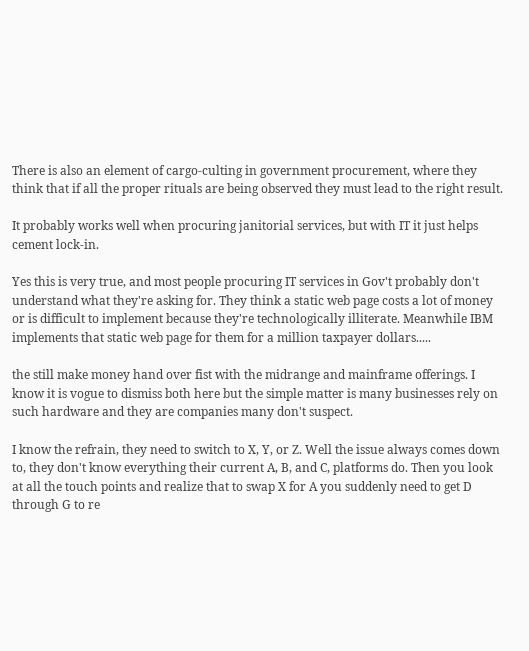There is also an element of cargo-culting in government procurement, where they think that if all the proper rituals are being observed they must lead to the right result.

It probably works well when procuring janitorial services, but with IT it just helps cement lock-in.

Yes this is very true, and most people procuring IT services in Gov't probably don't understand what they're asking for. They think a static web page costs a lot of money or is difficult to implement because they're technologically illiterate. Meanwhile IBM implements that static web page for them for a million taxpayer dollars.....

the still make money hand over fist with the midrange and mainframe offerings. I know it is vogue to dismiss both here but the simple matter is many businesses rely on such hardware and they are companies many don't suspect.

I know the refrain, they need to switch to X, Y, or Z. Well the issue always comes down to, they don't know everything their current A, B, and C, platforms do. Then you look at all the touch points and realize that to swap X for A you suddenly need to get D through G to re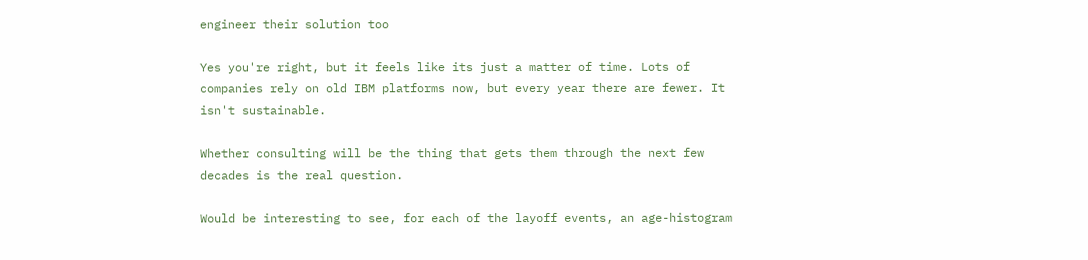engineer their solution too

Yes you're right, but it feels like its just a matter of time. Lots of companies rely on old IBM platforms now, but every year there are fewer. It isn't sustainable.

Whether consulting will be the thing that gets them through the next few decades is the real question.

Would be interesting to see, for each of the layoff events, an age-histogram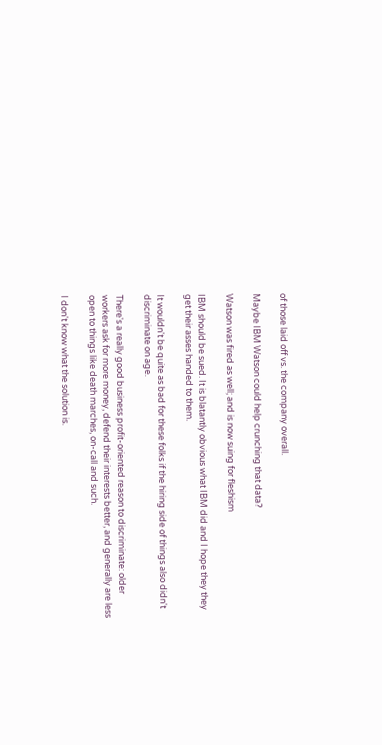of those laid off vs. the company overall.

Maybe IBM Watson could help crunching that data?

Watson was fired as well; and is now suing for fleshism

IBM should be sued. It is blatantly obvious what IBM did and I hope they they get their asses handed to them.

It wouldn't be quite as bad for these folks if the hiring side of things also didn't discriminate on age.

There's a really good business profit-oriented reason to discriminate: older workers ask for more money, defend their interests better, and generally are less open to things like death marches, on-call and such.

I don't know what the solution is.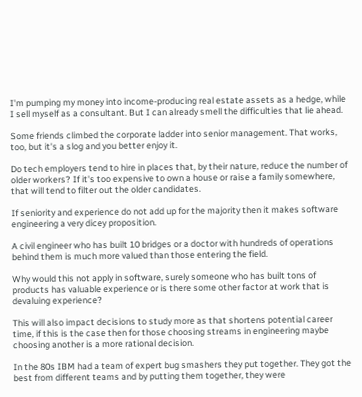I'm pumping my money into income-producing real estate assets as a hedge, while I sell myself as a consultant. But I can already smell the difficulties that lie ahead.

Some friends climbed the corporate ladder into senior management. That works, too, but it's a slog and you better enjoy it.

Do tech employers tend to hire in places that, by their nature, reduce the number of older workers? If it's too expensive to own a house or raise a family somewhere, that will tend to filter out the older candidates.

If seniority and experience do not add up for the majority then it makes software engineering a very dicey proposition.

A civil engineer who has built 10 bridges or a doctor with hundreds of operations behind them is much more valued than those entering the field.

Why would this not apply in software, surely someone who has built tons of products has valuable experience or is there some other factor at work that is devaluing experience?

This will also impact decisions to study more as that shortens potential career time, if this is the case then for those choosing streams in engineering maybe choosing another is a more rational decision.

In the 80s IBM had a team of expert bug smashers they put together. They got the best from different teams and by putting them together, they were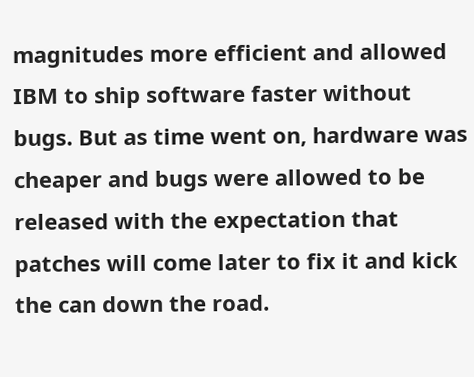magnitudes more efficient and allowed IBM to ship software faster without bugs. But as time went on, hardware was cheaper and bugs were allowed to be released with the expectation that patches will come later to fix it and kick the can down the road.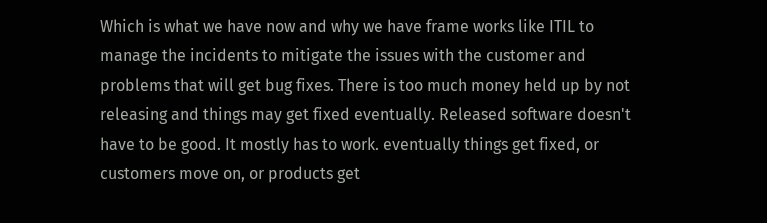Which is what we have now and why we have frame works like ITIL to manage the incidents to mitigate the issues with the customer and problems that will get bug fixes. There is too much money held up by not releasing and things may get fixed eventually. Released software doesn't have to be good. It mostly has to work. eventually things get fixed, or customers move on, or products get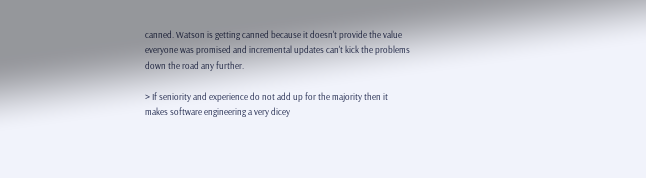canned. Watson is getting canned because it doesn't provide the value everyone was promised and incremental updates can't kick the problems down the road any further.

> If seniority and experience do not add up for the majority then it makes software engineering a very dicey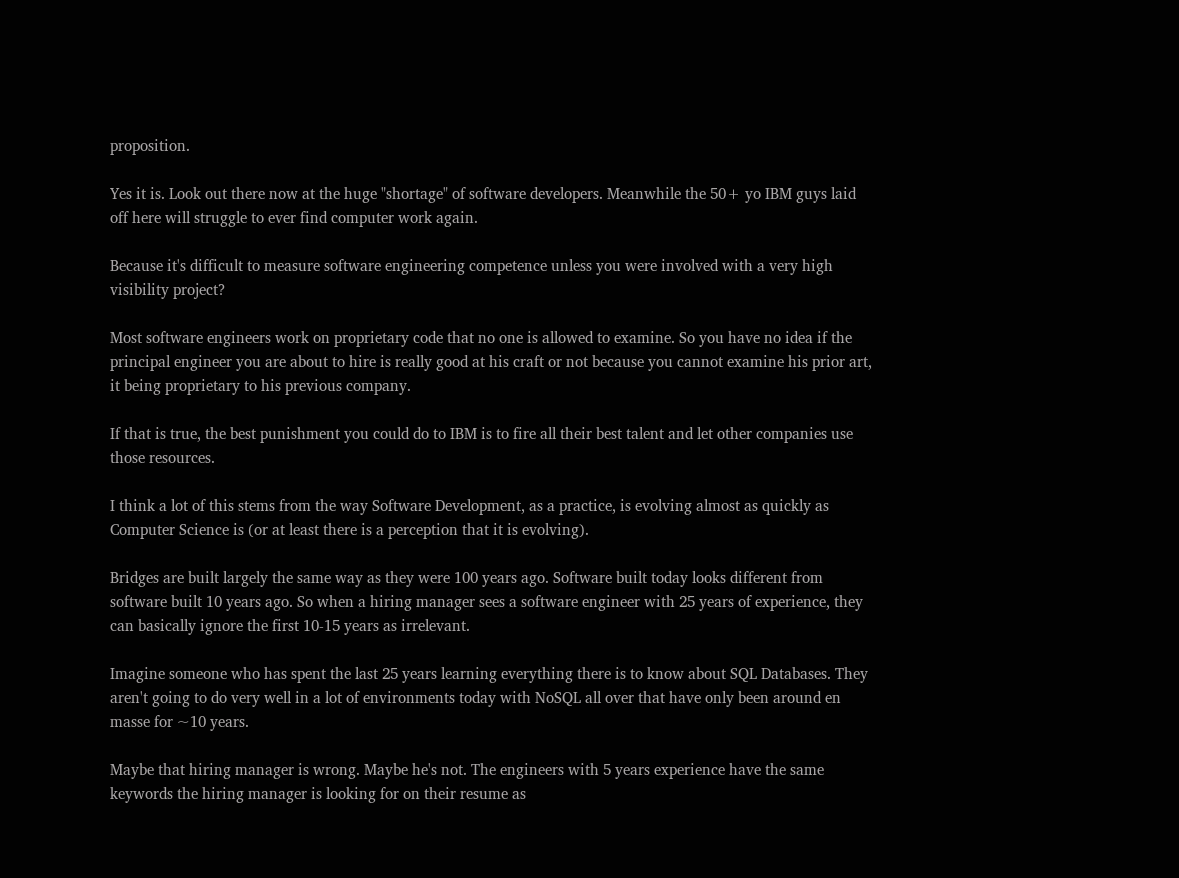proposition.

Yes it is. Look out there now at the huge "shortage" of software developers. Meanwhile the 50+ yo IBM guys laid off here will struggle to ever find computer work again.

Because it's difficult to measure software engineering competence unless you were involved with a very high visibility project?

Most software engineers work on proprietary code that no one is allowed to examine. So you have no idea if the principal engineer you are about to hire is really good at his craft or not because you cannot examine his prior art, it being proprietary to his previous company.

If that is true, the best punishment you could do to IBM is to fire all their best talent and let other companies use those resources.

I think a lot of this stems from the way Software Development, as a practice, is evolving almost as quickly as Computer Science is (or at least there is a perception that it is evolving).

Bridges are built largely the same way as they were 100 years ago. Software built today looks different from software built 10 years ago. So when a hiring manager sees a software engineer with 25 years of experience, they can basically ignore the first 10-15 years as irrelevant.

Imagine someone who has spent the last 25 years learning everything there is to know about SQL Databases. They aren't going to do very well in a lot of environments today with NoSQL all over that have only been around en masse for ~10 years.

Maybe that hiring manager is wrong. Maybe he's not. The engineers with 5 years experience have the same keywords the hiring manager is looking for on their resume as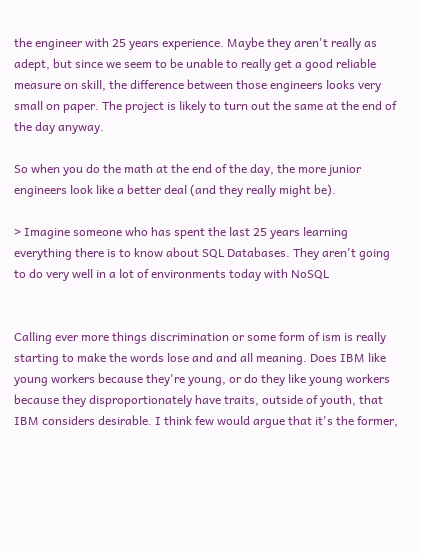the engineer with 25 years experience. Maybe they aren't really as adept, but since we seem to be unable to really get a good reliable measure on skill, the difference between those engineers looks very small on paper. The project is likely to turn out the same at the end of the day anyway.

So when you do the math at the end of the day, the more junior engineers look like a better deal (and they really might be).

> Imagine someone who has spent the last 25 years learning everything there is to know about SQL Databases. They aren't going to do very well in a lot of environments today with NoSQL


Calling ever more things discrimination or some form of ism is really starting to make the words lose and and all meaning. Does IBM like young workers because they're young, or do they like young workers because they disproportionately have traits, outside of youth, that IBM considers desirable. I think few would argue that it's the former,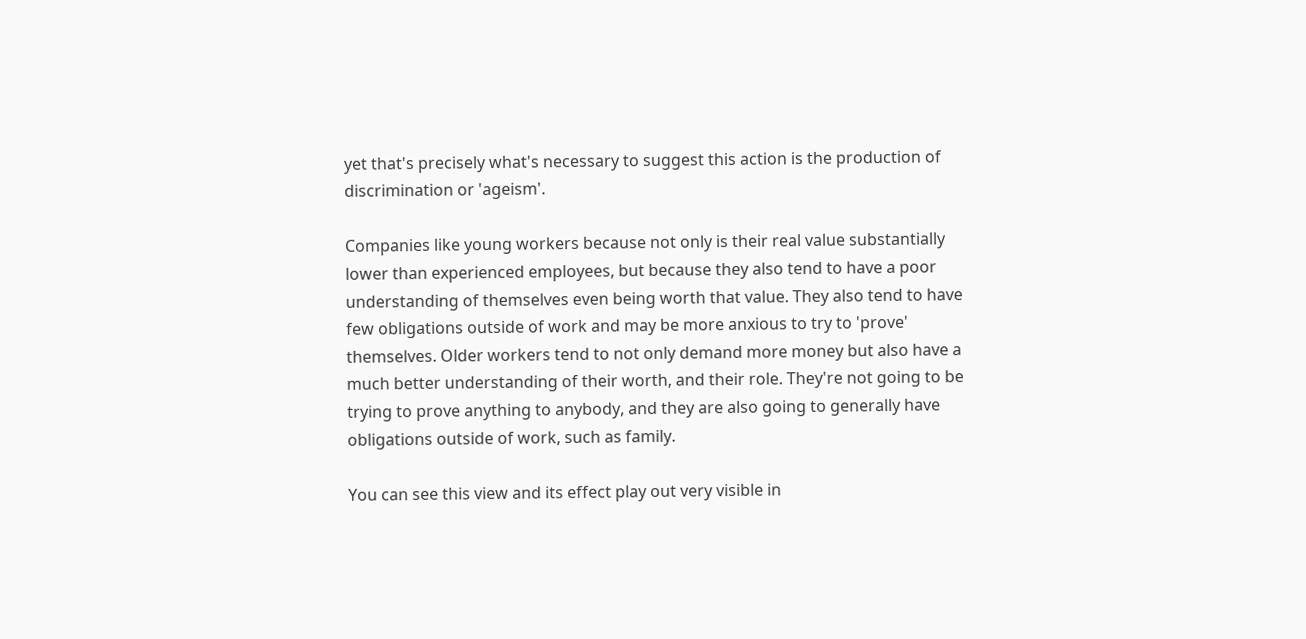yet that's precisely what's necessary to suggest this action is the production of discrimination or 'ageism'.

Companies like young workers because not only is their real value substantially lower than experienced employees, but because they also tend to have a poor understanding of themselves even being worth that value. They also tend to have few obligations outside of work and may be more anxious to try to 'prove' themselves. Older workers tend to not only demand more money but also have a much better understanding of their worth, and their role. They're not going to be trying to prove anything to anybody, and they are also going to generally have obligations outside of work, such as family.

You can see this view and its effect play out very visible in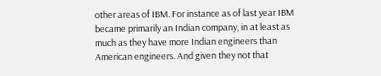other areas of IBM. For instance as of last year IBM became primarily an Indian company, in at least as much as they have more Indian engineers than American engineers. And given they not that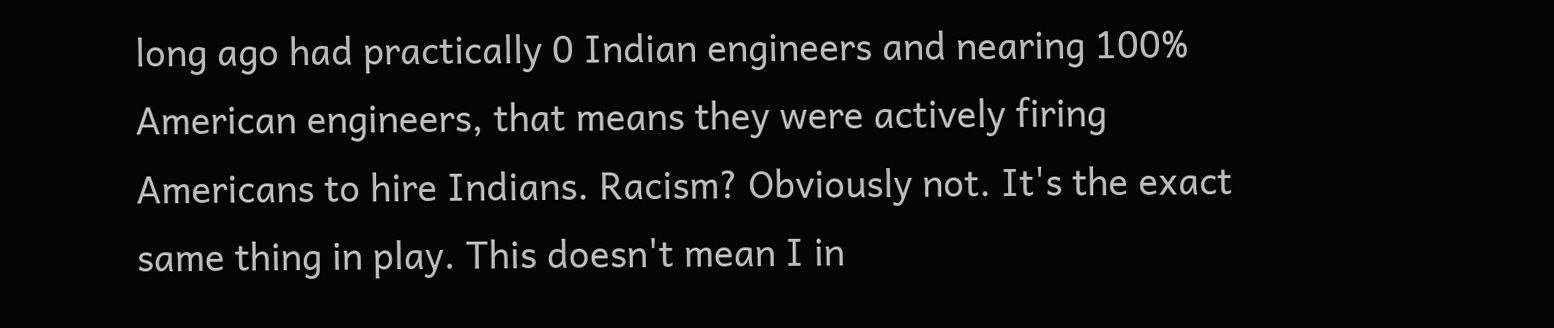long ago had practically 0 Indian engineers and nearing 100% American engineers, that means they were actively firing Americans to hire Indians. Racism? Obviously not. It's the exact same thing in play. This doesn't mean I in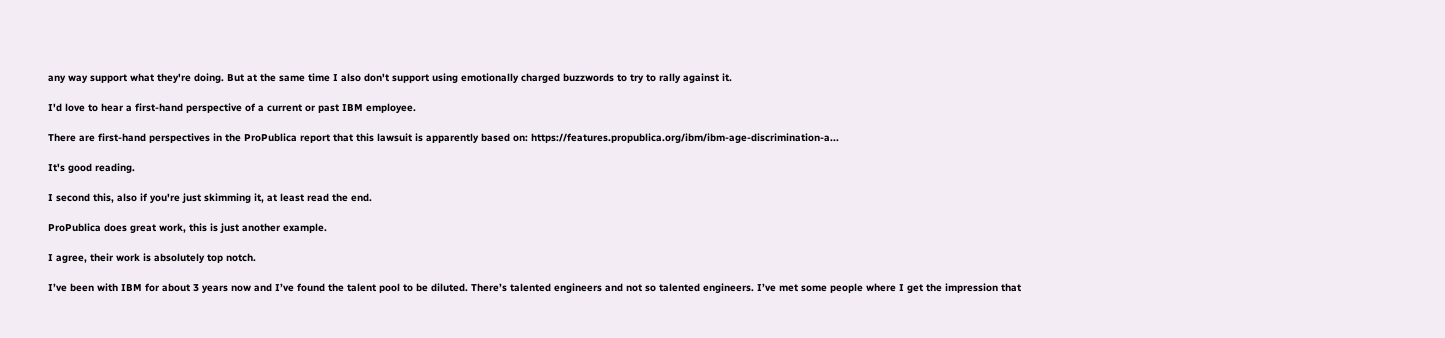any way support what they're doing. But at the same time I also don't support using emotionally charged buzzwords to try to rally against it.

I'd love to hear a first-hand perspective of a current or past IBM employee.

There are first-hand perspectives in the ProPublica report that this lawsuit is apparently based on: https://features.propublica.org/ibm/ibm-age-discrimination-a...

It's good reading.

I second this, also if you're just skimming it, at least read the end.

ProPublica does great work, this is just another example.

I agree, their work is absolutely top notch.

I’ve been with IBM for about 3 years now and I’ve found the talent pool to be diluted. There’s talented engineers and not so talented engineers. I’ve met some people where I get the impression that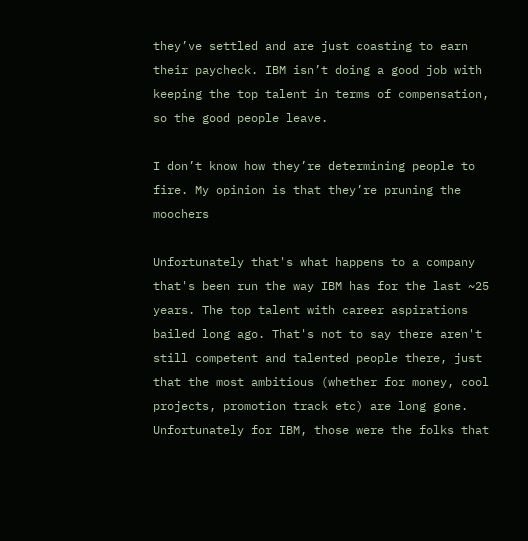they’ve settled and are just coasting to earn their paycheck. IBM isn’t doing a good job with keeping the top talent in terms of compensation, so the good people leave.

I don’t know how they’re determining people to fire. My opinion is that they’re pruning the moochers

Unfortunately that's what happens to a company that's been run the way IBM has for the last ~25 years. The top talent with career aspirations bailed long ago. That's not to say there aren't still competent and talented people there, just that the most ambitious (whether for money, cool projects, promotion track etc) are long gone. Unfortunately for IBM, those were the folks that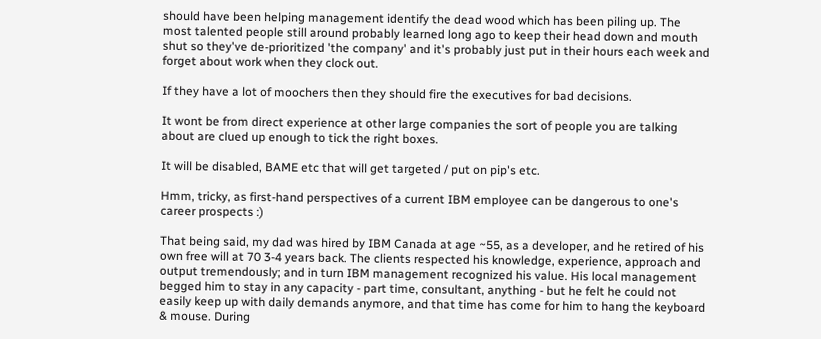should have been helping management identify the dead wood which has been piling up. The most talented people still around probably learned long ago to keep their head down and mouth shut so they've de-prioritized 'the company' and it's probably just put in their hours each week and forget about work when they clock out.

If they have a lot of moochers then they should fire the executives for bad decisions.

It wont be from direct experience at other large companies the sort of people you are talking about are clued up enough to tick the right boxes.

It will be disabled, BAME etc that will get targeted / put on pip's etc.

Hmm, tricky, as first-hand perspectives of a current IBM employee can be dangerous to one's career prospects :)

That being said, my dad was hired by IBM Canada at age ~55, as a developer, and he retired of his own free will at 70 3-4 years back. The clients respected his knowledge, experience, approach and output tremendously; and in turn IBM management recognized his value. His local management begged him to stay in any capacity - part time, consultant, anything - but he felt he could not easily keep up with daily demands anymore, and that time has come for him to hang the keyboard & mouse. During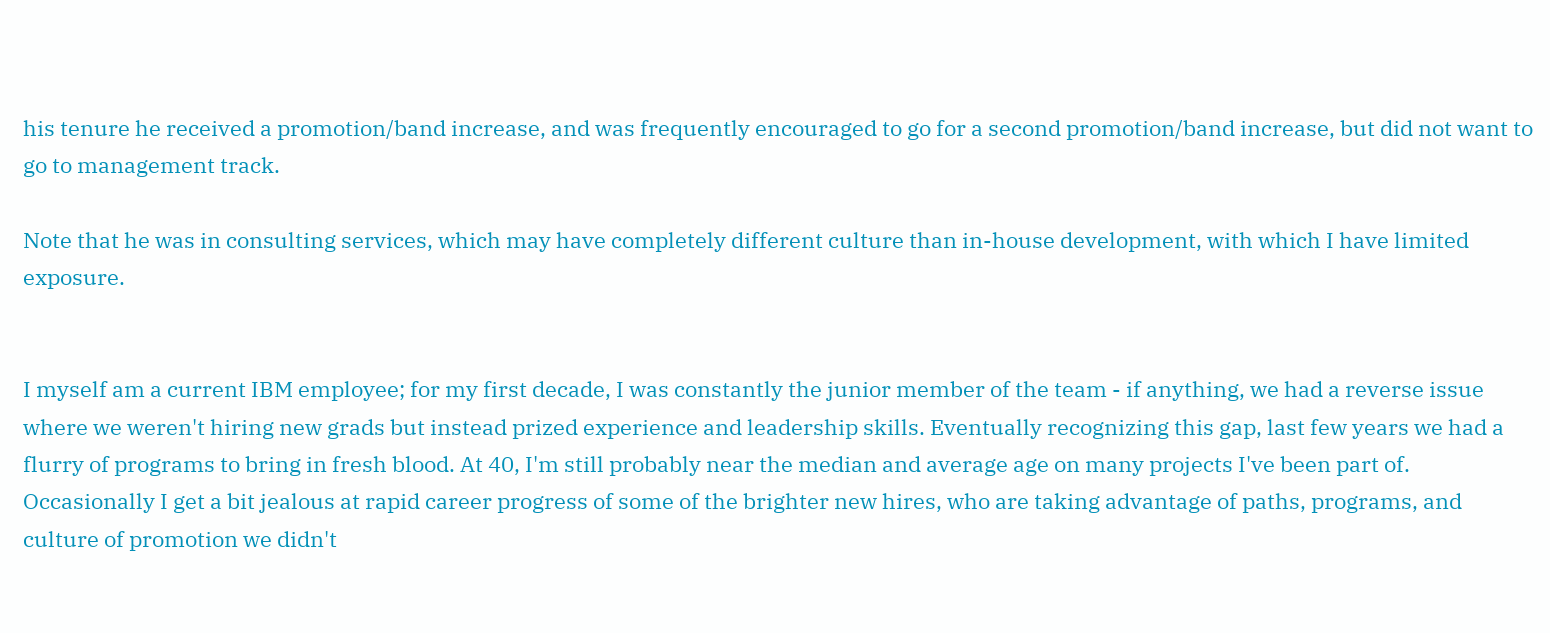his tenure he received a promotion/band increase, and was frequently encouraged to go for a second promotion/band increase, but did not want to go to management track.

Note that he was in consulting services, which may have completely different culture than in-house development, with which I have limited exposure.


I myself am a current IBM employee; for my first decade, I was constantly the junior member of the team - if anything, we had a reverse issue where we weren't hiring new grads but instead prized experience and leadership skills. Eventually recognizing this gap, last few years we had a flurry of programs to bring in fresh blood. At 40, I'm still probably near the median and average age on many projects I've been part of. Occasionally I get a bit jealous at rapid career progress of some of the brighter new hires, who are taking advantage of paths, programs, and culture of promotion we didn't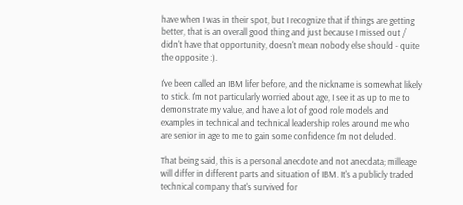have when I was in their spot, but I recognize that if things are getting better, that is an overall good thing and just because I missed out / didn't have that opportunity, doesn't mean nobody else should - quite the opposite :).

I've been called an IBM lifer before, and the nickname is somewhat likely to stick. I'm not particularly worried about age, I see it as up to me to demonstrate my value, and have a lot of good role models and examples in technical and technical leadership roles around me who are senior in age to me to gain some confidence I'm not deluded.

That being said, this is a personal anecdote and not anecdata; milleage will differ in different parts and situation of IBM. It's a publicly traded technical company that's survived for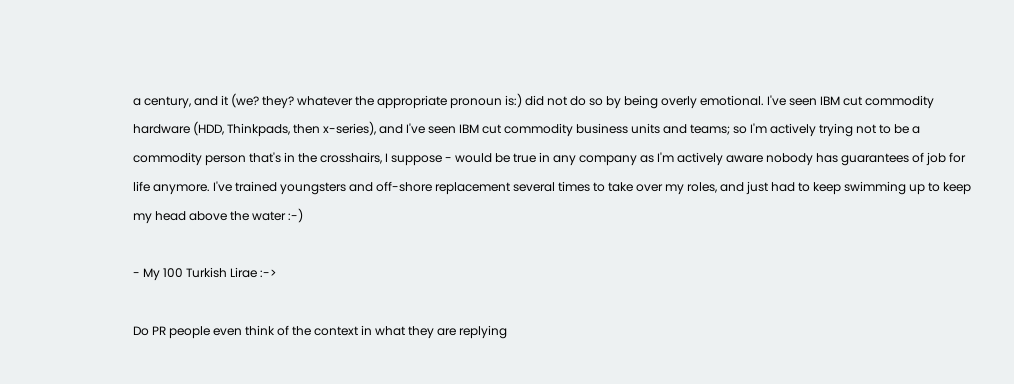a century, and it (we? they? whatever the appropriate pronoun is:) did not do so by being overly emotional. I've seen IBM cut commodity hardware (HDD, Thinkpads, then x-series), and I've seen IBM cut commodity business units and teams; so I'm actively trying not to be a commodity person that's in the crosshairs, I suppose - would be true in any company as I'm actively aware nobody has guarantees of job for life anymore. I've trained youngsters and off-shore replacement several times to take over my roles, and just had to keep swimming up to keep my head above the water :-)

- My 100 Turkish Lirae :->

Do PR people even think of the context in what they are replying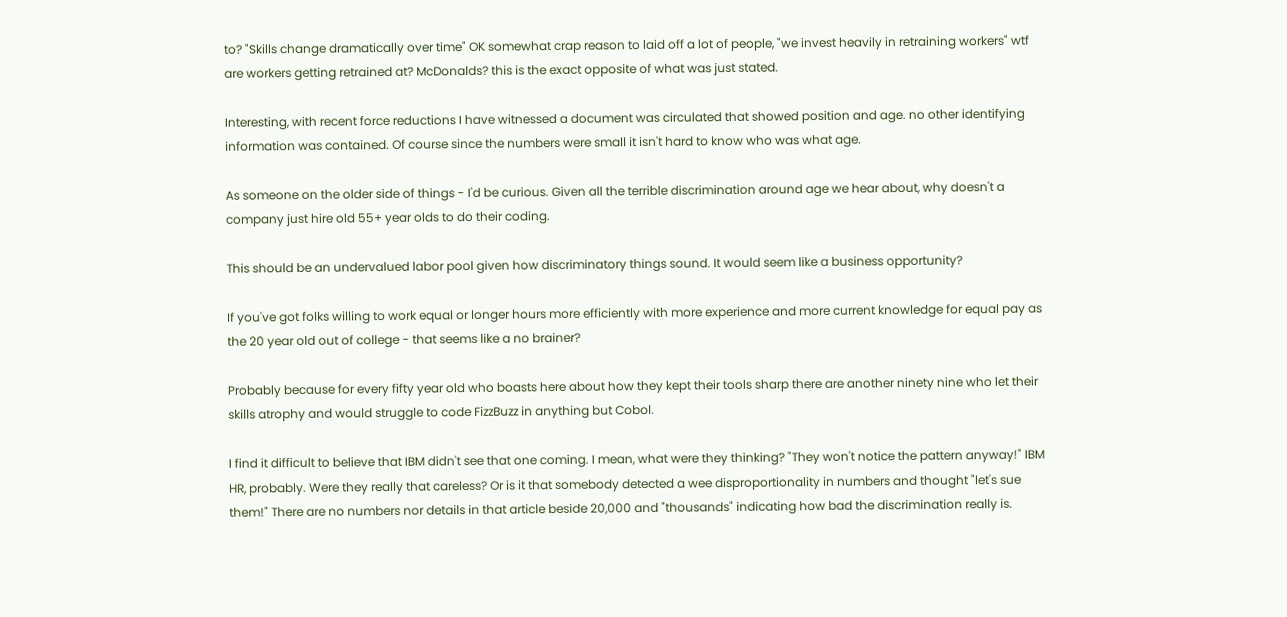to? "Skills change dramatically over time" OK somewhat crap reason to laid off a lot of people, "we invest heavily in retraining workers" wtf are workers getting retrained at? McDonalds? this is the exact opposite of what was just stated.

Interesting, with recent force reductions I have witnessed a document was circulated that showed position and age. no other identifying information was contained. Of course since the numbers were small it isn't hard to know who was what age.

As someone on the older side of things - I'd be curious. Given all the terrible discrimination around age we hear about, why doesn't a company just hire old 55+ year olds to do their coding.

This should be an undervalued labor pool given how discriminatory things sound. It would seem like a business opportunity?

If you've got folks willing to work equal or longer hours more efficiently with more experience and more current knowledge for equal pay as the 20 year old out of college - that seems like a no brainer?

Probably because for every fifty year old who boasts here about how they kept their tools sharp there are another ninety nine who let their skills atrophy and would struggle to code FizzBuzz in anything but Cobol.

I find it difficult to believe that IBM didn't see that one coming. I mean, what were they thinking? "They won't notice the pattern anyway!" IBM HR, probably. Were they really that careless? Or is it that somebody detected a wee disproportionality in numbers and thought "let's sue them!" There are no numbers nor details in that article beside 20,000 and "thousands" indicating how bad the discrimination really is.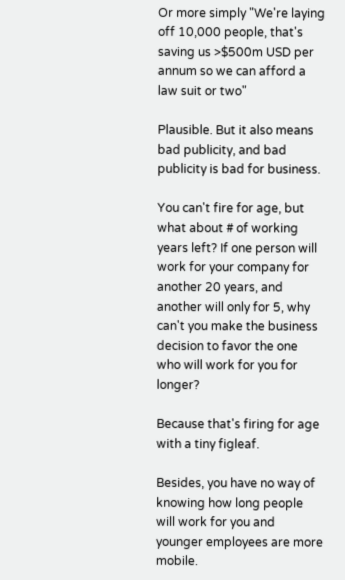Or more simply "We're laying off 10,000 people, that's saving us >$500m USD per annum so we can afford a law suit or two"

Plausible. But it also means bad publicity, and bad publicity is bad for business.

You can't fire for age, but what about # of working years left? If one person will work for your company for another 20 years, and another will only for 5, why can't you make the business decision to favor the one who will work for you for longer?

Because that's firing for age with a tiny figleaf.

Besides, you have no way of knowing how long people will work for you and younger employees are more mobile.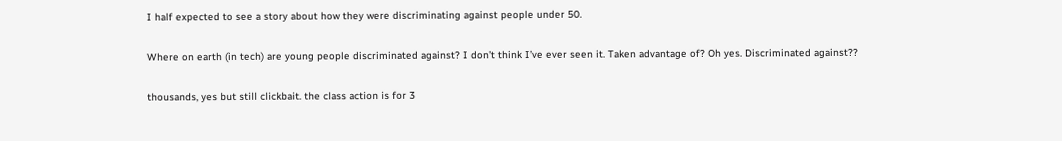I half expected to see a story about how they were discriminating against people under 50.

Where on earth (in tech) are young people discriminated against? I don’t think I’ve ever seen it. Taken advantage of? Oh yes. Discriminated against??

thousands, yes but still clickbait. the class action is for 3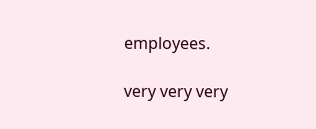employees.

very very very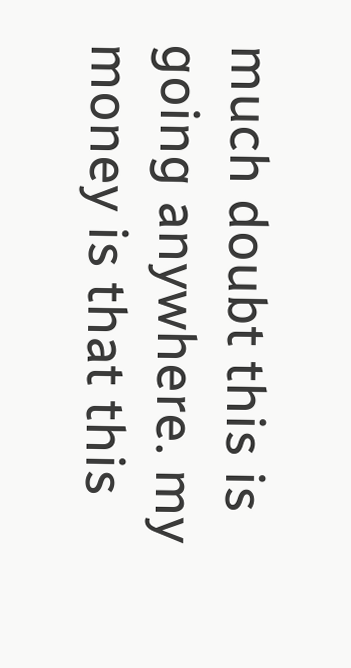much doubt this is going anywhere. my money is that this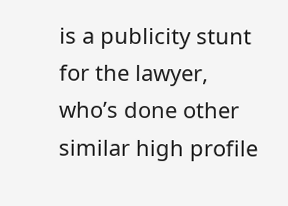is a publicity stunt for the lawyer, who’s done other similar high profile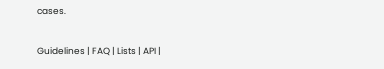cases.

Guidelines | FAQ | Lists | API |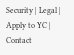Security | Legal | Apply to YC | Contact